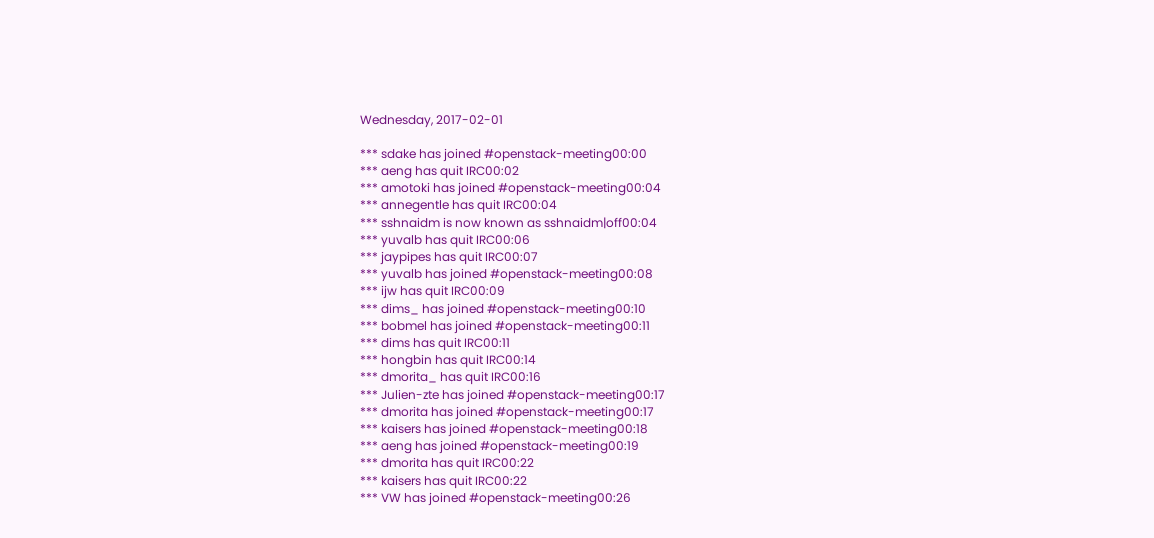Wednesday, 2017-02-01

*** sdake has joined #openstack-meeting00:00
*** aeng has quit IRC00:02
*** amotoki has joined #openstack-meeting00:04
*** annegentle has quit IRC00:04
*** sshnaidm is now known as sshnaidm|off00:04
*** yuvalb has quit IRC00:06
*** jaypipes has quit IRC00:07
*** yuvalb has joined #openstack-meeting00:08
*** ijw has quit IRC00:09
*** dims_ has joined #openstack-meeting00:10
*** bobmel has joined #openstack-meeting00:11
*** dims has quit IRC00:11
*** hongbin has quit IRC00:14
*** dmorita_ has quit IRC00:16
*** Julien-zte has joined #openstack-meeting00:17
*** dmorita has joined #openstack-meeting00:17
*** kaisers has joined #openstack-meeting00:18
*** aeng has joined #openstack-meeting00:19
*** dmorita has quit IRC00:22
*** kaisers has quit IRC00:22
*** VW has joined #openstack-meeting00:26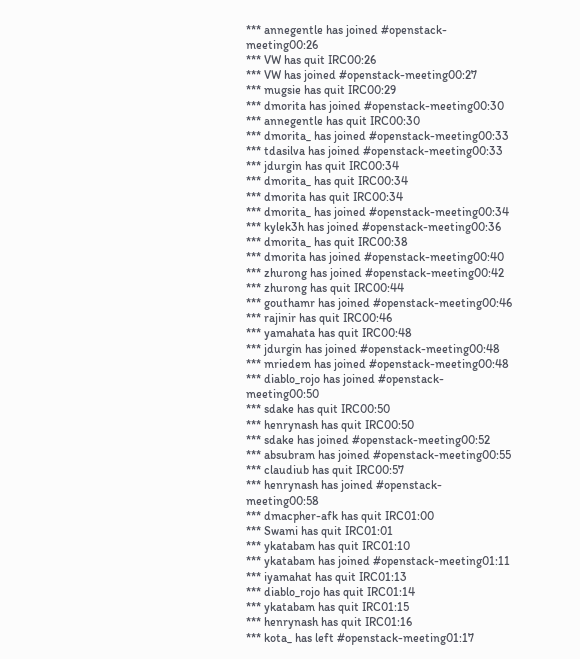*** annegentle has joined #openstack-meeting00:26
*** VW has quit IRC00:26
*** VW has joined #openstack-meeting00:27
*** mugsie has quit IRC00:29
*** dmorita has joined #openstack-meeting00:30
*** annegentle has quit IRC00:30
*** dmorita_ has joined #openstack-meeting00:33
*** tdasilva has joined #openstack-meeting00:33
*** jdurgin has quit IRC00:34
*** dmorita_ has quit IRC00:34
*** dmorita has quit IRC00:34
*** dmorita_ has joined #openstack-meeting00:34
*** kylek3h has joined #openstack-meeting00:36
*** dmorita_ has quit IRC00:38
*** dmorita has joined #openstack-meeting00:40
*** zhurong has joined #openstack-meeting00:42
*** zhurong has quit IRC00:44
*** gouthamr has joined #openstack-meeting00:46
*** rajinir has quit IRC00:46
*** yamahata has quit IRC00:48
*** jdurgin has joined #openstack-meeting00:48
*** mriedem has joined #openstack-meeting00:48
*** diablo_rojo has joined #openstack-meeting00:50
*** sdake has quit IRC00:50
*** henrynash has quit IRC00:50
*** sdake has joined #openstack-meeting00:52
*** absubram has joined #openstack-meeting00:55
*** claudiub has quit IRC00:57
*** henrynash has joined #openstack-meeting00:58
*** dmacpher-afk has quit IRC01:00
*** Swami has quit IRC01:01
*** ykatabam has quit IRC01:10
*** ykatabam has joined #openstack-meeting01:11
*** iyamahat has quit IRC01:13
*** diablo_rojo has quit IRC01:14
*** ykatabam has quit IRC01:15
*** henrynash has quit IRC01:16
*** kota_ has left #openstack-meeting01:17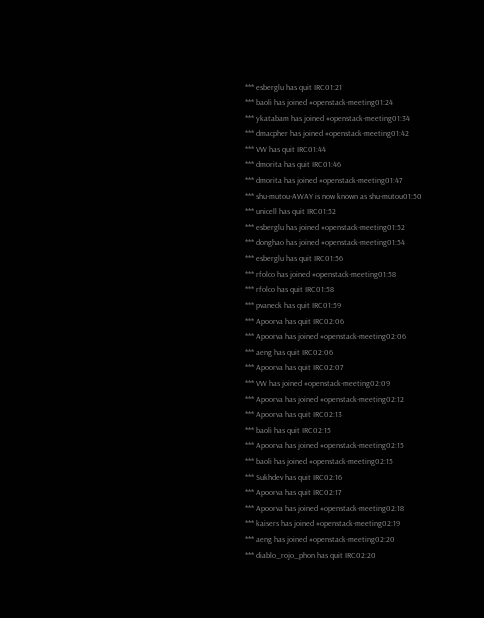*** esberglu has quit IRC01:21
*** baoli has joined #openstack-meeting01:24
*** ykatabam has joined #openstack-meeting01:34
*** dmacpher has joined #openstack-meeting01:42
*** VW has quit IRC01:44
*** dmorita has quit IRC01:46
*** dmorita has joined #openstack-meeting01:47
*** shu-mutou-AWAY is now known as shu-mutou01:50
*** unicell has quit IRC01:52
*** esberglu has joined #openstack-meeting01:52
*** donghao has joined #openstack-meeting01:54
*** esberglu has quit IRC01:56
*** rfolco has joined #openstack-meeting01:58
*** rfolco has quit IRC01:58
*** pvaneck has quit IRC01:59
*** Apoorva has quit IRC02:06
*** Apoorva has joined #openstack-meeting02:06
*** aeng has quit IRC02:06
*** Apoorva has quit IRC02:07
*** VW has joined #openstack-meeting02:09
*** Apoorva has joined #openstack-meeting02:12
*** Apoorva has quit IRC02:13
*** baoli has quit IRC02:15
*** Apoorva has joined #openstack-meeting02:15
*** baoli has joined #openstack-meeting02:15
*** Sukhdev has quit IRC02:16
*** Apoorva has quit IRC02:17
*** Apoorva has joined #openstack-meeting02:18
*** kaisers has joined #openstack-meeting02:19
*** aeng has joined #openstack-meeting02:20
*** diablo_rojo_phon has quit IRC02:20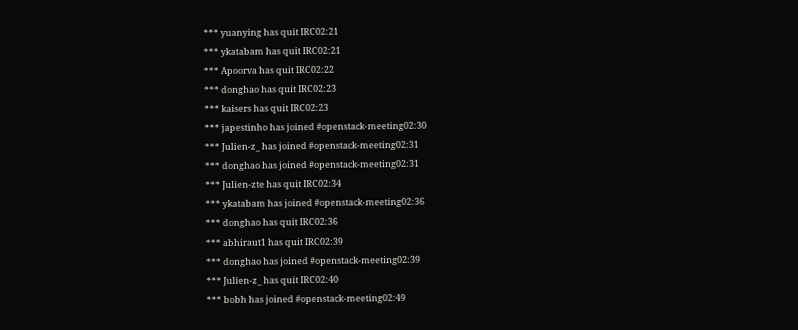*** yuanying has quit IRC02:21
*** ykatabam has quit IRC02:21
*** Apoorva has quit IRC02:22
*** donghao has quit IRC02:23
*** kaisers has quit IRC02:23
*** japestinho has joined #openstack-meeting02:30
*** Julien-z_ has joined #openstack-meeting02:31
*** donghao has joined #openstack-meeting02:31
*** Julien-zte has quit IRC02:34
*** ykatabam has joined #openstack-meeting02:36
*** donghao has quit IRC02:36
*** abhiraut1 has quit IRC02:39
*** donghao has joined #openstack-meeting02:39
*** Julien-z_ has quit IRC02:40
*** bobh has joined #openstack-meeting02:49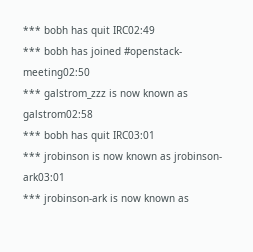*** bobh has quit IRC02:49
*** bobh has joined #openstack-meeting02:50
*** galstrom_zzz is now known as galstrom02:58
*** bobh has quit IRC03:01
*** jrobinson is now known as jrobinson-ark03:01
*** jrobinson-ark is now known as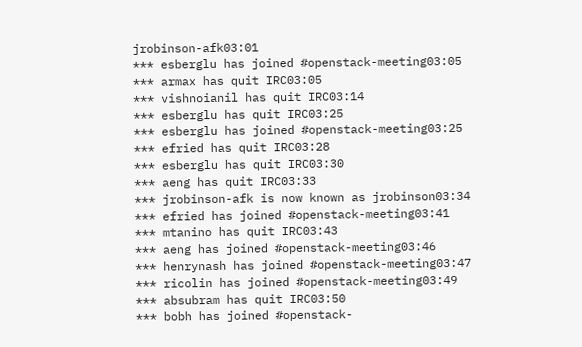jrobinson-afk03:01
*** esberglu has joined #openstack-meeting03:05
*** armax has quit IRC03:05
*** vishnoianil has quit IRC03:14
*** esberglu has quit IRC03:25
*** esberglu has joined #openstack-meeting03:25
*** efried has quit IRC03:28
*** esberglu has quit IRC03:30
*** aeng has quit IRC03:33
*** jrobinson-afk is now known as jrobinson03:34
*** efried has joined #openstack-meeting03:41
*** mtanino has quit IRC03:43
*** aeng has joined #openstack-meeting03:46
*** henrynash has joined #openstack-meeting03:47
*** ricolin has joined #openstack-meeting03:49
*** absubram has quit IRC03:50
*** bobh has joined #openstack-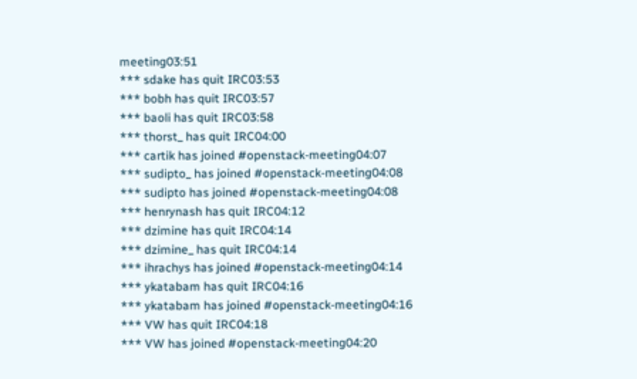meeting03:51
*** sdake has quit IRC03:53
*** bobh has quit IRC03:57
*** baoli has quit IRC03:58
*** thorst_ has quit IRC04:00
*** cartik has joined #openstack-meeting04:07
*** sudipto_ has joined #openstack-meeting04:08
*** sudipto has joined #openstack-meeting04:08
*** henrynash has quit IRC04:12
*** dzimine has quit IRC04:14
*** dzimine_ has quit IRC04:14
*** ihrachys has joined #openstack-meeting04:14
*** ykatabam has quit IRC04:16
*** ykatabam has joined #openstack-meeting04:16
*** VW has quit IRC04:18
*** VW has joined #openstack-meeting04:20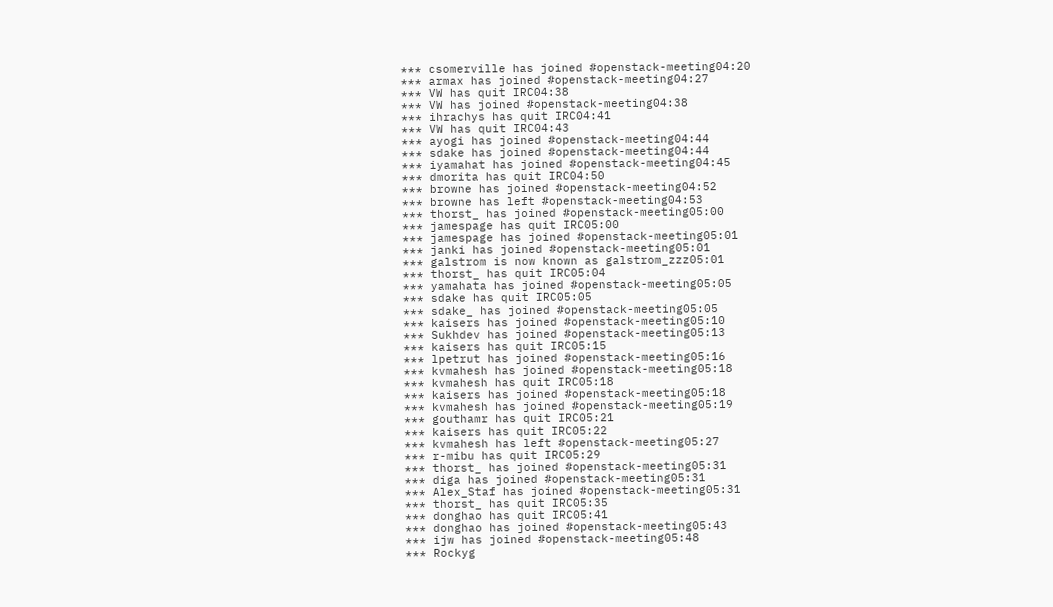*** csomerville has joined #openstack-meeting04:20
*** armax has joined #openstack-meeting04:27
*** VW has quit IRC04:38
*** VW has joined #openstack-meeting04:38
*** ihrachys has quit IRC04:41
*** VW has quit IRC04:43
*** ayogi has joined #openstack-meeting04:44
*** sdake has joined #openstack-meeting04:44
*** iyamahat has joined #openstack-meeting04:45
*** dmorita has quit IRC04:50
*** browne has joined #openstack-meeting04:52
*** browne has left #openstack-meeting04:53
*** thorst_ has joined #openstack-meeting05:00
*** jamespage has quit IRC05:00
*** jamespage has joined #openstack-meeting05:01
*** janki has joined #openstack-meeting05:01
*** galstrom is now known as galstrom_zzz05:01
*** thorst_ has quit IRC05:04
*** yamahata has joined #openstack-meeting05:05
*** sdake has quit IRC05:05
*** sdake_ has joined #openstack-meeting05:05
*** kaisers has joined #openstack-meeting05:10
*** Sukhdev has joined #openstack-meeting05:13
*** kaisers has quit IRC05:15
*** lpetrut has joined #openstack-meeting05:16
*** kvmahesh has joined #openstack-meeting05:18
*** kvmahesh has quit IRC05:18
*** kaisers has joined #openstack-meeting05:18
*** kvmahesh has joined #openstack-meeting05:19
*** gouthamr has quit IRC05:21
*** kaisers has quit IRC05:22
*** kvmahesh has left #openstack-meeting05:27
*** r-mibu has quit IRC05:29
*** thorst_ has joined #openstack-meeting05:31
*** diga has joined #openstack-meeting05:31
*** Alex_Staf has joined #openstack-meeting05:31
*** thorst_ has quit IRC05:35
*** donghao has quit IRC05:41
*** donghao has joined #openstack-meeting05:43
*** ijw has joined #openstack-meeting05:48
*** Rockyg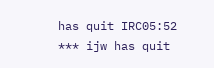has quit IRC05:52
*** ijw has quit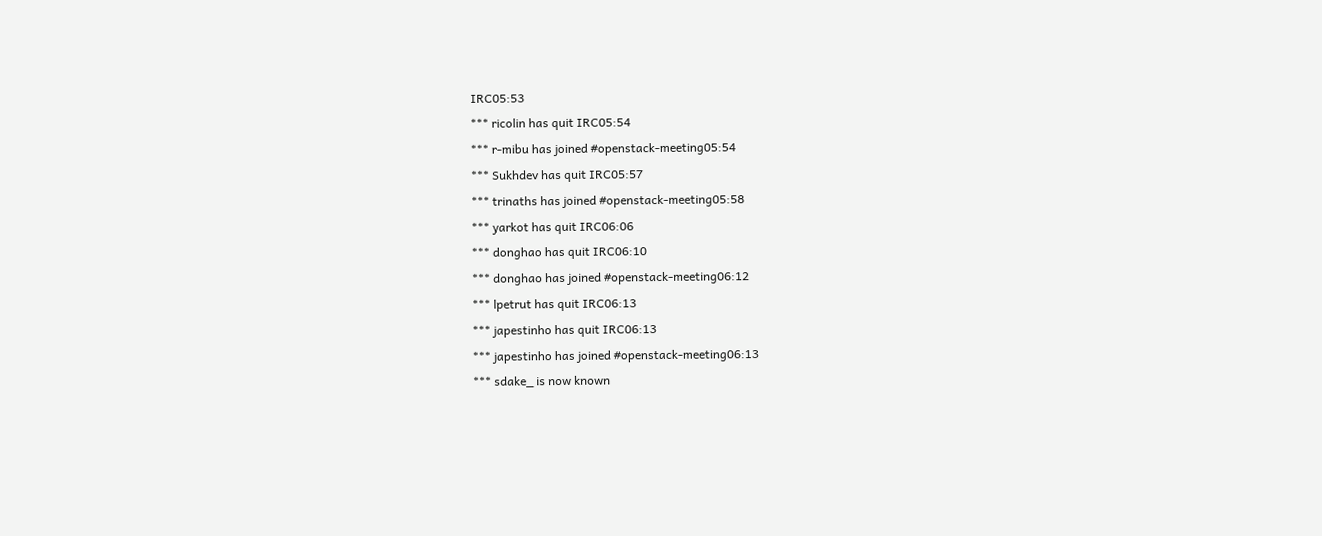IRC05:53
*** ricolin has quit IRC05:54
*** r-mibu has joined #openstack-meeting05:54
*** Sukhdev has quit IRC05:57
*** trinaths has joined #openstack-meeting05:58
*** yarkot has quit IRC06:06
*** donghao has quit IRC06:10
*** donghao has joined #openstack-meeting06:12
*** lpetrut has quit IRC06:13
*** japestinho has quit IRC06:13
*** japestinho has joined #openstack-meeting06:13
*** sdake_ is now known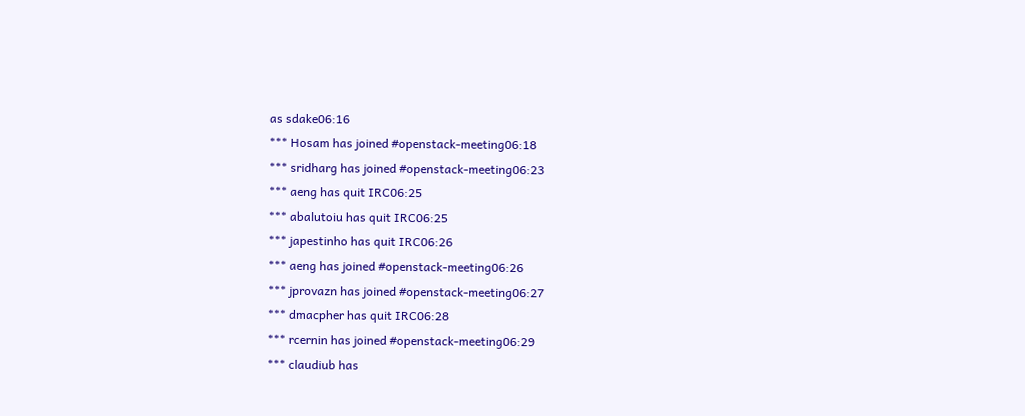as sdake06:16
*** Hosam has joined #openstack-meeting06:18
*** sridharg has joined #openstack-meeting06:23
*** aeng has quit IRC06:25
*** abalutoiu has quit IRC06:25
*** japestinho has quit IRC06:26
*** aeng has joined #openstack-meeting06:26
*** jprovazn has joined #openstack-meeting06:27
*** dmacpher has quit IRC06:28
*** rcernin has joined #openstack-meeting06:29
*** claudiub has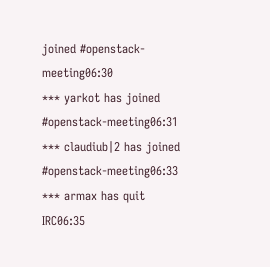joined #openstack-meeting06:30
*** yarkot has joined #openstack-meeting06:31
*** claudiub|2 has joined #openstack-meeting06:33
*** armax has quit IRC06:35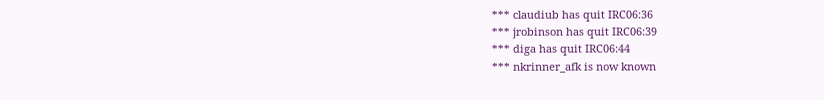*** claudiub has quit IRC06:36
*** jrobinson has quit IRC06:39
*** diga has quit IRC06:44
*** nkrinner_afk is now known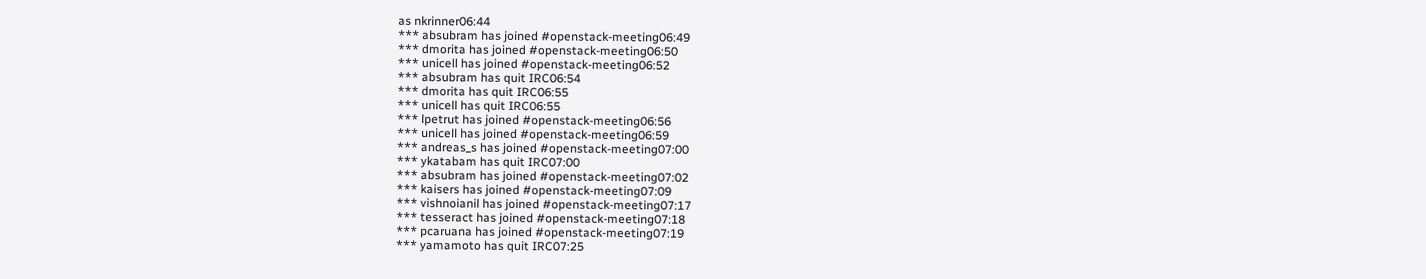as nkrinner06:44
*** absubram has joined #openstack-meeting06:49
*** dmorita has joined #openstack-meeting06:50
*** unicell has joined #openstack-meeting06:52
*** absubram has quit IRC06:54
*** dmorita has quit IRC06:55
*** unicell has quit IRC06:55
*** lpetrut has joined #openstack-meeting06:56
*** unicell has joined #openstack-meeting06:59
*** andreas_s has joined #openstack-meeting07:00
*** ykatabam has quit IRC07:00
*** absubram has joined #openstack-meeting07:02
*** kaisers has joined #openstack-meeting07:09
*** vishnoianil has joined #openstack-meeting07:17
*** tesseract has joined #openstack-meeting07:18
*** pcaruana has joined #openstack-meeting07:19
*** yamamoto has quit IRC07:25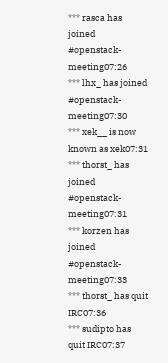*** rasca has joined #openstack-meeting07:26
*** lhx_ has joined #openstack-meeting07:30
*** xek__ is now known as xek07:31
*** thorst_ has joined #openstack-meeting07:31
*** korzen has joined #openstack-meeting07:33
*** thorst_ has quit IRC07:36
*** sudipto has quit IRC07:37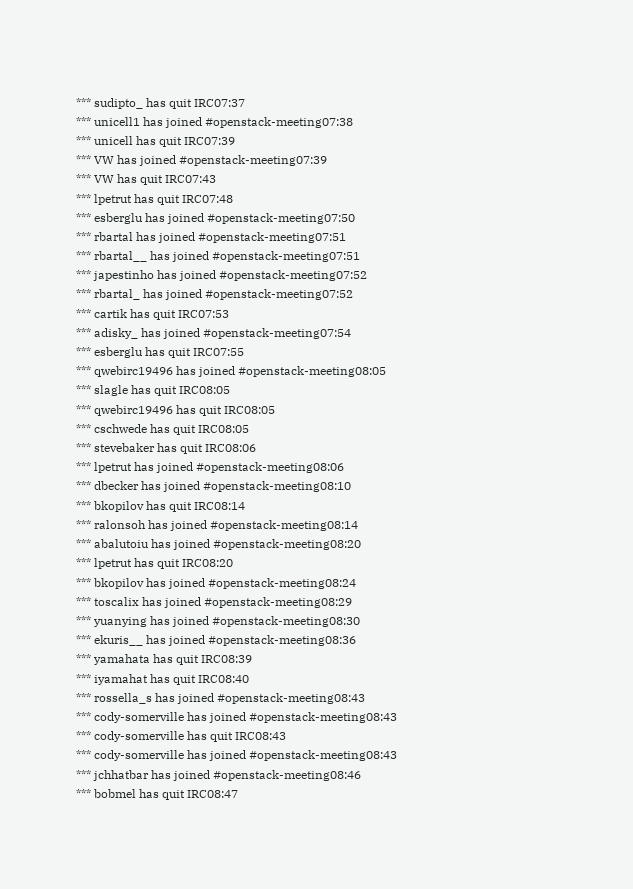*** sudipto_ has quit IRC07:37
*** unicell1 has joined #openstack-meeting07:38
*** unicell has quit IRC07:39
*** VW has joined #openstack-meeting07:39
*** VW has quit IRC07:43
*** lpetrut has quit IRC07:48
*** esberglu has joined #openstack-meeting07:50
*** rbartal has joined #openstack-meeting07:51
*** rbartal__ has joined #openstack-meeting07:51
*** japestinho has joined #openstack-meeting07:52
*** rbartal_ has joined #openstack-meeting07:52
*** cartik has quit IRC07:53
*** adisky_ has joined #openstack-meeting07:54
*** esberglu has quit IRC07:55
*** qwebirc19496 has joined #openstack-meeting08:05
*** slagle has quit IRC08:05
*** qwebirc19496 has quit IRC08:05
*** cschwede has quit IRC08:05
*** stevebaker has quit IRC08:06
*** lpetrut has joined #openstack-meeting08:06
*** dbecker has joined #openstack-meeting08:10
*** bkopilov has quit IRC08:14
*** ralonsoh has joined #openstack-meeting08:14
*** abalutoiu has joined #openstack-meeting08:20
*** lpetrut has quit IRC08:20
*** bkopilov has joined #openstack-meeting08:24
*** toscalix has joined #openstack-meeting08:29
*** yuanying has joined #openstack-meeting08:30
*** ekuris__ has joined #openstack-meeting08:36
*** yamahata has quit IRC08:39
*** iyamahat has quit IRC08:40
*** rossella_s has joined #openstack-meeting08:43
*** cody-somerville has joined #openstack-meeting08:43
*** cody-somerville has quit IRC08:43
*** cody-somerville has joined #openstack-meeting08:43
*** jchhatbar has joined #openstack-meeting08:46
*** bobmel has quit IRC08:47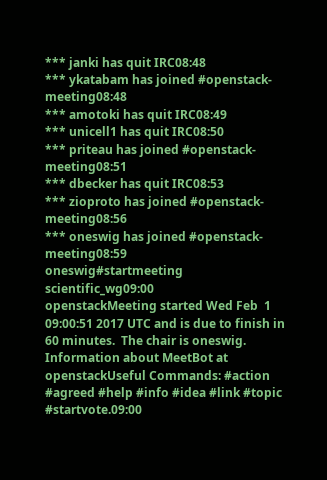*** janki has quit IRC08:48
*** ykatabam has joined #openstack-meeting08:48
*** amotoki has quit IRC08:49
*** unicell1 has quit IRC08:50
*** priteau has joined #openstack-meeting08:51
*** dbecker has quit IRC08:53
*** zioproto has joined #openstack-meeting08:56
*** oneswig has joined #openstack-meeting08:59
oneswig#startmeeting scientific_wg09:00
openstackMeeting started Wed Feb  1 09:00:51 2017 UTC and is due to finish in 60 minutes.  The chair is oneswig. Information about MeetBot at
openstackUseful Commands: #action #agreed #help #info #idea #link #topic #startvote.09:00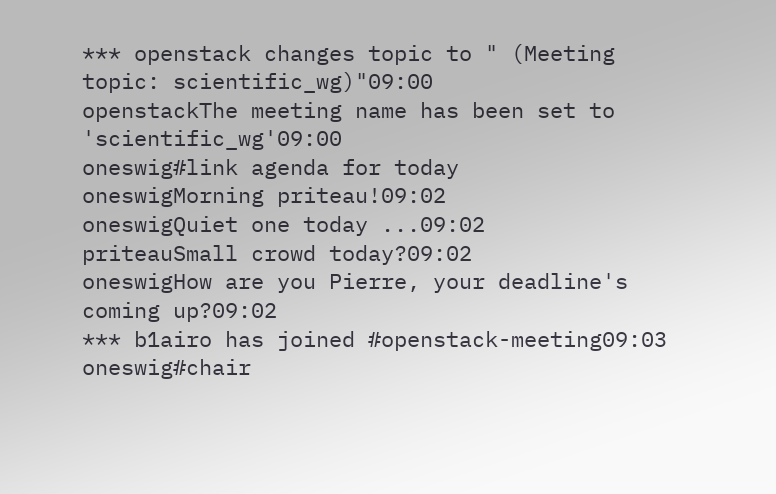*** openstack changes topic to " (Meeting topic: scientific_wg)"09:00
openstackThe meeting name has been set to 'scientific_wg'09:00
oneswig#link agenda for today
oneswigMorning priteau!09:02
oneswigQuiet one today ...09:02
priteauSmall crowd today?09:02
oneswigHow are you Pierre, your deadline's coming up?09:02
*** b1airo has joined #openstack-meeting09:03
oneswig#chair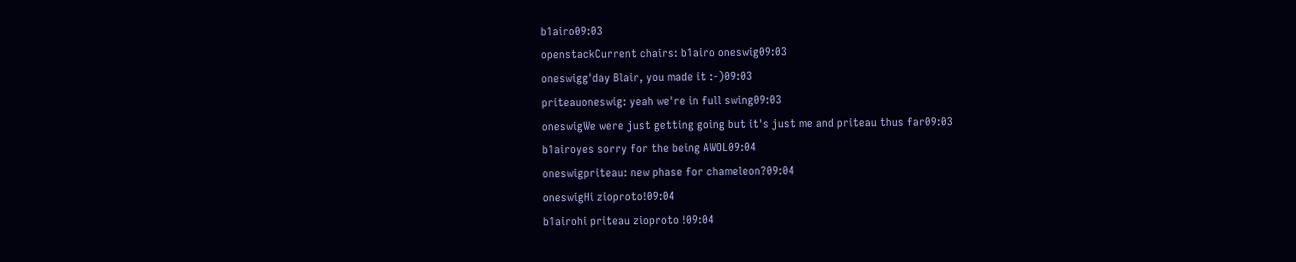b1airo09:03
openstackCurrent chairs: b1airo oneswig09:03
oneswigg'day Blair, you made it :-)09:03
priteauoneswig: yeah we're in full swing09:03
oneswigWe were just getting going but it's just me and priteau thus far09:03
b1airoyes sorry for the being AWOL09:04
oneswigpriteau: new phase for chameleon?09:04
oneswigHi zioproto!09:04
b1airohi priteau zioproto !09:04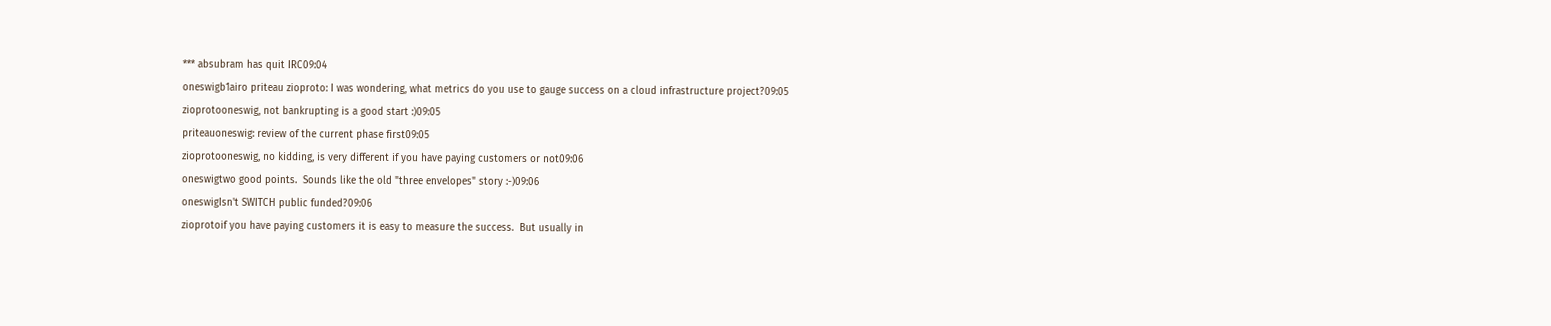*** absubram has quit IRC09:04
oneswigb1airo priteau zioproto: I was wondering, what metrics do you use to gauge success on a cloud infrastructure project?09:05
zioprotooneswig, not bankrupting is a good start :)09:05
priteauoneswig: review of the current phase first09:05
zioprotooneswig, no kidding, is very different if you have paying customers or not09:06
oneswigtwo good points.  Sounds like the old "three envelopes" story :-)09:06
oneswigIsn't SWITCH public funded?09:06
zioprotoif you have paying customers it is easy to measure the success.  But usually in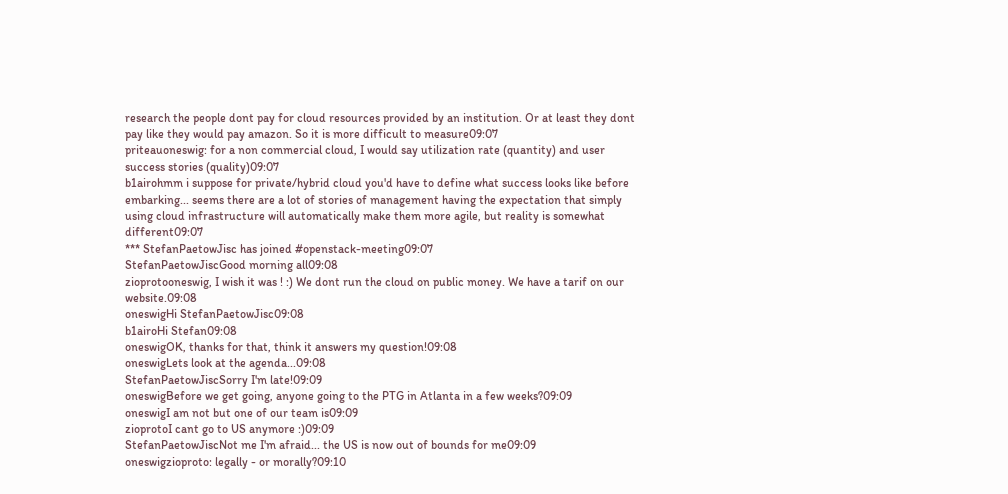research the people dont pay for cloud resources provided by an institution. Or at least they dont pay like they would pay amazon. So it is more difficult to measure09:07
priteauoneswig: for a non commercial cloud, I would say utilization rate (quantity) and user success stories (quality)09:07
b1airohmm i suppose for private/hybrid cloud you'd have to define what success looks like before embarking... seems there are a lot of stories of management having the expectation that simply using cloud infrastructure will automatically make them more agile, but reality is somewhat different09:07
*** StefanPaetowJisc has joined #openstack-meeting09:07
StefanPaetowJiscGood morning all09:08
zioprotooneswig, I wish it was ! :) We dont run the cloud on public money. We have a tarif on our website.09:08
oneswigHi StefanPaetowJisc09:08
b1airoHi Stefan09:08
oneswigOK, thanks for that, think it answers my question!09:08
oneswigLets look at the agenda...09:08
StefanPaetowJiscSorry I'm late!09:09
oneswigBefore we get going, anyone going to the PTG in Atlanta in a few weeks?09:09
oneswigI am not but one of our team is09:09
zioprotoI cant go to US anymore :)09:09
StefanPaetowJiscNot me I'm afraid... the US is now out of bounds for me09:09
oneswigzioproto: legally - or morally?09:10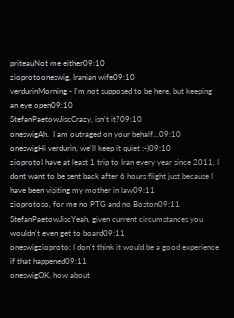priteauNot me either09:10
zioprotooneswig, Iranian wife09:10
verdurinMorning - I'm not supposed to be here, but keeping an eye open09:10
StefanPaetowJiscCrazy, isn't it?09:10
oneswigAh.  I am outraged on your behalf...09:10
oneswigHi verdurin, we'll keep it quiet :-)09:10
zioprotoI have at least 1 trip to Iran every year since 2011, I dont want to be sent back after 6 hours flight just because I have been visiting my mother in law09:11
zioprotoso, for me no PTG and no Boston09:11
StefanPaetowJiscYeah, given current circumstances you wouldn't even get to board09:11
oneswigzioproto: I don't think it would be a good experience if that happened09:11
oneswigOK, how about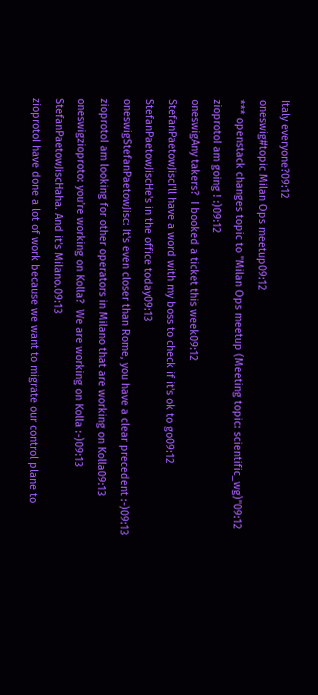Italy everyone?09:12
oneswig#topic Milan Ops meetup09:12
*** openstack changes topic to "Milan Ops meetup (Meeting topic: scientific_wg)"09:12
zioprotoI am going ! :)09:12
oneswigAny takers?  I booked a ticket this week09:12
StefanPaetowJiscI'll have a word with my boss to check if it's ok to go09:12
StefanPaetowJiscHe's in the office today09:13
oneswigStefanPaetowJisc: It's even closer than Rome, you have a clear precedent :-)09:13
zioprotoI am looking for other operators in Milano that are working on Kolla09:13
oneswigzioproto: you're working on Kolla?  We are working on Kolla :-)09:13
StefanPaetowJiscHaha. And it's Milano.09:13
zioprotoI have done a lot of work because we want to migrate our control plane to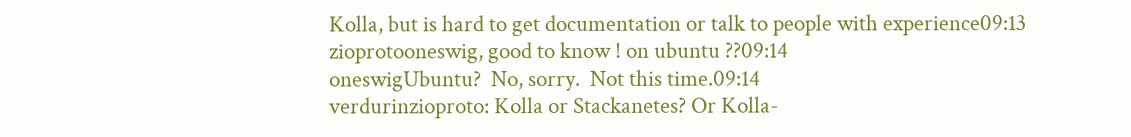Kolla, but is hard to get documentation or talk to people with experience09:13
zioprotooneswig, good to know ! on ubuntu ??09:14
oneswigUbuntu?  No, sorry.  Not this time.09:14
verdurinzioproto: Kolla or Stackanetes? Or Kolla-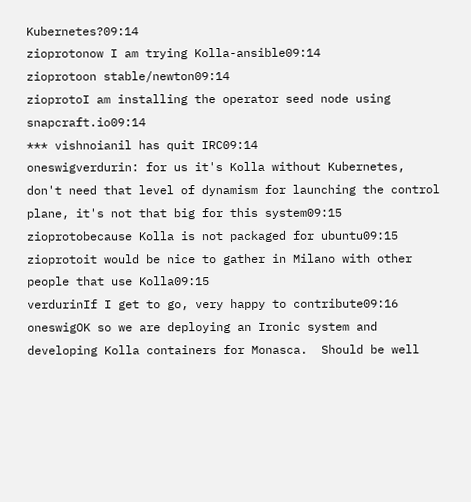Kubernetes?09:14
zioprotonow I am trying Kolla-ansible09:14
zioprotoon stable/newton09:14
zioprotoI am installing the operator seed node using snapcraft.io09:14
*** vishnoianil has quit IRC09:14
oneswigverdurin: for us it's Kolla without Kubernetes, don't need that level of dynamism for launching the control plane, it's not that big for this system09:15
zioprotobecause Kolla is not packaged for ubuntu09:15
zioprotoit would be nice to gather in Milano with other people that use Kolla09:15
verdurinIf I get to go, very happy to contribute09:16
oneswigOK so we are deploying an Ironic system and developing Kolla containers for Monasca.  Should be well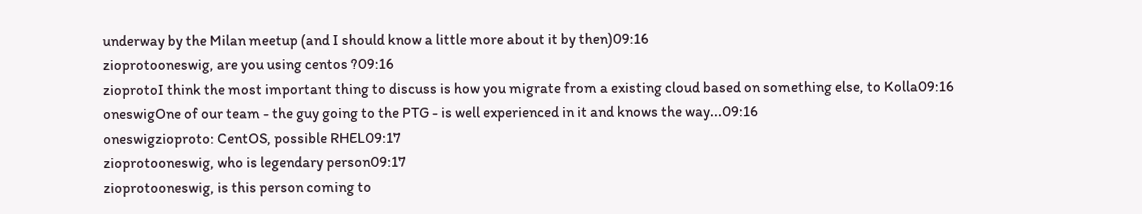underway by the Milan meetup (and I should know a little more about it by then)09:16
zioprotooneswig, are you using centos ?09:16
zioprotoI think the most important thing to discuss is how you migrate from a existing cloud based on something else, to Kolla09:16
oneswigOne of our team - the guy going to the PTG - is well experienced in it and knows the way...09:16
oneswigzioproto: CentOS, possible RHEL09:17
zioprotooneswig, who is legendary person09:17
zioprotooneswig, is this person coming to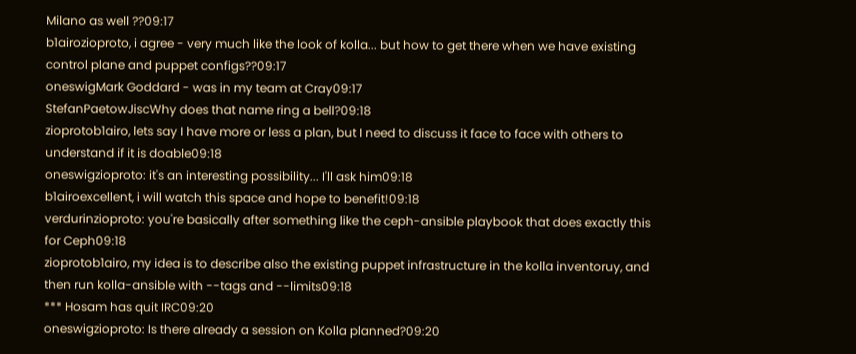Milano as well ??09:17
b1airozioproto, i agree - very much like the look of kolla... but how to get there when we have existing control plane and puppet configs??09:17
oneswigMark Goddard - was in my team at Cray09:17
StefanPaetowJiscWhy does that name ring a bell?09:18
zioprotob1airo, lets say I have more or less a plan, but I need to discuss it face to face with others to understand if it is doable09:18
oneswigzioproto: it's an interesting possibility... I'll ask him09:18
b1airoexcellent, i will watch this space and hope to benefit!09:18
verdurinzioproto: you're basically after something like the ceph-ansible playbook that does exactly this for Ceph09:18
zioprotob1airo, my idea is to describe also the existing puppet infrastructure in the kolla inventoruy, and then run kolla-ansible with --tags and --limits09:18
*** Hosam has quit IRC09:20
oneswigzioproto: Is there already a session on Kolla planned?09:20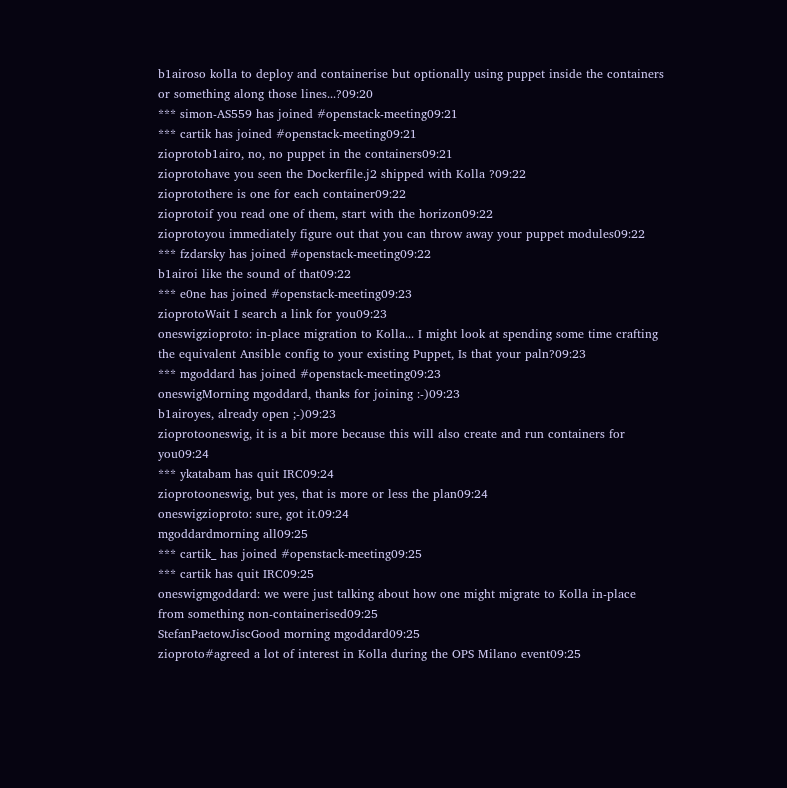b1airoso kolla to deploy and containerise but optionally using puppet inside the containers or something along those lines...?09:20
*** simon-AS559 has joined #openstack-meeting09:21
*** cartik has joined #openstack-meeting09:21
zioprotob1airo, no, no puppet in the containers09:21
zioprotohave you seen the Dockerfile.j2 shipped with Kolla ?09:22
zioprotothere is one for each container09:22
zioprotoif you read one of them, start with the horizon09:22
zioprotoyou immediately figure out that you can throw away your puppet modules09:22
*** fzdarsky has joined #openstack-meeting09:22
b1airoi like the sound of that09:22
*** e0ne has joined #openstack-meeting09:23
zioprotoWait I search a link for you09:23
oneswigzioproto: in-place migration to Kolla... I might look at spending some time crafting the equivalent Ansible config to your existing Puppet, Is that your paln?09:23
*** mgoddard has joined #openstack-meeting09:23
oneswigMorning mgoddard, thanks for joining :-)09:23
b1airoyes, already open ;-)09:23
zioprotooneswig, it is a bit more because this will also create and run containers for you09:24
*** ykatabam has quit IRC09:24
zioprotooneswig, but yes, that is more or less the plan09:24
oneswigzioproto: sure, got it.09:24
mgoddardmorning all09:25
*** cartik_ has joined #openstack-meeting09:25
*** cartik has quit IRC09:25
oneswigmgoddard: we were just talking about how one might migrate to Kolla in-place from something non-containerised09:25
StefanPaetowJiscGood morning mgoddard09:25
zioproto#agreed a lot of interest in Kolla during the OPS Milano event09:25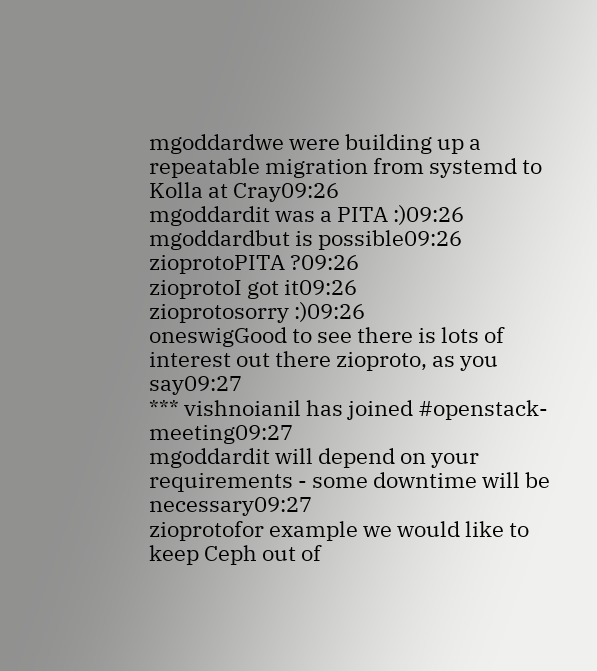mgoddardwe were building up a repeatable migration from systemd to Kolla at Cray09:26
mgoddardit was a PITA :)09:26
mgoddardbut is possible09:26
zioprotoPITA ?09:26
zioprotoI got it09:26
zioprotosorry :)09:26
oneswigGood to see there is lots of interest out there zioproto, as you say09:27
*** vishnoianil has joined #openstack-meeting09:27
mgoddardit will depend on your requirements - some downtime will be necessary09:27
zioprotofor example we would like to keep Ceph out of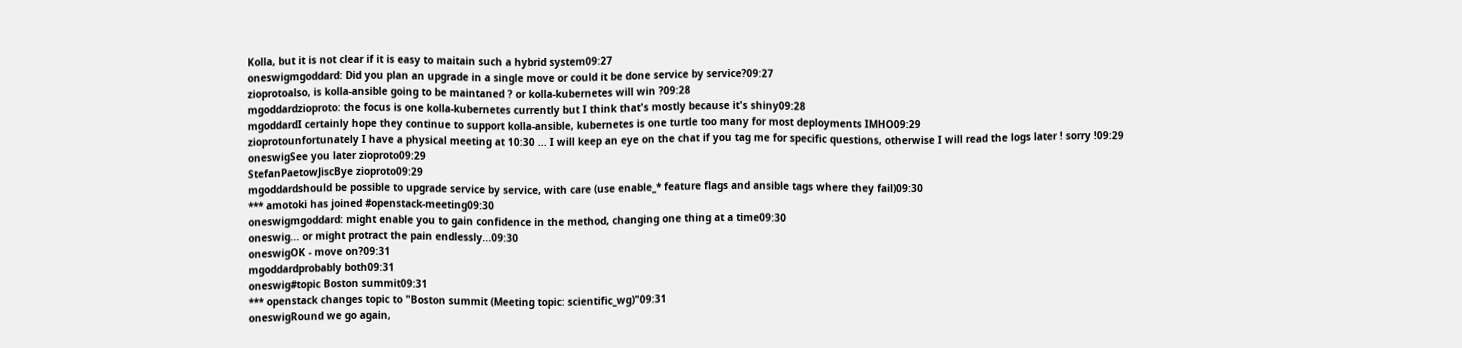Kolla, but it is not clear if it is easy to maitain such a hybrid system09:27
oneswigmgoddard: Did you plan an upgrade in a single move or could it be done service by service?09:27
zioprotoalso, is kolla-ansible going to be maintaned ? or kolla-kubernetes will win ?09:28
mgoddardzioproto: the focus is one kolla-kubernetes currently but I think that's mostly because it's shiny09:28
mgoddardI certainly hope they continue to support kolla-ansible, kubernetes is one turtle too many for most deployments IMHO09:29
zioprotounfortunately I have a physical meeting at 10:30 ... I will keep an eye on the chat if you tag me for specific questions, otherwise I will read the logs later ! sorry !09:29
oneswigSee you later zioproto09:29
StefanPaetowJiscBye zioproto09:29
mgoddardshould be possible to upgrade service by service, with care (use enable_* feature flags and ansible tags where they fail)09:30
*** amotoki has joined #openstack-meeting09:30
oneswigmgoddard: might enable you to gain confidence in the method, changing one thing at a time09:30
oneswig... or might protract the pain endlessly...09:30
oneswigOK - move on?09:31
mgoddardprobably both09:31
oneswig#topic Boston summit09:31
*** openstack changes topic to "Boston summit (Meeting topic: scientific_wg)"09:31
oneswigRound we go again,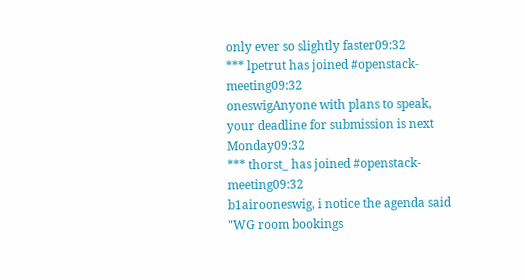only ever so slightly faster09:32
*** lpetrut has joined #openstack-meeting09:32
oneswigAnyone with plans to speak, your deadline for submission is next Monday09:32
*** thorst_ has joined #openstack-meeting09:32
b1airooneswig, i notice the agenda said "WG room bookings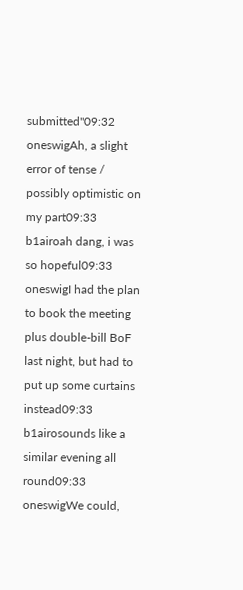submitted"09:32
oneswigAh, a slight error of tense / possibly optimistic on my part09:33
b1airoah dang, i was so hopeful09:33
oneswigI had the plan to book the meeting plus double-bill BoF last night, but had to put up some curtains instead09:33
b1airosounds like a similar evening all round09:33
oneswigWe could,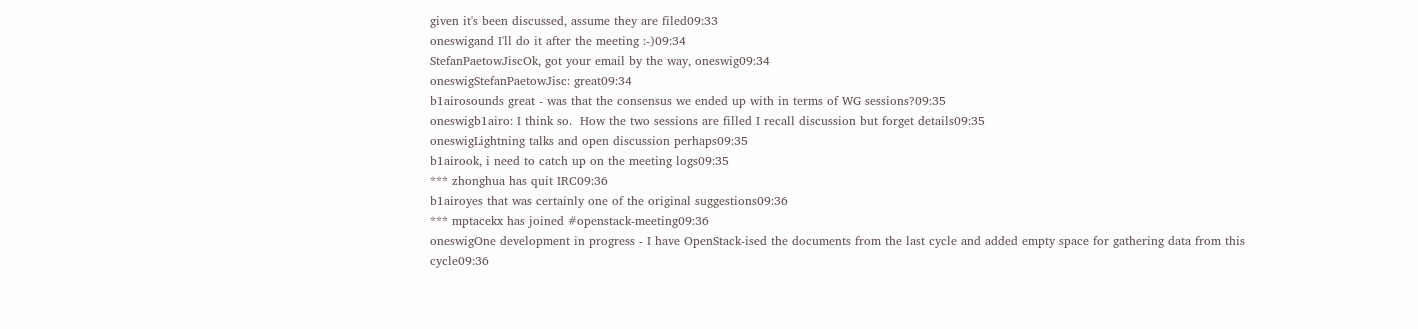given it's been discussed, assume they are filed09:33
oneswigand I'll do it after the meeting :-)09:34
StefanPaetowJiscOk, got your email by the way, oneswig09:34
oneswigStefanPaetowJisc: great09:34
b1airosounds great - was that the consensus we ended up with in terms of WG sessions?09:35
oneswigb1airo: I think so.  How the two sessions are filled I recall discussion but forget details09:35
oneswigLightning talks and open discussion perhaps09:35
b1airook, i need to catch up on the meeting logs09:35
*** zhonghua has quit IRC09:36
b1airoyes that was certainly one of the original suggestions09:36
*** mptacekx has joined #openstack-meeting09:36
oneswigOne development in progress - I have OpenStack-ised the documents from the last cycle and added empty space for gathering data from this cycle09:36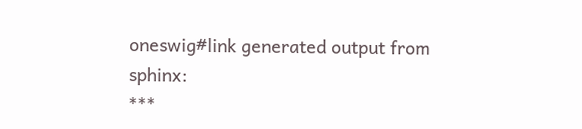oneswig#link generated output from sphinx:
***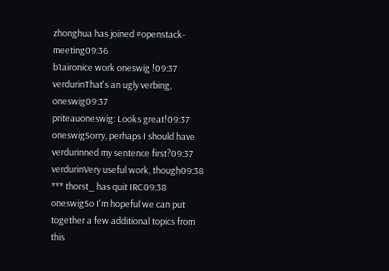zhonghua has joined #openstack-meeting09:36
b1aironice work oneswig !09:37
verdurinThat's an ugly verbing, oneswig09:37
priteauoneswig: Looks great!09:37
oneswigSorry, perhaps I should have verdurinned my sentence first?09:37
verdurinVery useful work, though09:38
*** thorst_ has quit IRC09:38
oneswigSo I'm hopeful we can put together a few additional topics from this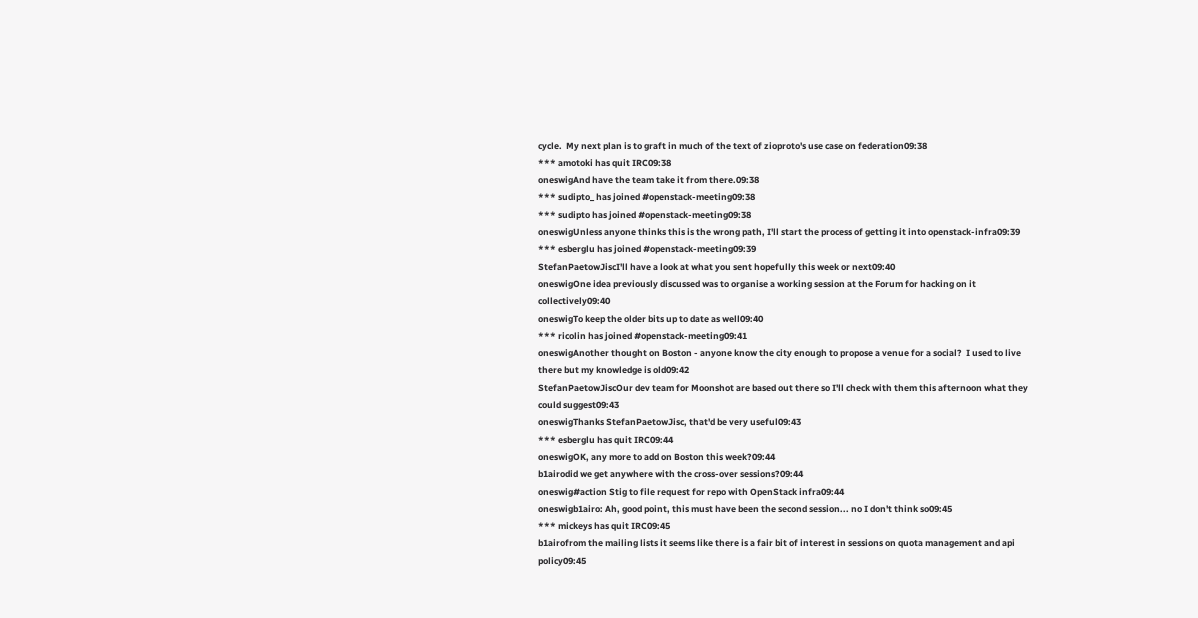cycle.  My next plan is to graft in much of the text of zioproto's use case on federation09:38
*** amotoki has quit IRC09:38
oneswigAnd have the team take it from there.09:38
*** sudipto_ has joined #openstack-meeting09:38
*** sudipto has joined #openstack-meeting09:38
oneswigUnless anyone thinks this is the wrong path, I'll start the process of getting it into openstack-infra09:39
*** esberglu has joined #openstack-meeting09:39
StefanPaetowJiscI'll have a look at what you sent hopefully this week or next09:40
oneswigOne idea previously discussed was to organise a working session at the Forum for hacking on it collectively09:40
oneswigTo keep the older bits up to date as well09:40
*** ricolin has joined #openstack-meeting09:41
oneswigAnother thought on Boston - anyone know the city enough to propose a venue for a social?  I used to live there but my knowledge is old09:42
StefanPaetowJiscOur dev team for Moonshot are based out there so I'll check with them this afternoon what they could suggest09:43
oneswigThanks StefanPaetowJisc, that'd be very useful09:43
*** esberglu has quit IRC09:44
oneswigOK, any more to add on Boston this week?09:44
b1airodid we get anywhere with the cross-over sessions?09:44
oneswig#action Stig to file request for repo with OpenStack infra09:44
oneswigb1airo: Ah, good point, this must have been the second session... no I don't think so09:45
*** mickeys has quit IRC09:45
b1airofrom the mailing lists it seems like there is a fair bit of interest in sessions on quota management and api policy09:45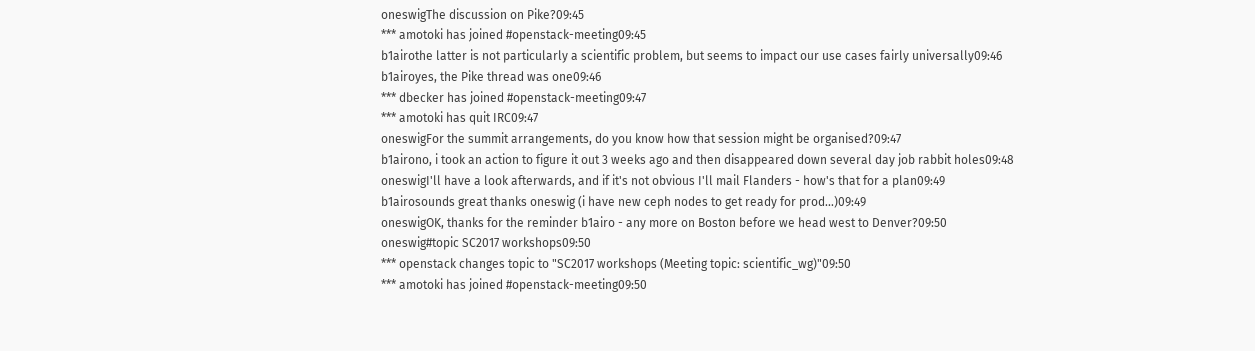oneswigThe discussion on Pike?09:45
*** amotoki has joined #openstack-meeting09:45
b1airothe latter is not particularly a scientific problem, but seems to impact our use cases fairly universally09:46
b1airoyes, the Pike thread was one09:46
*** dbecker has joined #openstack-meeting09:47
*** amotoki has quit IRC09:47
oneswigFor the summit arrangements, do you know how that session might be organised?09:47
b1airono, i took an action to figure it out 3 weeks ago and then disappeared down several day job rabbit holes09:48
oneswigI'll have a look afterwards, and if it's not obvious I'll mail Flanders - how's that for a plan09:49
b1airosounds great thanks oneswig (i have new ceph nodes to get ready for prod...)09:49
oneswigOK, thanks for the reminder b1airo - any more on Boston before we head west to Denver?09:50
oneswig#topic SC2017 workshops09:50
*** openstack changes topic to "SC2017 workshops (Meeting topic: scientific_wg)"09:50
*** amotoki has joined #openstack-meeting09:50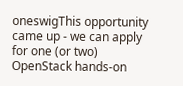oneswigThis opportunity came up - we can apply for one (or two) OpenStack hands-on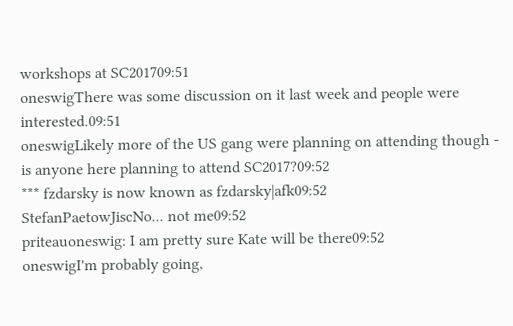workshops at SC201709:51
oneswigThere was some discussion on it last week and people were interested.09:51
oneswigLikely more of the US gang were planning on attending though - is anyone here planning to attend SC2017?09:52
*** fzdarsky is now known as fzdarsky|afk09:52
StefanPaetowJiscNo... not me09:52
priteauoneswig: I am pretty sure Kate will be there09:52
oneswigI'm probably going,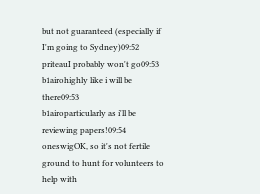but not guaranteed (especially if I'm going to Sydney)09:52
priteauI probably won't go09:53
b1airohighly like i will be there09:53
b1airoparticularly as i'll be reviewing papers!09:54
oneswigOK, so it's not fertile ground to hunt for volunteers to help with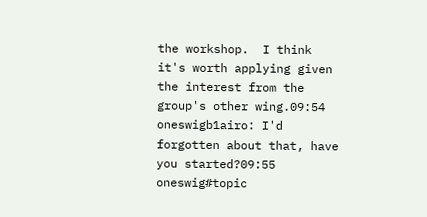the workshop.  I think it's worth applying given the interest from the group's other wing.09:54
oneswigb1airo: I'd forgotten about that, have you started?09:55
oneswig#topic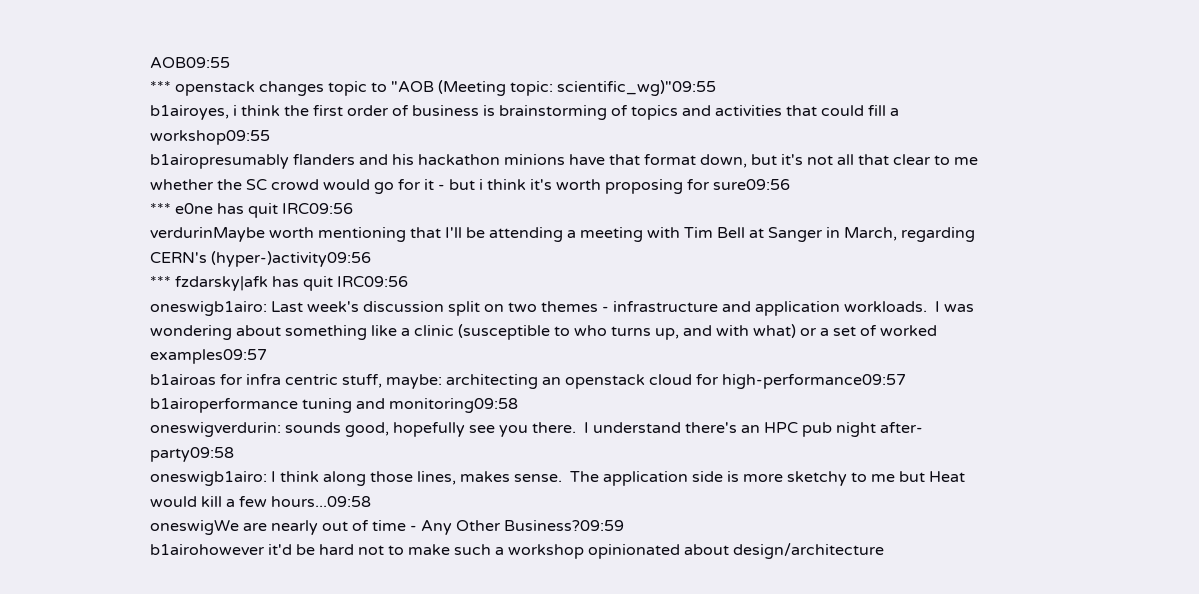AOB09:55
*** openstack changes topic to "AOB (Meeting topic: scientific_wg)"09:55
b1airoyes, i think the first order of business is brainstorming of topics and activities that could fill a workshop09:55
b1airopresumably flanders and his hackathon minions have that format down, but it's not all that clear to me whether the SC crowd would go for it - but i think it's worth proposing for sure09:56
*** e0ne has quit IRC09:56
verdurinMaybe worth mentioning that I'll be attending a meeting with Tim Bell at Sanger in March, regarding CERN's (hyper-)activity09:56
*** fzdarsky|afk has quit IRC09:56
oneswigb1airo: Last week's discussion split on two themes - infrastructure and application workloads.  I was wondering about something like a clinic (susceptible to who turns up, and with what) or a set of worked examples09:57
b1airoas for infra centric stuff, maybe: architecting an openstack cloud for high-performance09:57
b1airoperformance tuning and monitoring09:58
oneswigverdurin: sounds good, hopefully see you there.  I understand there's an HPC pub night after-party09:58
oneswigb1airo: I think along those lines, makes sense.  The application side is more sketchy to me but Heat would kill a few hours...09:58
oneswigWe are nearly out of time - Any Other Business?09:59
b1airohowever it'd be hard not to make such a workshop opinionated about design/architecture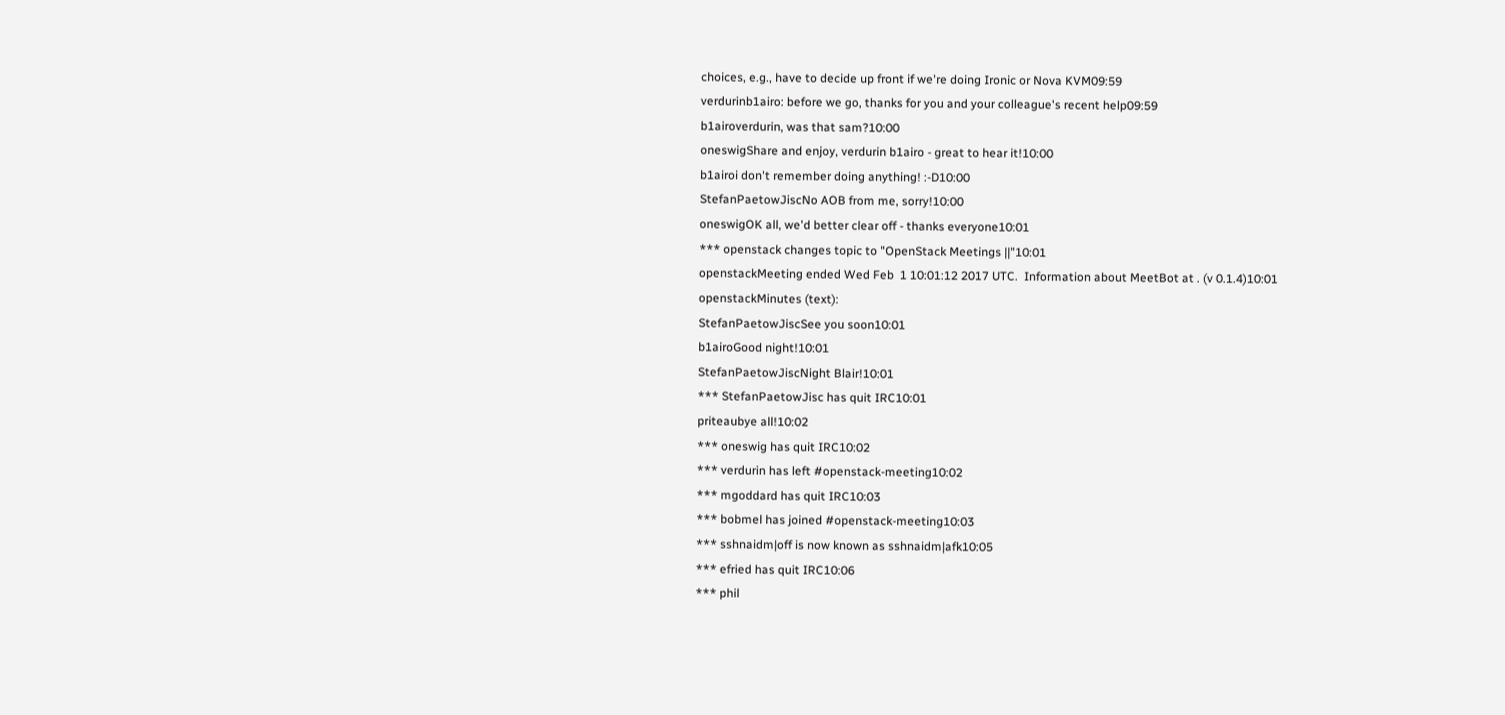choices, e.g., have to decide up front if we're doing Ironic or Nova KVM09:59
verdurinb1airo: before we go, thanks for you and your colleague's recent help09:59
b1airoverdurin, was that sam?10:00
oneswigShare and enjoy, verdurin b1airo - great to hear it!10:00
b1airoi don't remember doing anything! :-D10:00
StefanPaetowJiscNo AOB from me, sorry!10:00
oneswigOK all, we'd better clear off - thanks everyone10:01
*** openstack changes topic to "OpenStack Meetings ||"10:01
openstackMeeting ended Wed Feb  1 10:01:12 2017 UTC.  Information about MeetBot at . (v 0.1.4)10:01
openstackMinutes (text):
StefanPaetowJiscSee you soon10:01
b1airoGood night!10:01
StefanPaetowJiscNight Blair!10:01
*** StefanPaetowJisc has quit IRC10:01
priteaubye all!10:02
*** oneswig has quit IRC10:02
*** verdurin has left #openstack-meeting10:02
*** mgoddard has quit IRC10:03
*** bobmel has joined #openstack-meeting10:03
*** sshnaidm|off is now known as sshnaidm|afk10:05
*** efried has quit IRC10:06
*** phil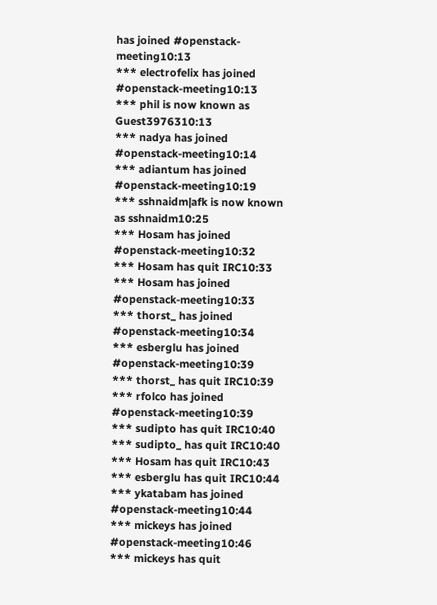has joined #openstack-meeting10:13
*** electrofelix has joined #openstack-meeting10:13
*** phil is now known as Guest3976310:13
*** nadya has joined #openstack-meeting10:14
*** adiantum has joined #openstack-meeting10:19
*** sshnaidm|afk is now known as sshnaidm10:25
*** Hosam has joined #openstack-meeting10:32
*** Hosam has quit IRC10:33
*** Hosam has joined #openstack-meeting10:33
*** thorst_ has joined #openstack-meeting10:34
*** esberglu has joined #openstack-meeting10:39
*** thorst_ has quit IRC10:39
*** rfolco has joined #openstack-meeting10:39
*** sudipto has quit IRC10:40
*** sudipto_ has quit IRC10:40
*** Hosam has quit IRC10:43
*** esberglu has quit IRC10:44
*** ykatabam has joined #openstack-meeting10:44
*** mickeys has joined #openstack-meeting10:46
*** mickeys has quit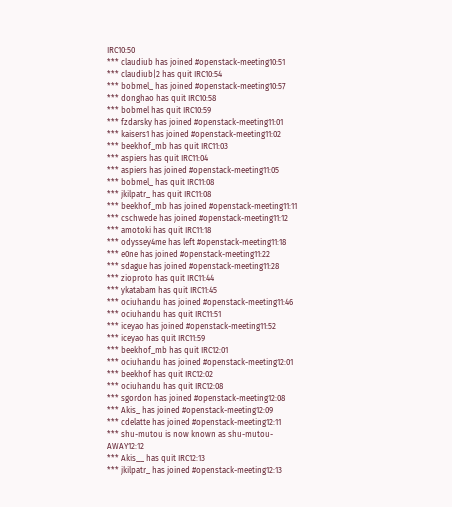IRC10:50
*** claudiub has joined #openstack-meeting10:51
*** claudiub|2 has quit IRC10:54
*** bobmel_ has joined #openstack-meeting10:57
*** donghao has quit IRC10:58
*** bobmel has quit IRC10:59
*** fzdarsky has joined #openstack-meeting11:01
*** kaisers1 has joined #openstack-meeting11:02
*** beekhof_mb has quit IRC11:03
*** aspiers has quit IRC11:04
*** aspiers has joined #openstack-meeting11:05
*** bobmel_ has quit IRC11:08
*** jkilpatr_ has quit IRC11:08
*** beekhof_mb has joined #openstack-meeting11:11
*** cschwede has joined #openstack-meeting11:12
*** amotoki has quit IRC11:18
*** odyssey4me has left #openstack-meeting11:18
*** e0ne has joined #openstack-meeting11:22
*** sdague has joined #openstack-meeting11:28
*** zioproto has quit IRC11:44
*** ykatabam has quit IRC11:45
*** ociuhandu has joined #openstack-meeting11:46
*** ociuhandu has quit IRC11:51
*** iceyao has joined #openstack-meeting11:52
*** iceyao has quit IRC11:59
*** beekhof_mb has quit IRC12:01
*** ociuhandu has joined #openstack-meeting12:01
*** beekhof has quit IRC12:02
*** ociuhandu has quit IRC12:08
*** sgordon has joined #openstack-meeting12:08
*** Akis_ has joined #openstack-meeting12:09
*** cdelatte has joined #openstack-meeting12:11
*** shu-mutou is now known as shu-mutou-AWAY12:12
*** Akis__ has quit IRC12:13
*** jkilpatr_ has joined #openstack-meeting12:13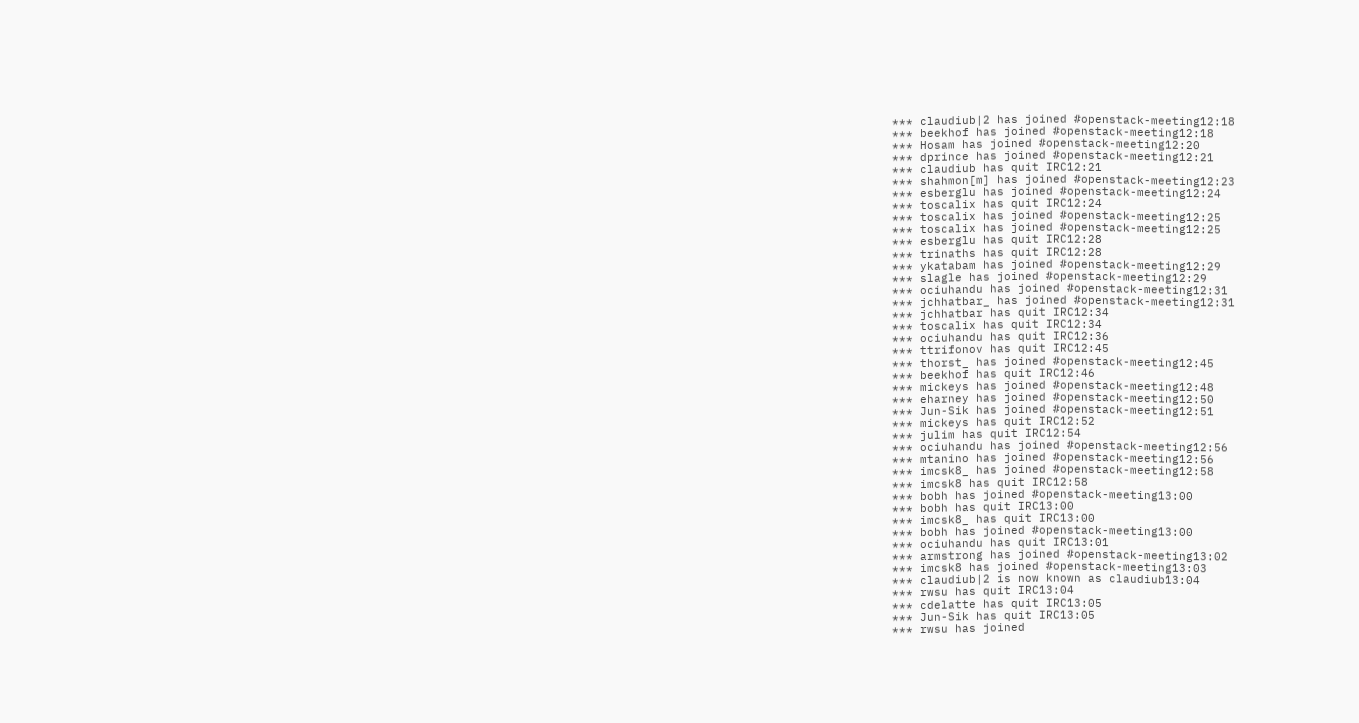*** claudiub|2 has joined #openstack-meeting12:18
*** beekhof has joined #openstack-meeting12:18
*** Hosam has joined #openstack-meeting12:20
*** dprince has joined #openstack-meeting12:21
*** claudiub has quit IRC12:21
*** shahmon[m] has joined #openstack-meeting12:23
*** esberglu has joined #openstack-meeting12:24
*** toscalix has quit IRC12:24
*** toscalix has joined #openstack-meeting12:25
*** toscalix has joined #openstack-meeting12:25
*** esberglu has quit IRC12:28
*** trinaths has quit IRC12:28
*** ykatabam has joined #openstack-meeting12:29
*** slagle has joined #openstack-meeting12:29
*** ociuhandu has joined #openstack-meeting12:31
*** jchhatbar_ has joined #openstack-meeting12:31
*** jchhatbar has quit IRC12:34
*** toscalix has quit IRC12:34
*** ociuhandu has quit IRC12:36
*** ttrifonov has quit IRC12:45
*** thorst_ has joined #openstack-meeting12:45
*** beekhof has quit IRC12:46
*** mickeys has joined #openstack-meeting12:48
*** eharney has joined #openstack-meeting12:50
*** Jun-Sik has joined #openstack-meeting12:51
*** mickeys has quit IRC12:52
*** julim has quit IRC12:54
*** ociuhandu has joined #openstack-meeting12:56
*** mtanino has joined #openstack-meeting12:56
*** imcsk8_ has joined #openstack-meeting12:58
*** imcsk8 has quit IRC12:58
*** bobh has joined #openstack-meeting13:00
*** bobh has quit IRC13:00
*** imcsk8_ has quit IRC13:00
*** bobh has joined #openstack-meeting13:00
*** ociuhandu has quit IRC13:01
*** armstrong has joined #openstack-meeting13:02
*** imcsk8 has joined #openstack-meeting13:03
*** claudiub|2 is now known as claudiub13:04
*** rwsu has quit IRC13:04
*** cdelatte has quit IRC13:05
*** Jun-Sik has quit IRC13:05
*** rwsu has joined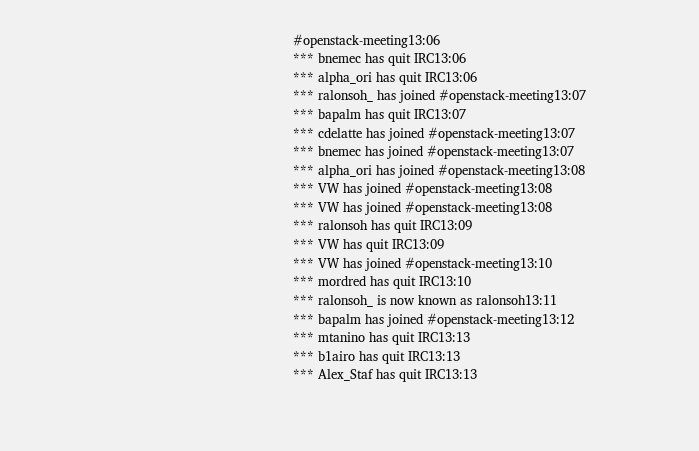#openstack-meeting13:06
*** bnemec has quit IRC13:06
*** alpha_ori has quit IRC13:06
*** ralonsoh_ has joined #openstack-meeting13:07
*** bapalm has quit IRC13:07
*** cdelatte has joined #openstack-meeting13:07
*** bnemec has joined #openstack-meeting13:07
*** alpha_ori has joined #openstack-meeting13:08
*** VW has joined #openstack-meeting13:08
*** VW has joined #openstack-meeting13:08
*** ralonsoh has quit IRC13:09
*** VW has quit IRC13:09
*** VW has joined #openstack-meeting13:10
*** mordred has quit IRC13:10
*** ralonsoh_ is now known as ralonsoh13:11
*** bapalm has joined #openstack-meeting13:12
*** mtanino has quit IRC13:13
*** b1airo has quit IRC13:13
*** Alex_Staf has quit IRC13:13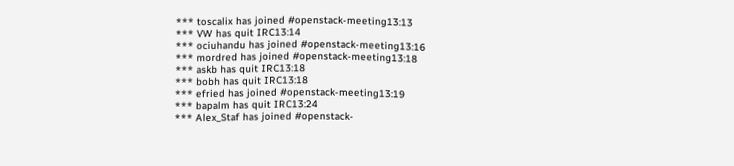*** toscalix has joined #openstack-meeting13:13
*** VW has quit IRC13:14
*** ociuhandu has joined #openstack-meeting13:16
*** mordred has joined #openstack-meeting13:18
*** askb has quit IRC13:18
*** bobh has quit IRC13:18
*** efried has joined #openstack-meeting13:19
*** bapalm has quit IRC13:24
*** Alex_Staf has joined #openstack-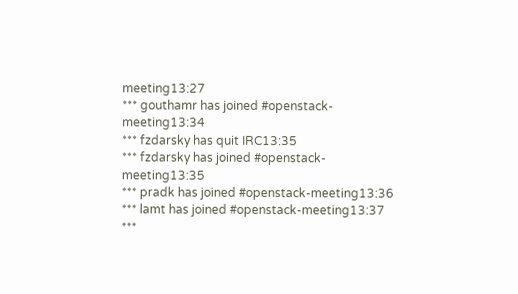meeting13:27
*** gouthamr has joined #openstack-meeting13:34
*** fzdarsky has quit IRC13:35
*** fzdarsky has joined #openstack-meeting13:35
*** pradk has joined #openstack-meeting13:36
*** lamt has joined #openstack-meeting13:37
***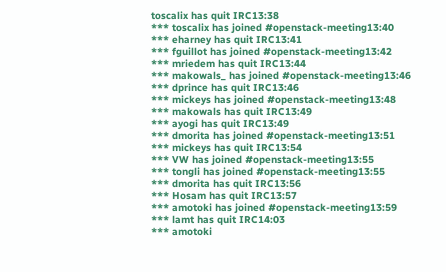toscalix has quit IRC13:38
*** toscalix has joined #openstack-meeting13:40
*** eharney has quit IRC13:41
*** fguillot has joined #openstack-meeting13:42
*** mriedem has quit IRC13:44
*** makowals_ has joined #openstack-meeting13:46
*** dprince has quit IRC13:46
*** mickeys has joined #openstack-meeting13:48
*** makowals has quit IRC13:49
*** ayogi has quit IRC13:49
*** dmorita has joined #openstack-meeting13:51
*** mickeys has quit IRC13:54
*** VW has joined #openstack-meeting13:55
*** tongli has joined #openstack-meeting13:55
*** dmorita has quit IRC13:56
*** Hosam has quit IRC13:57
*** amotoki has joined #openstack-meeting13:59
*** lamt has quit IRC14:03
*** amotoki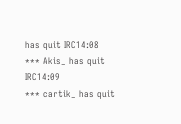has quit IRC14:08
*** Akis_ has quit IRC14:09
*** cartik_ has quit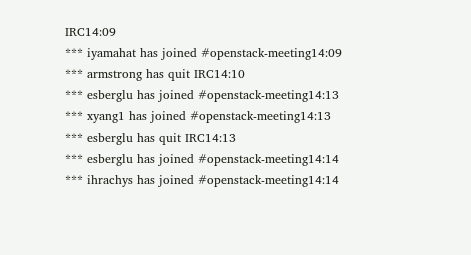IRC14:09
*** iyamahat has joined #openstack-meeting14:09
*** armstrong has quit IRC14:10
*** esberglu has joined #openstack-meeting14:13
*** xyang1 has joined #openstack-meeting14:13
*** esberglu has quit IRC14:13
*** esberglu has joined #openstack-meeting14:14
*** ihrachys has joined #openstack-meeting14:14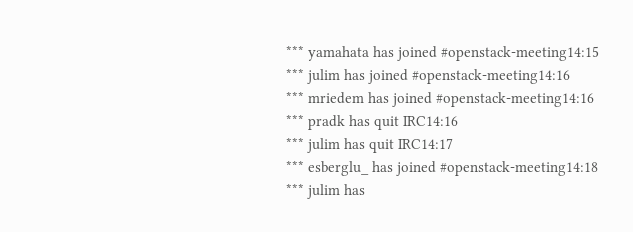*** yamahata has joined #openstack-meeting14:15
*** julim has joined #openstack-meeting14:16
*** mriedem has joined #openstack-meeting14:16
*** pradk has quit IRC14:16
*** julim has quit IRC14:17
*** esberglu_ has joined #openstack-meeting14:18
*** julim has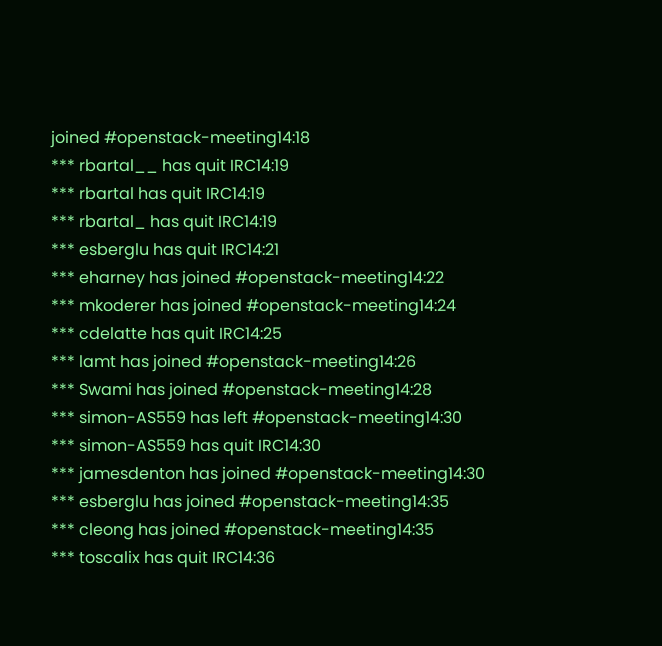joined #openstack-meeting14:18
*** rbartal__ has quit IRC14:19
*** rbartal has quit IRC14:19
*** rbartal_ has quit IRC14:19
*** esberglu has quit IRC14:21
*** eharney has joined #openstack-meeting14:22
*** mkoderer has joined #openstack-meeting14:24
*** cdelatte has quit IRC14:25
*** lamt has joined #openstack-meeting14:26
*** Swami has joined #openstack-meeting14:28
*** simon-AS559 has left #openstack-meeting14:30
*** simon-AS559 has quit IRC14:30
*** jamesdenton has joined #openstack-meeting14:30
*** esberglu has joined #openstack-meeting14:35
*** cleong has joined #openstack-meeting14:35
*** toscalix has quit IRC14:36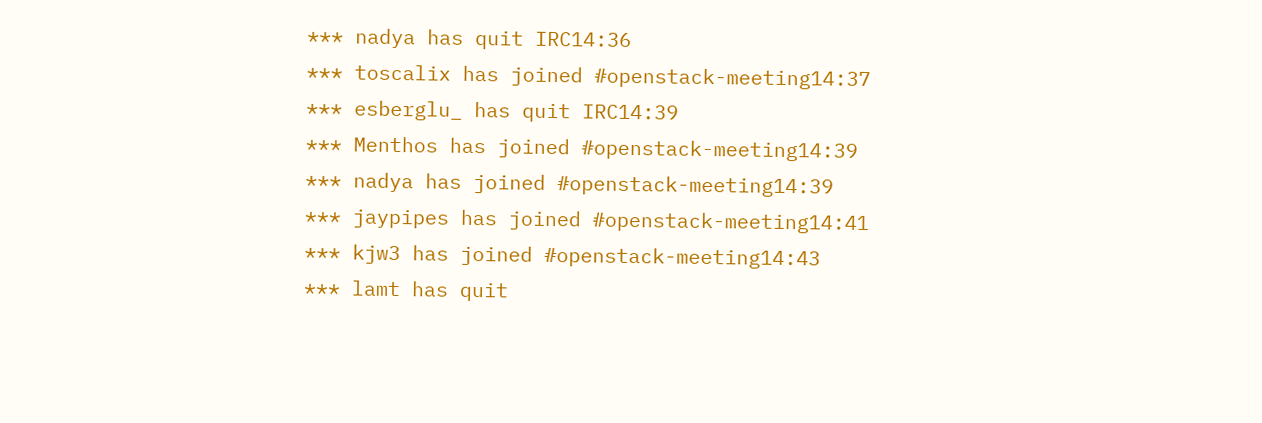*** nadya has quit IRC14:36
*** toscalix has joined #openstack-meeting14:37
*** esberglu_ has quit IRC14:39
*** Menthos has joined #openstack-meeting14:39
*** nadya has joined #openstack-meeting14:39
*** jaypipes has joined #openstack-meeting14:41
*** kjw3 has joined #openstack-meeting14:43
*** lamt has quit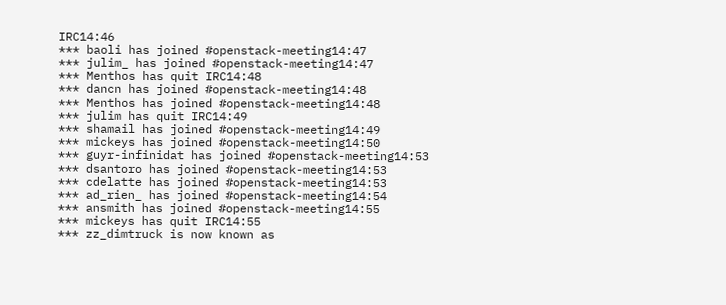IRC14:46
*** baoli has joined #openstack-meeting14:47
*** julim_ has joined #openstack-meeting14:47
*** Menthos has quit IRC14:48
*** dancn has joined #openstack-meeting14:48
*** Menthos has joined #openstack-meeting14:48
*** julim has quit IRC14:49
*** shamail has joined #openstack-meeting14:49
*** mickeys has joined #openstack-meeting14:50
*** guyr-infinidat has joined #openstack-meeting14:53
*** dsantoro has joined #openstack-meeting14:53
*** cdelatte has joined #openstack-meeting14:53
*** ad_rien_ has joined #openstack-meeting14:54
*** ansmith has joined #openstack-meeting14:55
*** mickeys has quit IRC14:55
*** zz_dimtruck is now known as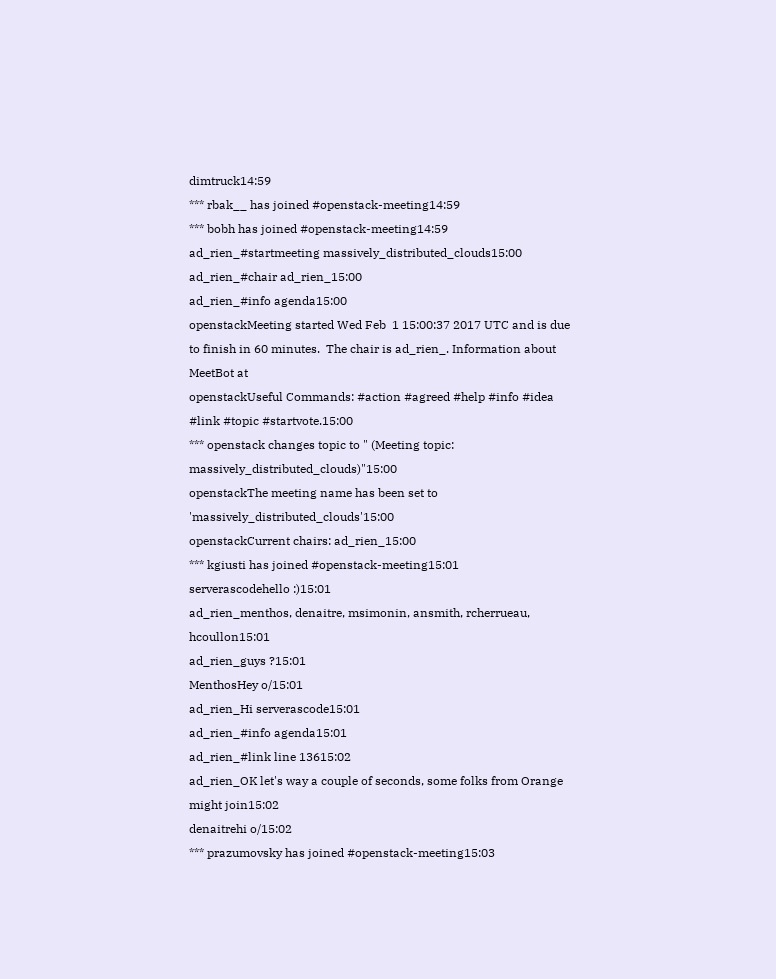dimtruck14:59
*** rbak__ has joined #openstack-meeting14:59
*** bobh has joined #openstack-meeting14:59
ad_rien_#startmeeting massively_distributed_clouds15:00
ad_rien_#chair ad_rien_15:00
ad_rien_#info agenda15:00
openstackMeeting started Wed Feb  1 15:00:37 2017 UTC and is due to finish in 60 minutes.  The chair is ad_rien_. Information about MeetBot at
openstackUseful Commands: #action #agreed #help #info #idea #link #topic #startvote.15:00
*** openstack changes topic to " (Meeting topic: massively_distributed_clouds)"15:00
openstackThe meeting name has been set to 'massively_distributed_clouds'15:00
openstackCurrent chairs: ad_rien_15:00
*** kgiusti has joined #openstack-meeting15:01
serverascodehello :)15:01
ad_rien_menthos, denaitre, msimonin, ansmith, rcherrueau, hcoullon15:01
ad_rien_guys ?15:01
MenthosHey o/15:01
ad_rien_Hi serverascode15:01
ad_rien_#info agenda15:01
ad_rien_#link line 13615:02
ad_rien_OK let's way a couple of seconds, some folks from Orange might join15:02
denaitrehi o/15:02
*** prazumovsky has joined #openstack-meeting15:03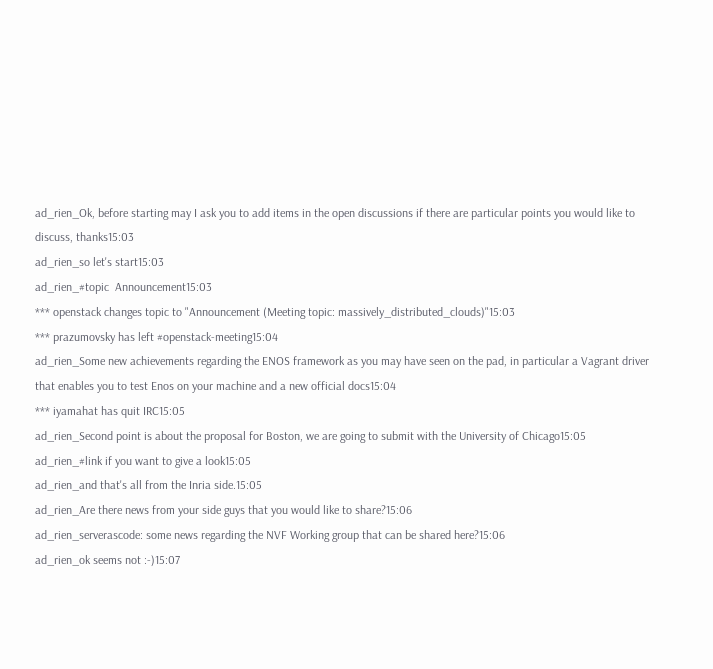ad_rien_Ok, before starting may I ask you to add items in the open discussions if there are particular points you would like to discuss, thanks15:03
ad_rien_so let's start15:03
ad_rien_#topic  Announcement15:03
*** openstack changes topic to "Announcement (Meeting topic: massively_distributed_clouds)"15:03
*** prazumovsky has left #openstack-meeting15:04
ad_rien_Some new achievements regarding the ENOS framework as you may have seen on the pad, in particular a Vagrant driver that enables you to test Enos on your machine and a new official docs15:04
*** iyamahat has quit IRC15:05
ad_rien_Second point is about the proposal for Boston, we are going to submit with the University of Chicago15:05
ad_rien_#link if you want to give a look15:05
ad_rien_and that's all from the Inria side.15:05
ad_rien_Are there news from your side guys that you would like to share?15:06
ad_rien_serverascode: some news regarding the NVF Working group that can be shared here?15:06
ad_rien_ok seems not :-)15:07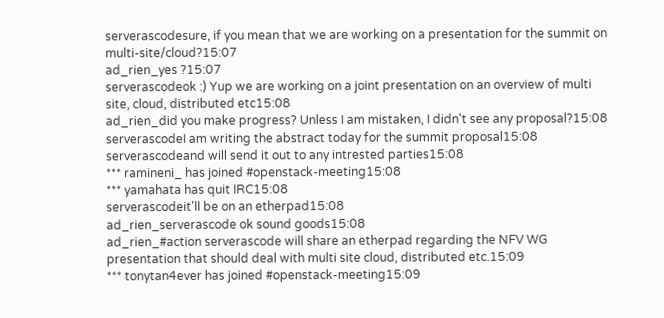serverascodesure, if you mean that we are working on a presentation for the summit on multi-site/cloud?15:07
ad_rien_yes ?15:07
serverascodeok :) Yup we are working on a joint presentation on an overview of multi site, cloud, distributed etc15:08
ad_rien_did you make progress? Unless I am mistaken, I didn't see any proposal?15:08
serverascodeI am writing the abstract today for the summit proposal15:08
serverascodeand will send it out to any intrested parties15:08
*** ramineni_ has joined #openstack-meeting15:08
*** yamahata has quit IRC15:08
serverascodeit'll be on an etherpad15:08
ad_rien_serverascode ok sound goods15:08
ad_rien_#action serverascode will share an etherpad regarding the NFV WG presentation that should deal with multi site cloud, distributed etc.15:09
*** tonytan4ever has joined #openstack-meeting15:09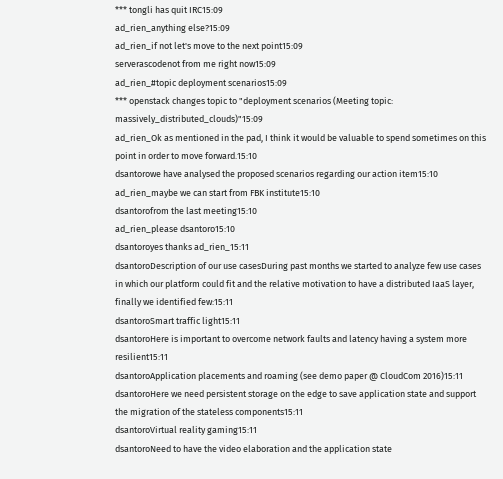*** tongli has quit IRC15:09
ad_rien_anything else?15:09
ad_rien_if not let's move to the next point15:09
serverascodenot from me right now15:09
ad_rien_#topic deployment scenarios15:09
*** openstack changes topic to "deployment scenarios (Meeting topic: massively_distributed_clouds)"15:09
ad_rien_Ok as mentioned in the pad, I think it would be valuable to spend sometimes on this point in order to move forward.15:10
dsantorowe have analysed the proposed scenarios regarding our action item15:10
ad_rien_maybe we can start from FBK institute15:10
dsantorofrom the last meeting15:10
ad_rien_please dsantoro15:10
dsantoroyes thanks ad_rien_15:11
dsantoroDescription of our use casesDuring past months we started to analyze few use cases in which our platform could fit and the relative motivation to have a distributed IaaS layer, finally we identified few:15:11
dsantoroSmart traffic light15:11
dsantoroHere is important to overcome network faults and latency having a system more resilient15:11
dsantoroApplication placements and roaming (see demo paper @ CloudCom 2016)15:11
dsantoroHere we need persistent storage on the edge to save application state and support the migration of the stateless components15:11
dsantoroVirtual reality gaming15:11
dsantoroNeed to have the video elaboration and the application state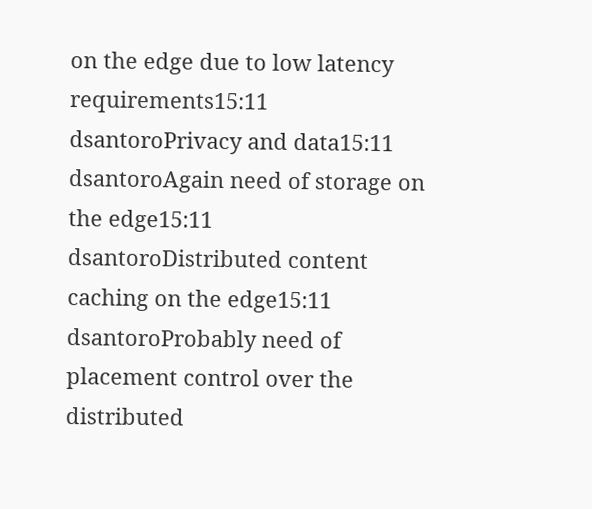on the edge due to low latency requirements15:11
dsantoroPrivacy and data15:11
dsantoroAgain need of storage on the edge15:11
dsantoroDistributed content caching on the edge15:11
dsantoroProbably need of placement control over the distributed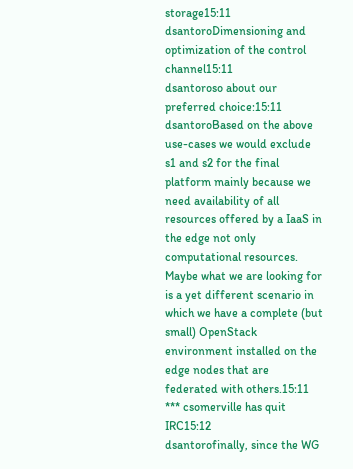storage15:11
dsantoroDimensioning and optimization of the control channel15:11
dsantoroso about our preferred choice:15:11
dsantoroBased on the above use-cases we would exclude s1 and s2 for the final platform mainly because we need availability of all resources offered by a IaaS in the edge not only computational resources. Maybe what we are looking for is a yet different scenario in which we have a complete (but small) OpenStack environment installed on the edge nodes that are federated with others.15:11
*** csomerville has quit IRC15:12
dsantorofinally, since the WG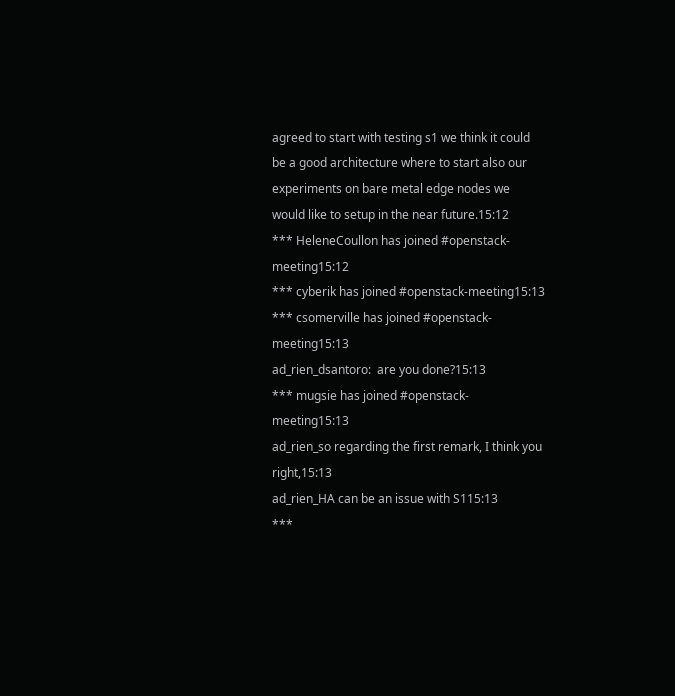agreed to start with testing s1 we think it could be a good architecture where to start also our experiments on bare metal edge nodes we would like to setup in the near future.15:12
*** HeleneCoullon has joined #openstack-meeting15:12
*** cyberik has joined #openstack-meeting15:13
*** csomerville has joined #openstack-meeting15:13
ad_rien_dsantoro:  are you done?15:13
*** mugsie has joined #openstack-meeting15:13
ad_rien_so regarding the first remark, I think you right,15:13
ad_rien_HA can be an issue with S115:13
***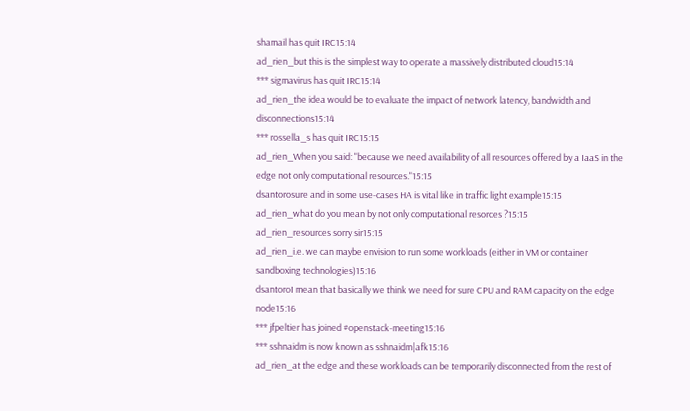shamail has quit IRC15:14
ad_rien_but this is the simplest way to operate a massively distributed cloud15:14
*** sigmavirus has quit IRC15:14
ad_rien_the idea would be to evaluate the impact of network latency, bandwidth and disconnections15:14
*** rossella_s has quit IRC15:15
ad_rien_When you said: "because we need availability of all resources offered by a IaaS in the edge not only computational resources."15:15
dsantorosure and in some use-cases HA is vital like in traffic light example15:15
ad_rien_what do you mean by not only computational resorces ?15:15
ad_rien_resources sorry sir15:15
ad_rien_i.e. we can maybe envision to run some workloads (either in VM or container sandboxing technologies)15:16
dsantoroI mean that basically we think we need for sure CPU and RAM capacity on the edge node15:16
*** jfpeltier has joined #openstack-meeting15:16
*** sshnaidm is now known as sshnaidm|afk15:16
ad_rien_at the edge and these workloads can be temporarily disconnected from the rest of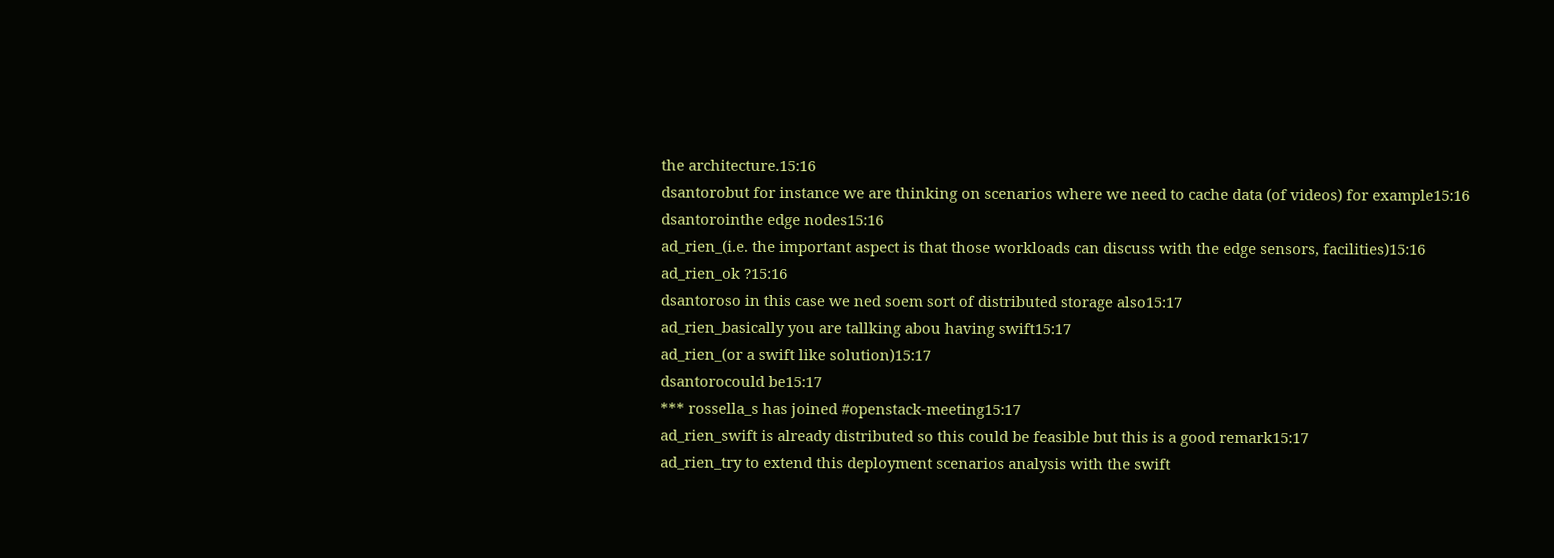the architecture.15:16
dsantorobut for instance we are thinking on scenarios where we need to cache data (of videos) for example15:16
dsantorointhe edge nodes15:16
ad_rien_(i.e. the important aspect is that those workloads can discuss with the edge sensors, facilities)15:16
ad_rien_ok ?15:16
dsantoroso in this case we ned soem sort of distributed storage also15:17
ad_rien_basically you are tallking abou having swift15:17
ad_rien_(or a swift like solution)15:17
dsantorocould be15:17
*** rossella_s has joined #openstack-meeting15:17
ad_rien_swift is already distributed so this could be feasible but this is a good remark15:17
ad_rien_try to extend this deployment scenarios analysis with the swift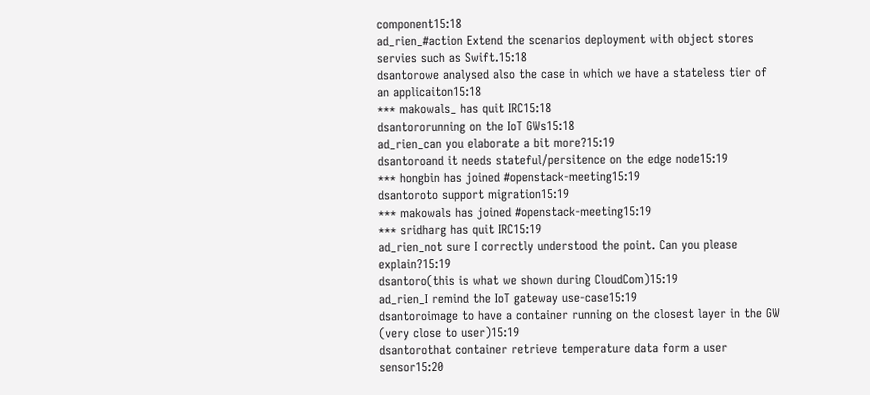component15:18
ad_rien_#action Extend the scenarios deployment with object stores servies such as Swift.15:18
dsantorowe analysed also the case in which we have a stateless tier of an applicaiton15:18
*** makowals_ has quit IRC15:18
dsantororunning on the IoT GWs15:18
ad_rien_can you elaborate a bit more?15:19
dsantoroand it needs stateful/persitence on the edge node15:19
*** hongbin has joined #openstack-meeting15:19
dsantoroto support migration15:19
*** makowals has joined #openstack-meeting15:19
*** sridharg has quit IRC15:19
ad_rien_not sure I correctly understood the point. Can you please explain?15:19
dsantoro(this is what we shown during CloudCom)15:19
ad_rien_I remind the IoT gateway use-case15:19
dsantoroimage to have a container running on the closest layer in the GW (very close to user)15:19
dsantorothat container retrieve temperature data form a user sensor15:20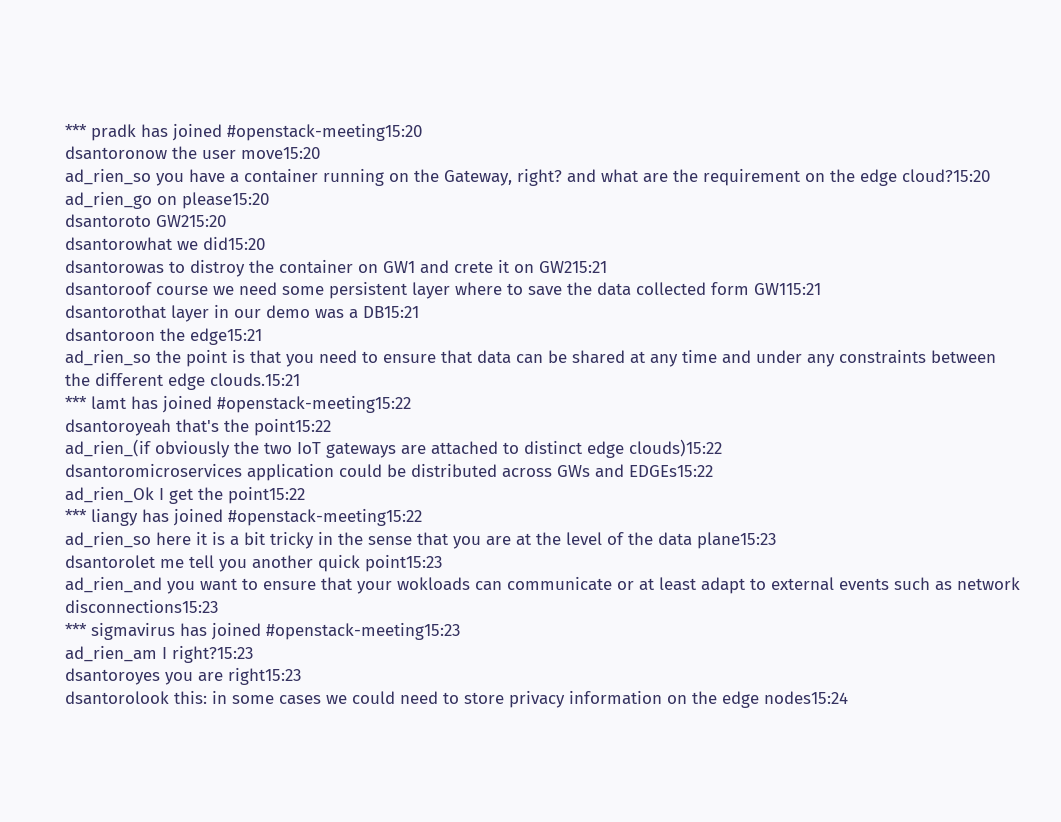*** pradk has joined #openstack-meeting15:20
dsantoronow the user move15:20
ad_rien_so you have a container running on the Gateway, right? and what are the requirement on the edge cloud?15:20
ad_rien_go on please15:20
dsantoroto GW215:20
dsantorowhat we did15:20
dsantorowas to distroy the container on GW1 and crete it on GW215:21
dsantoroof course we need some persistent layer where to save the data collected form GW115:21
dsantorothat layer in our demo was a DB15:21
dsantoroon the edge15:21
ad_rien_so the point is that you need to ensure that data can be shared at any time and under any constraints between the different edge clouds.15:21
*** lamt has joined #openstack-meeting15:22
dsantoroyeah that's the point15:22
ad_rien_(if obviously the two IoT gateways are attached to distinct edge clouds)15:22
dsantoromicroservices application could be distributed across GWs and EDGEs15:22
ad_rien_Ok I get the point15:22
*** liangy has joined #openstack-meeting15:22
ad_rien_so here it is a bit tricky in the sense that you are at the level of the data plane15:23
dsantorolet me tell you another quick point15:23
ad_rien_and you want to ensure that your wokloads can communicate or at least adapt to external events such as network disconnections15:23
*** sigmavirus has joined #openstack-meeting15:23
ad_rien_am I right?15:23
dsantoroyes you are right15:23
dsantorolook this: in some cases we could need to store privacy information on the edge nodes15:24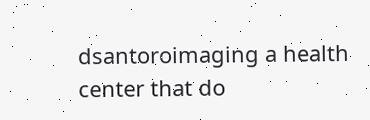dsantoroimaging a health center that do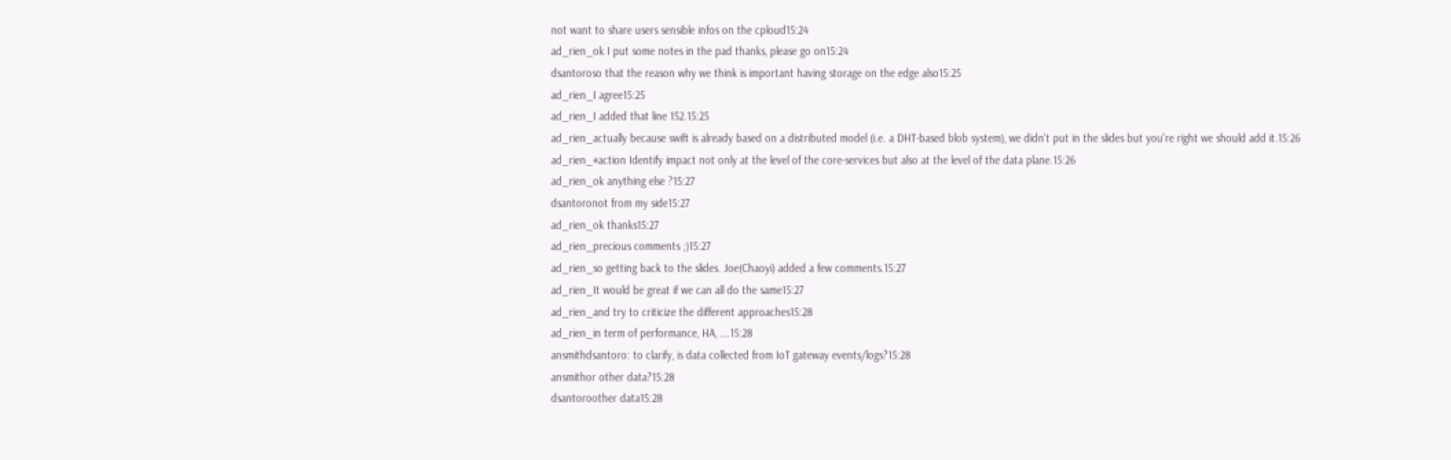not want to share users sensible infos on the cploud15:24
ad_rien_ok I put some notes in the pad thanks, please go on15:24
dsantoroso that the reason why we think is important having storage on the edge also15:25
ad_rien_I agree15:25
ad_rien_I added that line 152.15:25
ad_rien_actually because swift is already based on a distributed model (i.e. a DHT-based blob system), we didn't put in the slides but you're right we should add it.15:26
ad_rien_#action Identify impact not only at the level of the core-services but also at the level of the data plane.15:26
ad_rien_ok anything else ?15:27
dsantoronot from my side15:27
ad_rien_ok thanks15:27
ad_rien_precious comments ;)15:27
ad_rien_so getting back to the slides. Joe(Chaoyi) added a few comments.15:27
ad_rien_It would be great if we can all do the same15:27
ad_rien_and try to criticize the different approaches15:28
ad_rien_in term of performance, HA, ….15:28
ansmithdsantoro: to clarify, is data collected from IoT gateway events/logs?15:28
ansmithor other data?15:28
dsantoroother data15:28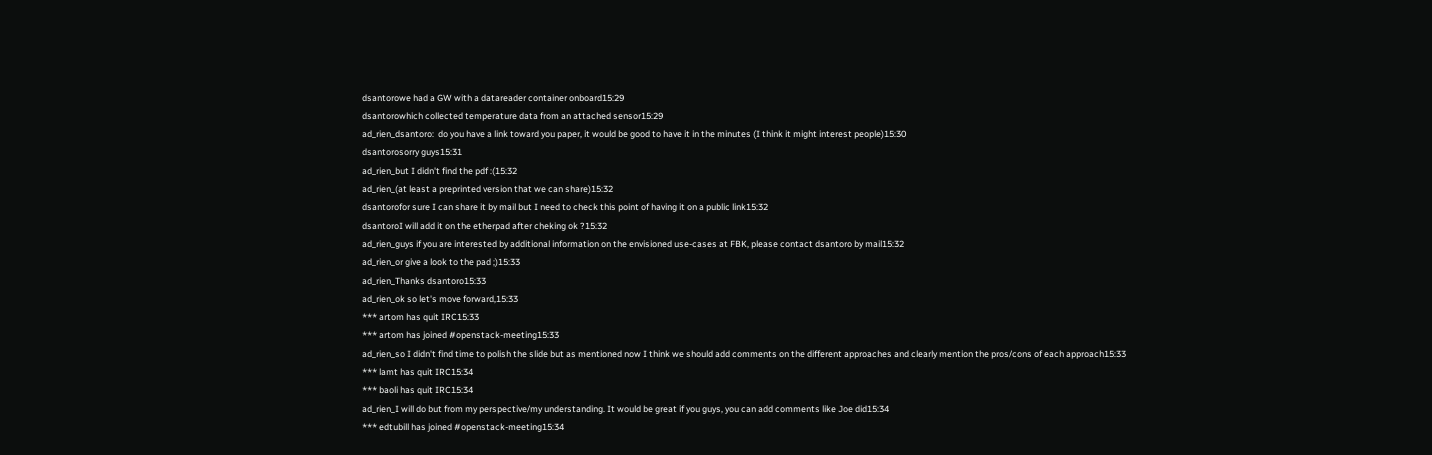dsantorowe had a GW with a datareader container onboard15:29
dsantorowhich collected temperature data from an attached sensor15:29
ad_rien_dsantoro:  do you have a link toward you paper, it would be good to have it in the minutes (I think it might interest people)15:30
dsantorosorry guys15:31
ad_rien_but I didn't find the pdf :(15:32
ad_rien_(at least a preprinted version that we can share)15:32
dsantorofor sure I can share it by mail but I need to check this point of having it on a public link15:32
dsantoroI will add it on the etherpad after cheking ok ?15:32
ad_rien_guys if you are interested by additional information on the envisioned use-cases at FBK, please contact dsantoro by mail15:32
ad_rien_or give a look to the pad ;)15:33
ad_rien_Thanks dsantoro15:33
ad_rien_ok so let's move forward,15:33
*** artom has quit IRC15:33
*** artom has joined #openstack-meeting15:33
ad_rien_so I didn't find time to polish the slide but as mentioned now I think we should add comments on the different approaches and clearly mention the pros/cons of each approach15:33
*** lamt has quit IRC15:34
*** baoli has quit IRC15:34
ad_rien_I will do but from my perspective/my understanding. It would be great if you guys, you can add comments like Joe did15:34
*** edtubill has joined #openstack-meeting15:34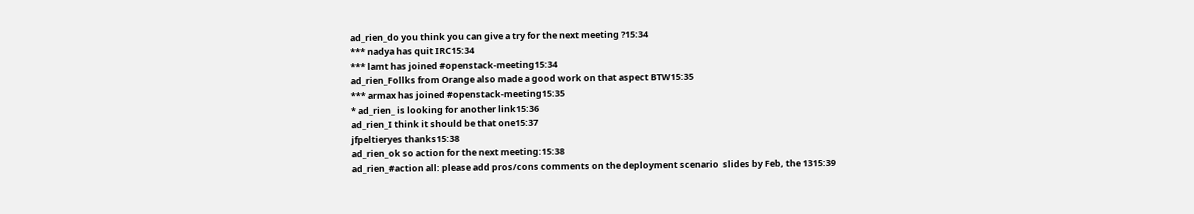ad_rien_do you think you can give a try for the next meeting ?15:34
*** nadya has quit IRC15:34
*** lamt has joined #openstack-meeting15:34
ad_rien_Follks from Orange also made a good work on that aspect BTW15:35
*** armax has joined #openstack-meeting15:35
* ad_rien_ is looking for another link15:36
ad_rien_I think it should be that one15:37
jfpeltieryes thanks15:38
ad_rien_ok so action for the next meeting:15:38
ad_rien_#action all: please add pros/cons comments on the deployment scenario  slides by Feb, the 1315:39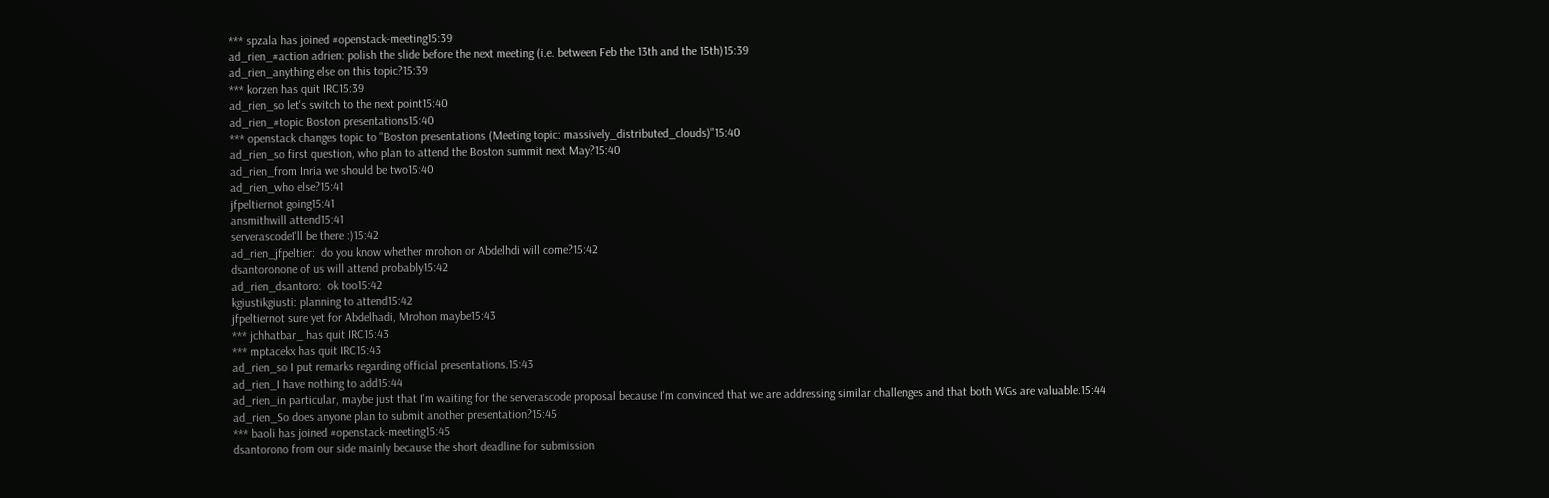*** spzala has joined #openstack-meeting15:39
ad_rien_#action adrien: polish the slide before the next meeting (i.e. between Feb the 13th and the 15th)15:39
ad_rien_anything else on this topic?15:39
*** korzen has quit IRC15:39
ad_rien_so let's switch to the next point15:40
ad_rien_#topic Boston presentations15:40
*** openstack changes topic to "Boston presentations (Meeting topic: massively_distributed_clouds)"15:40
ad_rien_so first question, who plan to attend the Boston summit next May?15:40
ad_rien_from Inria we should be two15:40
ad_rien_who else?15:41
jfpeltiernot going15:41
ansmithwill attend15:41
serverascodeI'll be there :)15:42
ad_rien_jfpeltier:  do you know whether mrohon or Abdelhdi will come?15:42
dsantoronone of us will attend probably15:42
ad_rien_dsantoro:  ok too15:42
kgiustikgiusti: planning to attend15:42
jfpeltiernot sure yet for Abdelhadi, Mrohon maybe15:43
*** jchhatbar_ has quit IRC15:43
*** mptacekx has quit IRC15:43
ad_rien_so I put remarks regarding official presentations.15:43
ad_rien_I have nothing to add15:44
ad_rien_in particular, maybe just that I'm waiting for the serverascode proposal because I'm convinced that we are addressing similar challenges and that both WGs are valuable.15:44
ad_rien_So does anyone plan to submit another presentation?15:45
*** baoli has joined #openstack-meeting15:45
dsantorono from our side mainly because the short deadline for submission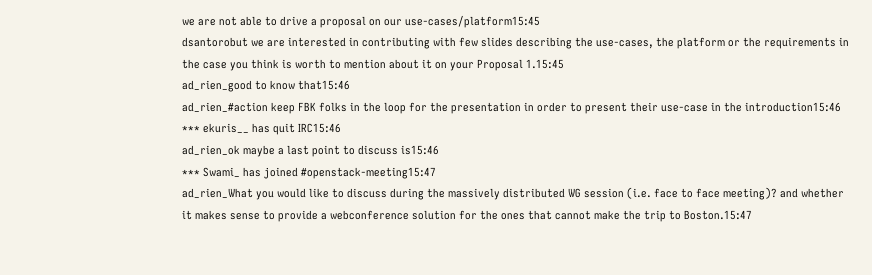we are not able to drive a proposal on our use-cases/platform15:45
dsantorobut we are interested in contributing with few slides describing the use-cases, the platform or the requirements in the case you think is worth to mention about it on your Proposal 1.15:45
ad_rien_good to know that15:46
ad_rien_#action keep FBK folks in the loop for the presentation in order to present their use-case in the introduction15:46
*** ekuris__ has quit IRC15:46
ad_rien_ok maybe a last point to discuss is15:46
*** Swami_ has joined #openstack-meeting15:47
ad_rien_What you would like to discuss during the massively distributed WG session (i.e. face to face meeting)? and whether it makes sense to provide a webconference solution for the ones that cannot make the trip to Boston.15:47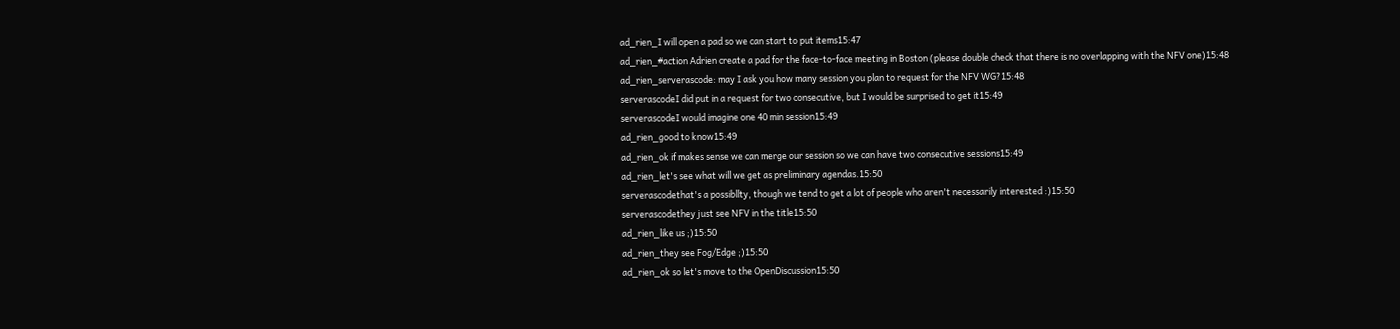ad_rien_I will open a pad so we can start to put items15:47
ad_rien_#action Adrien create a pad for the face-to-face meeting in Boston (please double check that there is no overlapping with the NFV one)15:48
ad_rien_serverascode: may I ask you how many session you plan to request for the NFV WG?15:48
serverascodeI did put in a request for two consecutive, but I would be surprised to get it15:49
serverascodeI would imagine one 40 min session15:49
ad_rien_good to know15:49
ad_rien_ok if makes sense we can merge our session so we can have two consecutive sessions15:49
ad_rien_let's see what will we get as preliminary agendas.15:50
serverascodethat's a possibllty, though we tend to get a lot of people who aren't necessarily interested :)15:50
serverascodethey just see NFV in the title15:50
ad_rien_like us ;)15:50
ad_rien_they see Fog/Edge ;)15:50
ad_rien_ok so let's move to the OpenDiscussion15:50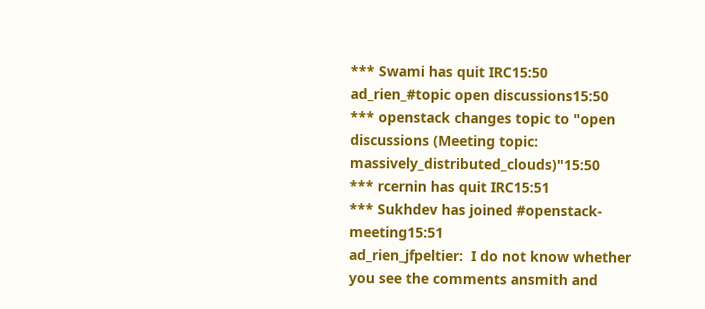*** Swami has quit IRC15:50
ad_rien_#topic open discussions15:50
*** openstack changes topic to "open discussions (Meeting topic: massively_distributed_clouds)"15:50
*** rcernin has quit IRC15:51
*** Sukhdev has joined #openstack-meeting15:51
ad_rien_jfpeltier:  I do not know whether you see the comments ansmith and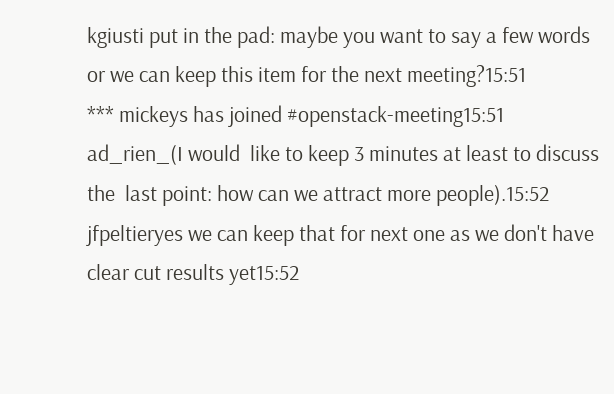kgiusti put in the pad: maybe you want to say a few words or we can keep this item for the next meeting?15:51
*** mickeys has joined #openstack-meeting15:51
ad_rien_(I would  like to keep 3 minutes at least to discuss the  last point: how can we attract more people).15:52
jfpeltieryes we can keep that for next one as we don't have clear cut results yet15:52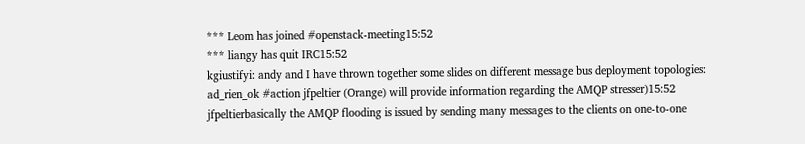*** Leom has joined #openstack-meeting15:52
*** liangy has quit IRC15:52
kgiustifyi: andy and I have thrown together some slides on different message bus deployment topologies:
ad_rien_ok #action jfpeltier (Orange) will provide information regarding the AMQP stresser)15:52
jfpeltierbasically the AMQP flooding is issued by sending many messages to the clients on one-to-one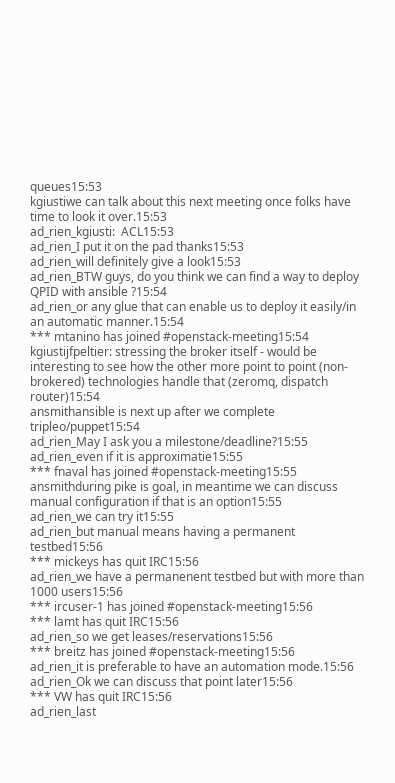queues15:53
kgiustiwe can talk about this next meeting once folks have time to look it over.15:53
ad_rien_kgiusti:  ACL15:53
ad_rien_I put it on the pad thanks15:53
ad_rien_will definitely give a look15:53
ad_rien_BTW guys, do you think we can find a way to deploy QPID with ansible ?15:54
ad_rien_or any glue that can enable us to deploy it easily/in an automatic manner.15:54
*** mtanino has joined #openstack-meeting15:54
kgiustijfpeltier: stressing the broker itself - would be interesting to see how the other more point to point (non-brokered) technologies handle that (zeromq, dispatch router)15:54
ansmithansible is next up after we complete tripleo/puppet15:54
ad_rien_May I ask you a milestone/deadline?15:55
ad_rien_even if it is approximatie15:55
*** fnaval has joined #openstack-meeting15:55
ansmithduring pike is goal, in meantime we can discuss manual configuration if that is an option15:55
ad_rien_we can try it15:55
ad_rien_but manual means having a permanent testbed15:56
*** mickeys has quit IRC15:56
ad_rien_we have a permanenent testbed but with more than 1000 users15:56
*** ircuser-1 has joined #openstack-meeting15:56
*** lamt has quit IRC15:56
ad_rien_so we get leases/reservations15:56
*** breitz has joined #openstack-meeting15:56
ad_rien_it is preferable to have an automation mode.15:56
ad_rien_Ok we can discuss that point later15:56
*** VW has quit IRC15:56
ad_rien_last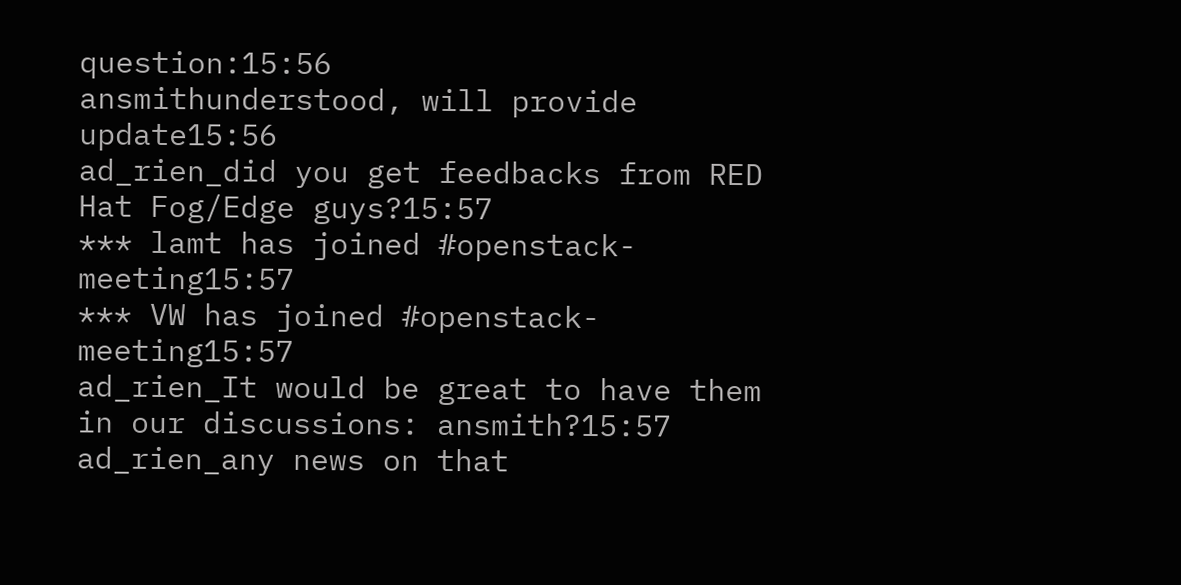question:15:56
ansmithunderstood, will provide update15:56
ad_rien_did you get feedbacks from RED Hat Fog/Edge guys?15:57
*** lamt has joined #openstack-meeting15:57
*** VW has joined #openstack-meeting15:57
ad_rien_It would be great to have them in our discussions: ansmith?15:57
ad_rien_any news on that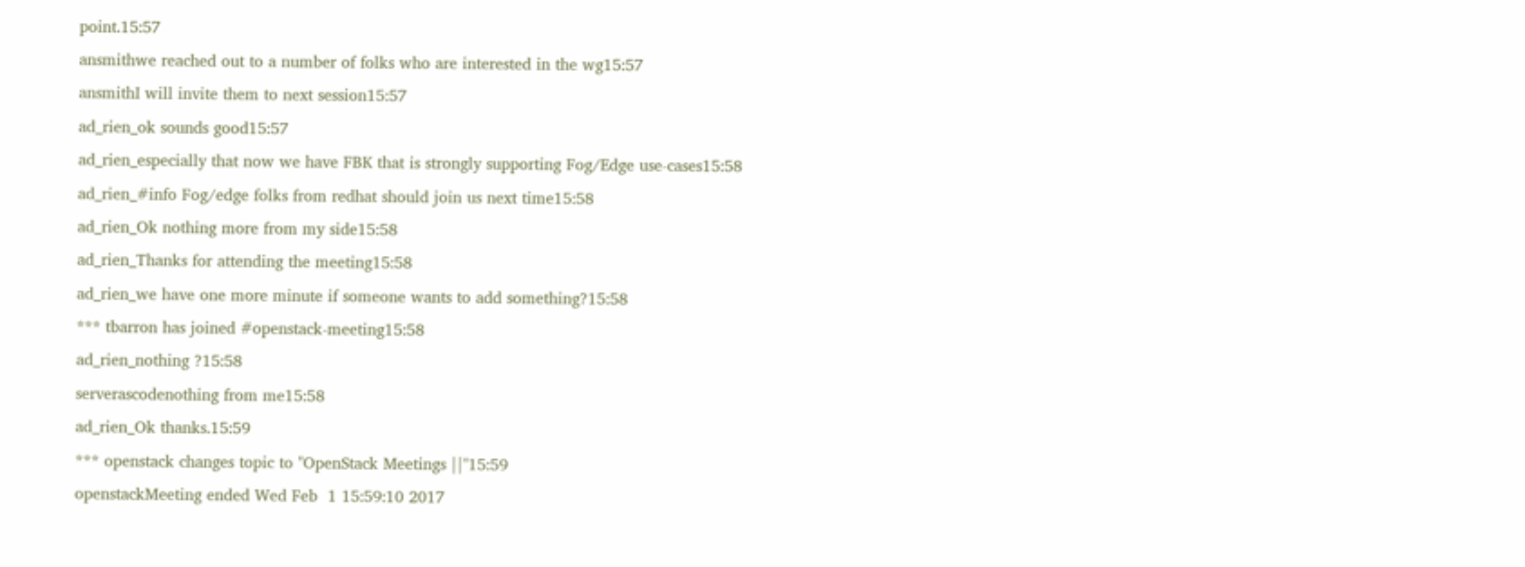point.15:57
ansmithwe reached out to a number of folks who are interested in the wg15:57
ansmithI will invite them to next session15:57
ad_rien_ok sounds good15:57
ad_rien_especially that now we have FBK that is strongly supporting Fog/Edge use-cases15:58
ad_rien_#info Fog/edge folks from redhat should join us next time15:58
ad_rien_Ok nothing more from my side15:58
ad_rien_Thanks for attending the meeting15:58
ad_rien_we have one more minute if someone wants to add something?15:58
*** tbarron has joined #openstack-meeting15:58
ad_rien_nothing ?15:58
serverascodenothing from me15:58
ad_rien_Ok thanks.15:59
*** openstack changes topic to "OpenStack Meetings ||"15:59
openstackMeeting ended Wed Feb  1 15:59:10 2017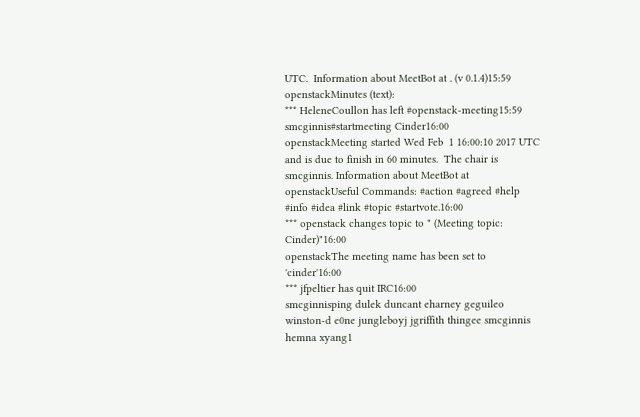UTC.  Information about MeetBot at . (v 0.1.4)15:59
openstackMinutes (text):
*** HeleneCoullon has left #openstack-meeting15:59
smcginnis#startmeeting Cinder16:00
openstackMeeting started Wed Feb  1 16:00:10 2017 UTC and is due to finish in 60 minutes.  The chair is smcginnis. Information about MeetBot at
openstackUseful Commands: #action #agreed #help #info #idea #link #topic #startvote.16:00
*** openstack changes topic to " (Meeting topic: Cinder)"16:00
openstackThe meeting name has been set to 'cinder'16:00
*** jfpeltier has quit IRC16:00
smcginnisping dulek duncant eharney geguileo winston-d e0ne jungleboyj jgriffith thingee smcginnis hemna xyang1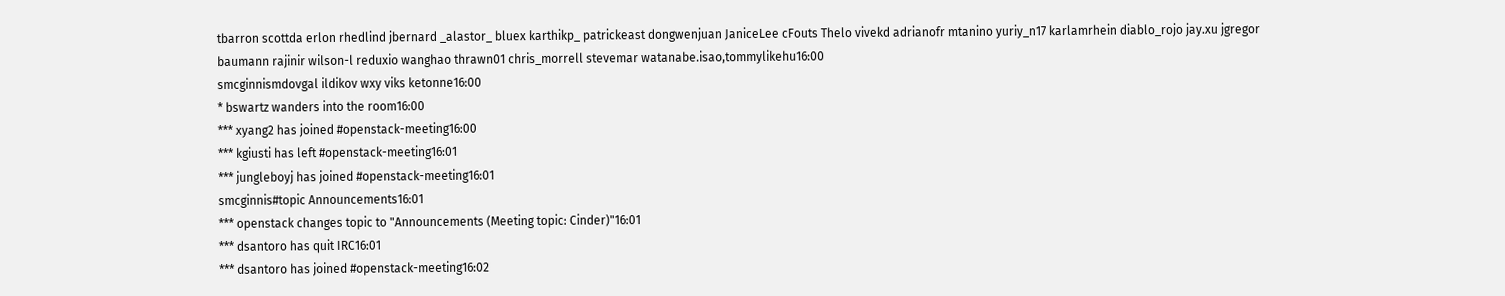tbarron scottda erlon rhedlind jbernard _alastor_ bluex karthikp_ patrickeast dongwenjuan JaniceLee cFouts Thelo vivekd adrianofr mtanino yuriy_n17 karlamrhein diablo_rojo jay.xu jgregor baumann rajinir wilson-l reduxio wanghao thrawn01 chris_morrell stevemar watanabe.isao,tommylikehu16:00
smcginnismdovgal ildikov wxy viks ketonne16:00
* bswartz wanders into the room16:00
*** xyang2 has joined #openstack-meeting16:00
*** kgiusti has left #openstack-meeting16:01
*** jungleboyj has joined #openstack-meeting16:01
smcginnis#topic Announcements16:01
*** openstack changes topic to "Announcements (Meeting topic: Cinder)"16:01
*** dsantoro has quit IRC16:01
*** dsantoro has joined #openstack-meeting16:02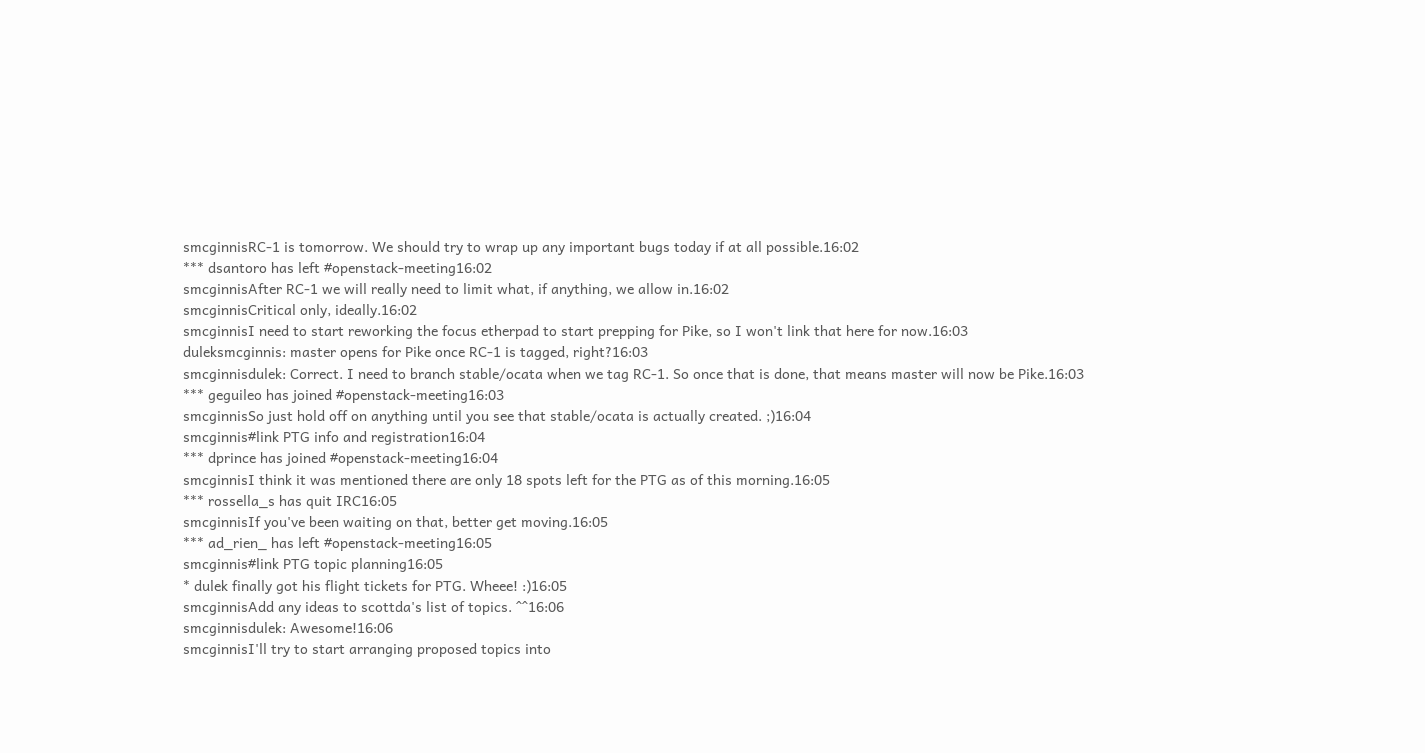smcginnisRC-1 is tomorrow. We should try to wrap up any important bugs today if at all possible.16:02
*** dsantoro has left #openstack-meeting16:02
smcginnisAfter RC-1 we will really need to limit what, if anything, we allow in.16:02
smcginnisCritical only, ideally.16:02
smcginnisI need to start reworking the focus etherpad to start prepping for Pike, so I won't link that here for now.16:03
duleksmcginnis: master opens for Pike once RC-1 is tagged, right?16:03
smcginnisdulek: Correct. I need to branch stable/ocata when we tag RC-1. So once that is done, that means master will now be Pike.16:03
*** geguileo has joined #openstack-meeting16:03
smcginnisSo just hold off on anything until you see that stable/ocata is actually created. ;)16:04
smcginnis#link PTG info and registration16:04
*** dprince has joined #openstack-meeting16:04
smcginnisI think it was mentioned there are only 18 spots left for the PTG as of this morning.16:05
*** rossella_s has quit IRC16:05
smcginnisIf you've been waiting on that, better get moving.16:05
*** ad_rien_ has left #openstack-meeting16:05
smcginnis#link PTG topic planning16:05
* dulek finally got his flight tickets for PTG. Wheee! :)16:05
smcginnisAdd any ideas to scottda's list of topics. ^^16:06
smcginnisdulek: Awesome!16:06
smcginnisI'll try to start arranging proposed topics into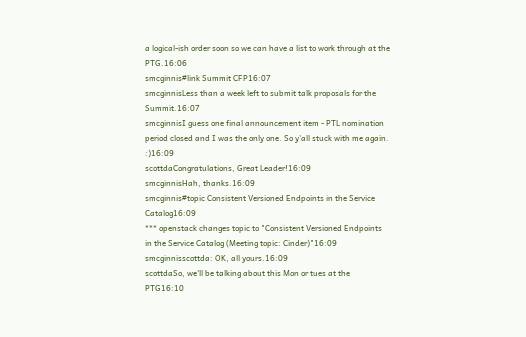a logical-ish order soon so we can have a list to work through at the PTG.16:06
smcginnis#link Summit CFP16:07
smcginnisLess than a week left to submit talk proposals for the Summit.16:07
smcginnisI guess one final announcement item - PTL nomination period closed and I was the only one. So y'all stuck with me again. :)16:09
scottdaCongratulations, Great Leader!16:09
smcginnisHah, thanks.16:09
smcginnis#topic Consistent Versioned Endpoints in the Service Catalog16:09
*** openstack changes topic to "Consistent Versioned Endpoints in the Service Catalog (Meeting topic: Cinder)"16:09
smcginnisscottda: OK, all yours.16:09
scottdaSo, we'll be talking about this Mon or tues at the PTG16:10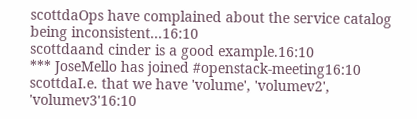scottdaOps have complained about the service catalog being inconsistent...16:10
scottdaand cinder is a good example.16:10
*** JoseMello has joined #openstack-meeting16:10
scottdaI.e. that we have 'volume', 'volumev2', 'volumev3'16:10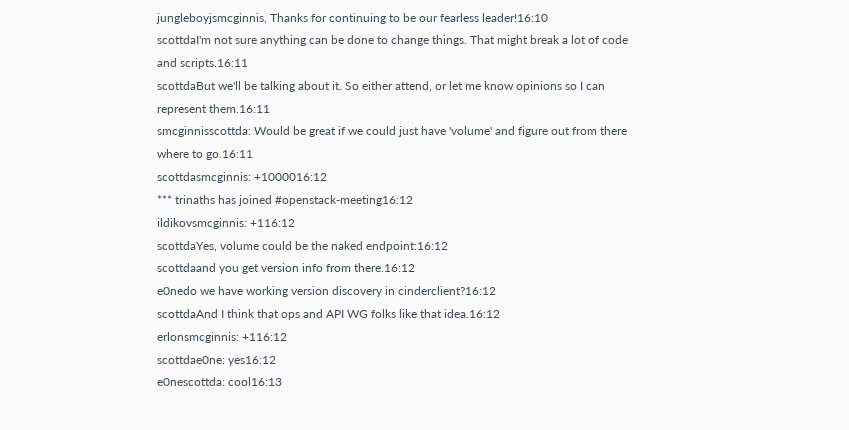jungleboyjsmcginnis, Thanks for continuing to be our fearless leader!16:10
scottdaI'm not sure anything can be done to change things. That might break a lot of code and scripts.16:11
scottdaBut we'll be talking about it. So either attend, or let me know opinions so I can represent them.16:11
smcginnisscottda: Would be great if we could just have 'volume' and figure out from there where to go.16:11
scottdasmcginnis: +1000016:12
*** trinaths has joined #openstack-meeting16:12
ildikovsmcginnis: +116:12
scottdaYes, volume could be the naked endpoint:16:12
scottdaand you get version info from there.16:12
e0nedo we have working version discovery in cinderclient?16:12
scottdaAnd I think that ops and API WG folks like that idea.16:12
erlonsmcginnis: +116:12
scottdae0ne: yes16:12
e0nescottda: cool16:13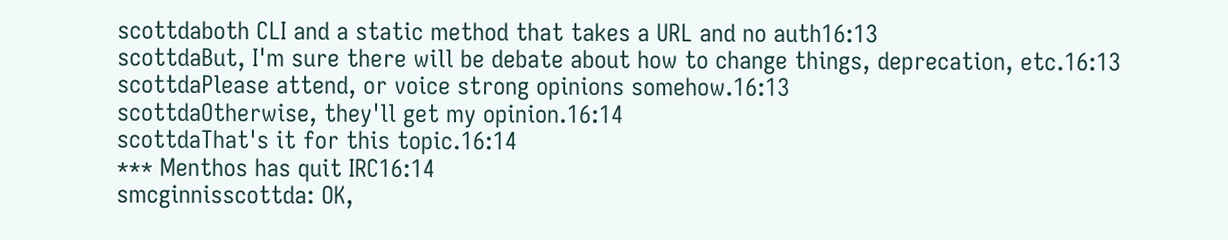scottdaboth CLI and a static method that takes a URL and no auth16:13
scottdaBut, I'm sure there will be debate about how to change things, deprecation, etc.16:13
scottdaPlease attend, or voice strong opinions somehow.16:13
scottdaOtherwise, they'll get my opinion.16:14
scottdaThat's it for this topic.16:14
*** Menthos has quit IRC16:14
smcginnisscottda: OK,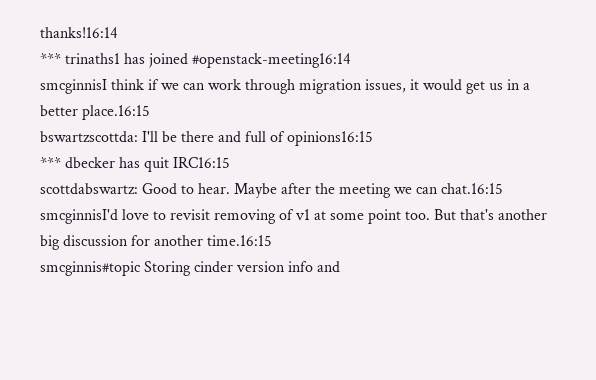thanks!16:14
*** trinaths1 has joined #openstack-meeting16:14
smcginnisI think if we can work through migration issues, it would get us in a better place.16:15
bswartzscottda: I'll be there and full of opinions16:15
*** dbecker has quit IRC16:15
scottdabswartz: Good to hear. Maybe after the meeting we can chat.16:15
smcginnisI'd love to revisit removing of v1 at some point too. But that's another big discussion for another time.16:15
smcginnis#topic Storing cinder version info and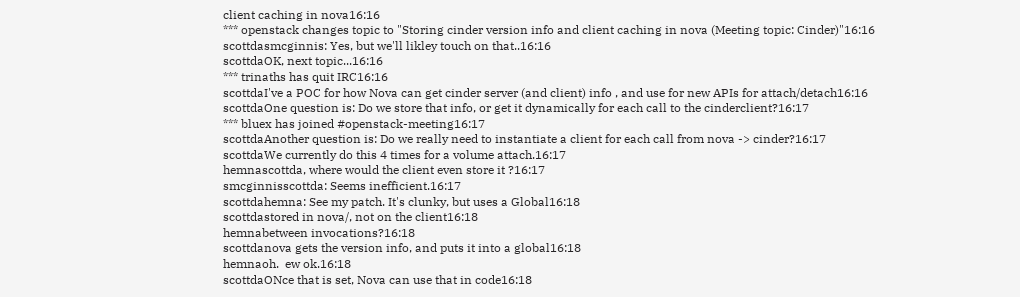client caching in nova16:16
*** openstack changes topic to "Storing cinder version info and client caching in nova (Meeting topic: Cinder)"16:16
scottdasmcginnis: Yes, but we'll likley touch on that..16:16
scottdaOK, next topic...16:16
*** trinaths has quit IRC16:16
scottdaI've a POC for how Nova can get cinder server (and client) info , and use for new APIs for attach/detach16:16
scottdaOne question is: Do we store that info, or get it dynamically for each call to the cinderclient?16:17
*** bluex has joined #openstack-meeting16:17
scottdaAnother question is: Do we really need to instantiate a client for each call from nova -> cinder?16:17
scottdaWe currently do this 4 times for a volume attach.16:17
hemnascottda, where would the client even store it ?16:17
smcginnisscottda: Seems inefficient.16:17
scottdahemna: See my patch. It's clunky, but uses a Global16:18
scottdastored in nova/, not on the client16:18
hemnabetween invocations?16:18
scottdanova gets the version info, and puts it into a global16:18
hemnaoh.  ew ok.16:18
scottdaONce that is set, Nova can use that in code16:18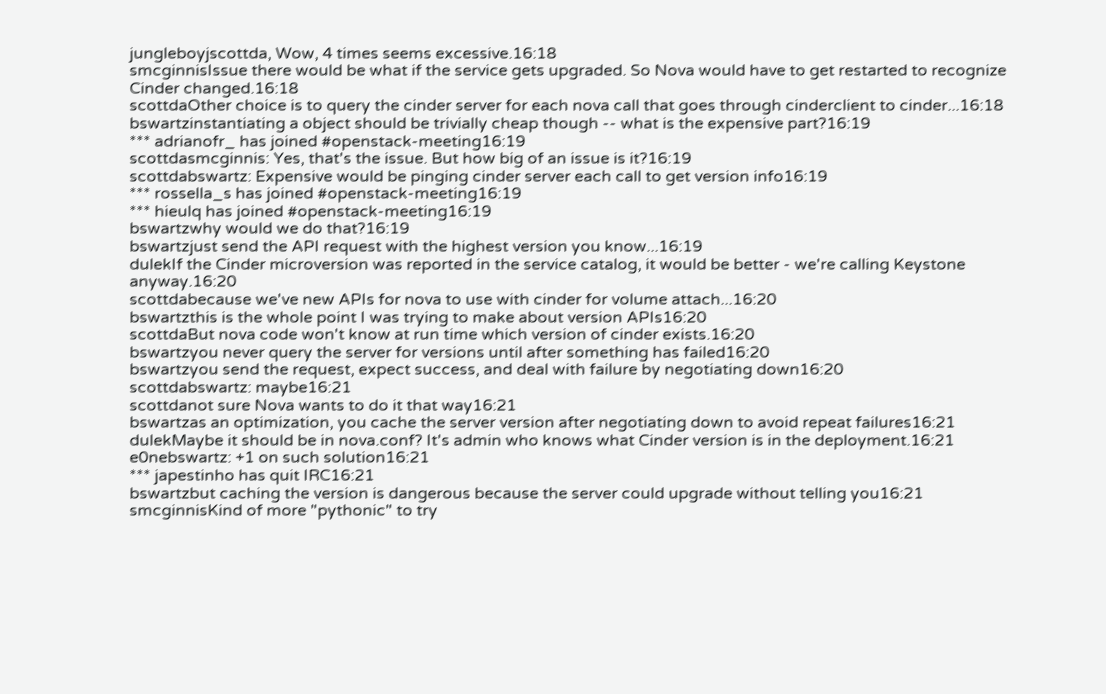jungleboyjscottda, Wow, 4 times seems excessive.16:18
smcginnisIssue there would be what if the service gets upgraded. So Nova would have to get restarted to recognize Cinder changed.16:18
scottdaOther choice is to query the cinder server for each nova call that goes through cinderclient to cinder...16:18
bswartzinstantiating a object should be trivially cheap though -- what is the expensive part?16:19
*** adrianofr_ has joined #openstack-meeting16:19
scottdasmcginnis: Yes, that's the issue. But how big of an issue is it?16:19
scottdabswartz: Expensive would be pinging cinder server each call to get version info16:19
*** rossella_s has joined #openstack-meeting16:19
*** hieulq has joined #openstack-meeting16:19
bswartzwhy would we do that?16:19
bswartzjust send the API request with the highest version you know...16:19
dulekIf the Cinder microversion was reported in the service catalog, it would be better - we're calling Keystone anyway.16:20
scottdabecause we've new APIs for nova to use with cinder for volume attach...16:20
bswartzthis is the whole point I was trying to make about version APIs16:20
scottdaBut nova code won't know at run time which version of cinder exists.16:20
bswartzyou never query the server for versions until after something has failed16:20
bswartzyou send the request, expect success, and deal with failure by negotiating down16:20
scottdabswartz: maybe16:21
scottdanot sure Nova wants to do it that way16:21
bswartzas an optimization, you cache the server version after negotiating down to avoid repeat failures16:21
dulekMaybe it should be in nova.conf? It's admin who knows what Cinder version is in the deployment.16:21
e0nebswartz: +1 on such solution16:21
*** japestinho has quit IRC16:21
bswartzbut caching the version is dangerous because the server could upgrade without telling you16:21
smcginnisKind of more "pythonic" to try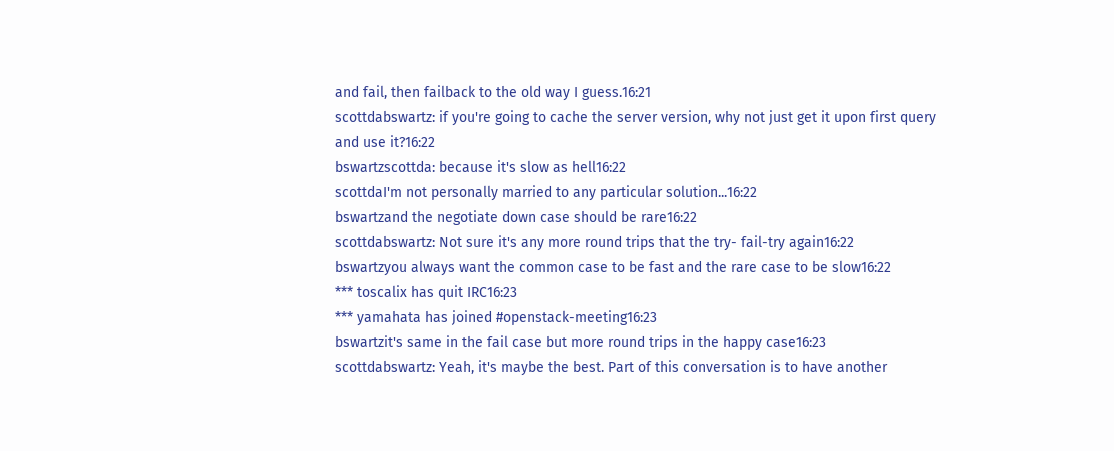and fail, then failback to the old way I guess.16:21
scottdabswartz: if you're going to cache the server version, why not just get it upon first query and use it?16:22
bswartzscottda: because it's slow as hell16:22
scottdaI'm not personally married to any particular solution...16:22
bswartzand the negotiate down case should be rare16:22
scottdabswartz: Not sure it's any more round trips that the try- fail-try again16:22
bswartzyou always want the common case to be fast and the rare case to be slow16:22
*** toscalix has quit IRC16:23
*** yamahata has joined #openstack-meeting16:23
bswartzit's same in the fail case but more round trips in the happy case16:23
scottdabswartz: Yeah, it's maybe the best. Part of this conversation is to have another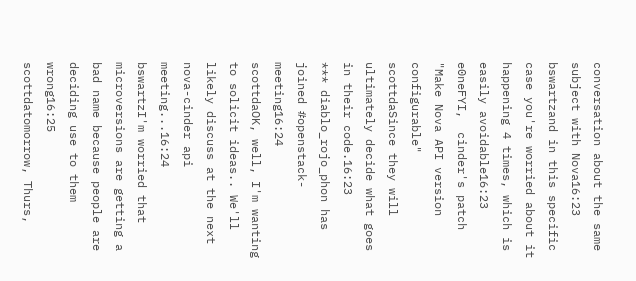conversation about the same subject with Nova16:23
bswartzand in this specific case you're worried about it happening 4 times, which is easily avoidable16:23
e0neFYI,  cinder's patch "Make Nova API version configurable"
scottdaSince they will ultimately decide what goes in their code.16:23
*** diablo_rojo_phon has joined #openstack-meeting16:24
scottdaOK, well, I'm wanting to solicit ideas.. We'll likely discuss at the next nova-cinder api meeting...16:24
bswartzI'm worried that microversions are getting a bad name because people are deciding use to them wrong16:25
scottdatomorrow, Thurs,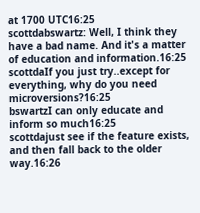at 1700 UTC16:25
scottdabswartz: Well, I think they have a bad name. And it's a matter of education and information.16:25
scottdaIf you just try..except for everything, why do you need microversions?16:25
bswartzI can only educate and inform so much16:25
scottdajust see if the feature exists, and then fall back to the older way.16:26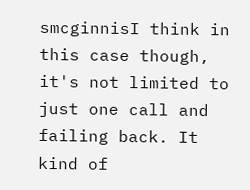smcginnisI think in this case though, it's not limited to just one call and failing back. It kind of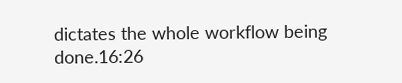dictates the whole workflow being done.16:26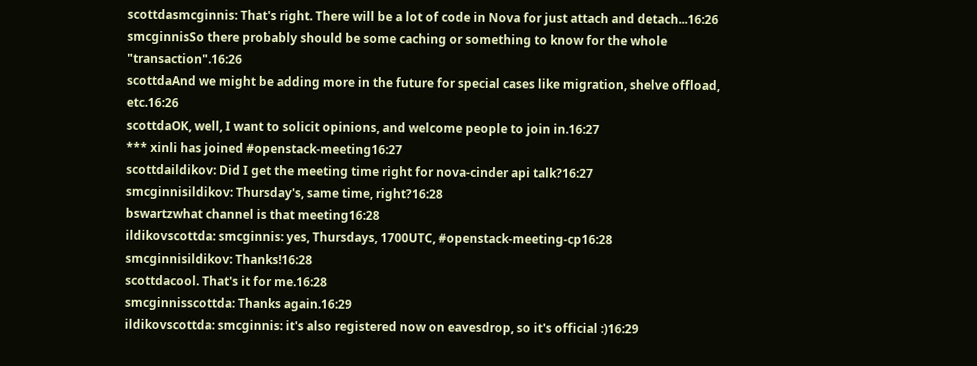scottdasmcginnis: That's right. There will be a lot of code in Nova for just attach and detach...16:26
smcginnisSo there probably should be some caching or something to know for the whole "transaction".16:26
scottdaAnd we might be adding more in the future for special cases like migration, shelve offload, etc.16:26
scottdaOK, well, I want to solicit opinions, and welcome people to join in.16:27
*** xinli has joined #openstack-meeting16:27
scottdaildikov: Did I get the meeting time right for nova-cinder api talk?16:27
smcginnisildikov: Thursday's, same time, right?16:28
bswartzwhat channel is that meeting16:28
ildikovscottda: smcginnis: yes, Thursdays, 1700UTC, #openstack-meeting-cp16:28
smcginnisildikov: Thanks!16:28
scottdacool. That's it for me.16:28
smcginnisscottda: Thanks again.16:29
ildikovscottda: smcginnis: it's also registered now on eavesdrop, so it's official :)16:29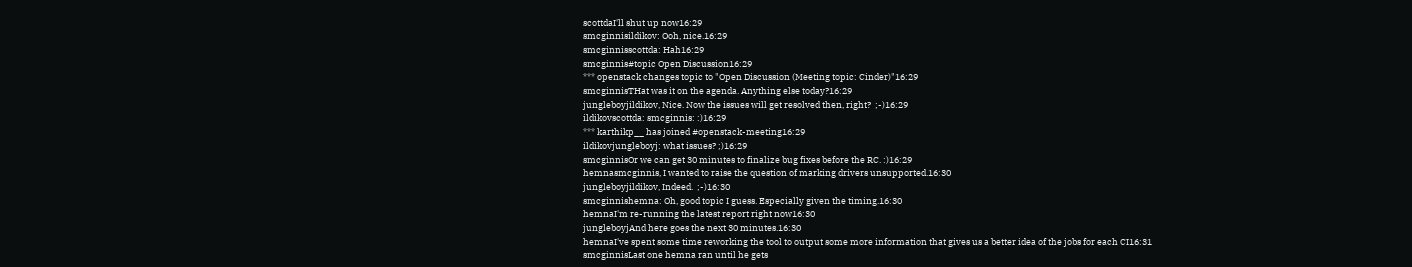scottdaI'll shut up now16:29
smcginnisildikov: Ooh, nice.16:29
smcginnisscottda: Hah16:29
smcginnis#topic Open Discussion16:29
*** openstack changes topic to "Open Discussion (Meeting topic: Cinder)"16:29
smcginnisTHat was it on the agenda. Anything else today?16:29
jungleboyjildikov, Nice. Now the issues will get resolved then, right?  ;-)16:29
ildikovscottda: smcginnis: :)16:29
*** karthikp__ has joined #openstack-meeting16:29
ildikovjungleboyj: what issues? ;)16:29
smcginnisOr we can get 30 minutes to finalize bug fixes before the RC. :)16:29
hemnasmcginnis, I wanted to raise the question of marking drivers unsupported.16:30
jungleboyjildikov, Indeed.  ;-)16:30
smcginnishemna: Oh, good topic I guess. Especially given the timing.16:30
hemnaI'm re-running the latest report right now16:30
jungleboyjAnd here goes the next 30 minutes.16:30
hemnaI've spent some time reworking the tool to output some more information that gives us a better idea of the jobs for each CI16:31
smcginnisLast one hemna ran until he gets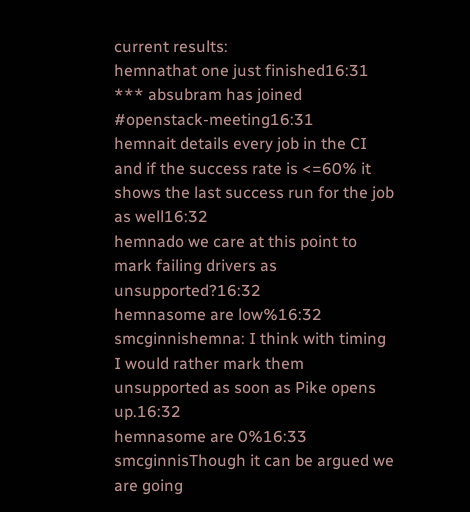current results:
hemnathat one just finished16:31
*** absubram has joined #openstack-meeting16:31
hemnait details every job in the CI and if the success rate is <=60% it shows the last success run for the job as well16:32
hemnado we care at this point to mark failing drivers as unsupported?16:32
hemnasome are low%16:32
smcginnishemna: I think with timing I would rather mark them unsupported as soon as Pike opens up.16:32
hemnasome are 0%16:33
smcginnisThough it can be argued we are going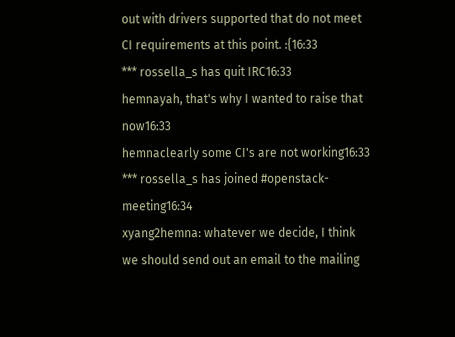out with drivers supported that do not meet CI requirements at this point. :{16:33
*** rossella_s has quit IRC16:33
hemnayah, that's why I wanted to raise that now16:33
hemnaclearly some CI's are not working16:33
*** rossella_s has joined #openstack-meeting16:34
xyang2hemna: whatever we decide, I think we should send out an email to the mailing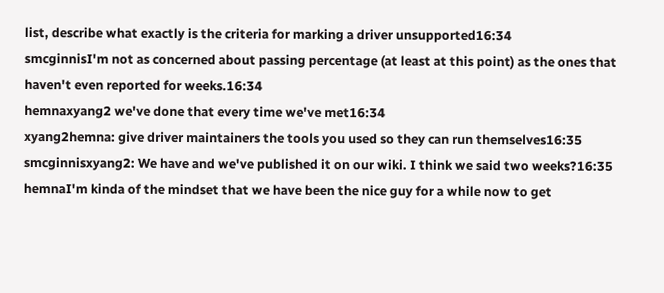list, describe what exactly is the criteria for marking a driver unsupported16:34
smcginnisI'm not as concerned about passing percentage (at least at this point) as the ones that haven't even reported for weeks.16:34
hemnaxyang2 we've done that every time we've met16:34
xyang2hemna: give driver maintainers the tools you used so they can run themselves16:35
smcginnisxyang2: We have and we've published it on our wiki. I think we said two weeks?16:35
hemnaI'm kinda of the mindset that we have been the nice guy for a while now to get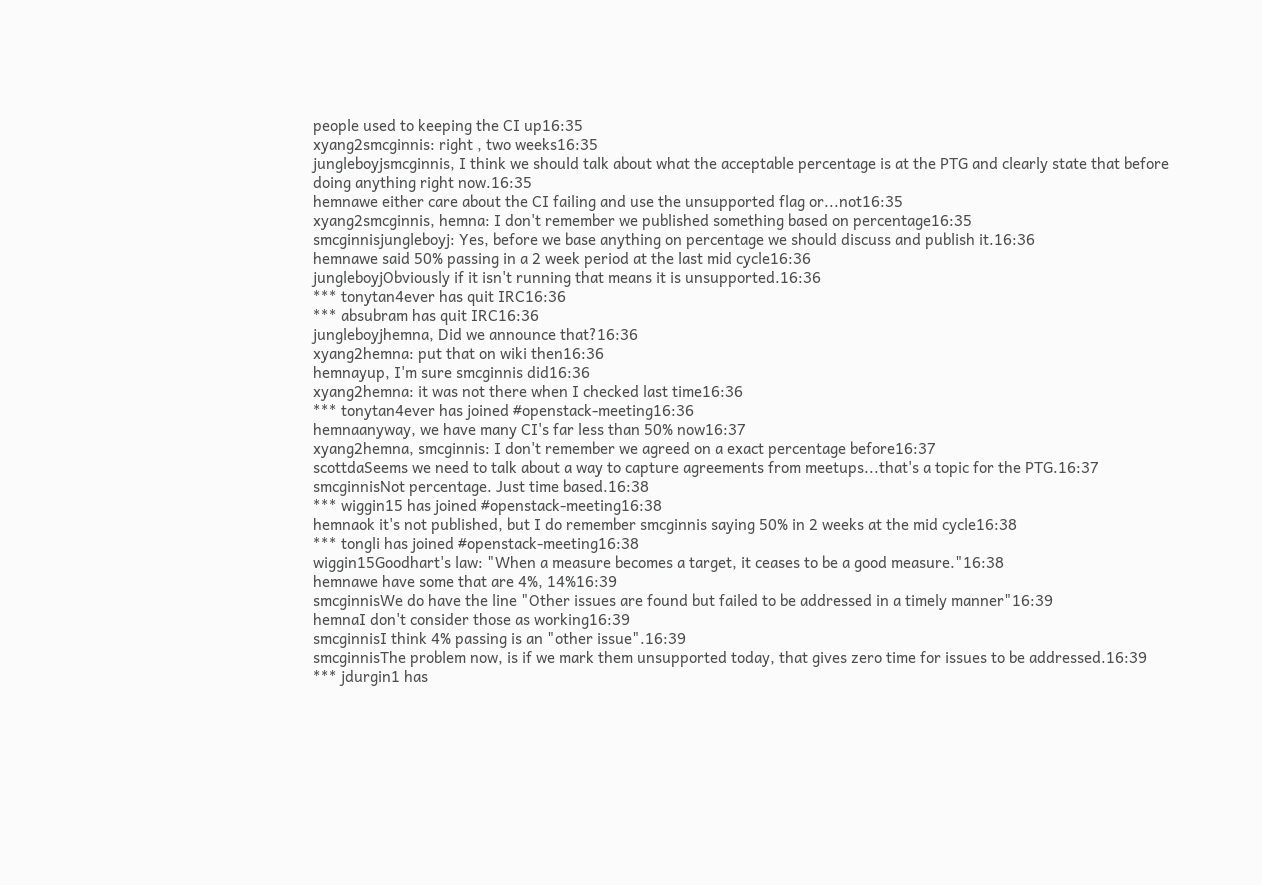people used to keeping the CI up16:35
xyang2smcginnis: right , two weeks16:35
jungleboyjsmcginnis, I think we should talk about what the acceptable percentage is at the PTG and clearly state that before doing anything right now.16:35
hemnawe either care about the CI failing and use the unsupported flag or...not16:35
xyang2smcginnis, hemna: I don't remember we published something based on percentage16:35
smcginnisjungleboyj: Yes, before we base anything on percentage we should discuss and publish it.16:36
hemnawe said 50% passing in a 2 week period at the last mid cycle16:36
jungleboyjObviously if it isn't running that means it is unsupported.16:36
*** tonytan4ever has quit IRC16:36
*** absubram has quit IRC16:36
jungleboyjhemna, Did we announce that?16:36
xyang2hemna: put that on wiki then16:36
hemnayup, I'm sure smcginnis did16:36
xyang2hemna: it was not there when I checked last time16:36
*** tonytan4ever has joined #openstack-meeting16:36
hemnaanyway, we have many CI's far less than 50% now16:37
xyang2hemna, smcginnis: I don't remember we agreed on a exact percentage before16:37
scottdaSeems we need to talk about a way to capture agreements from meetups...that's a topic for the PTG.16:37
smcginnisNot percentage. Just time based.16:38
*** wiggin15 has joined #openstack-meeting16:38
hemnaok it's not published, but I do remember smcginnis saying 50% in 2 weeks at the mid cycle16:38
*** tongli has joined #openstack-meeting16:38
wiggin15Goodhart's law: "When a measure becomes a target, it ceases to be a good measure."16:38
hemnawe have some that are 4%, 14%16:39
smcginnisWe do have the line "Other issues are found but failed to be addressed in a timely manner"16:39
hemnaI don't consider those as working16:39
smcginnisI think 4% passing is an "other issue".16:39
smcginnisThe problem now, is if we mark them unsupported today, that gives zero time for issues to be addressed.16:39
*** jdurgin1 has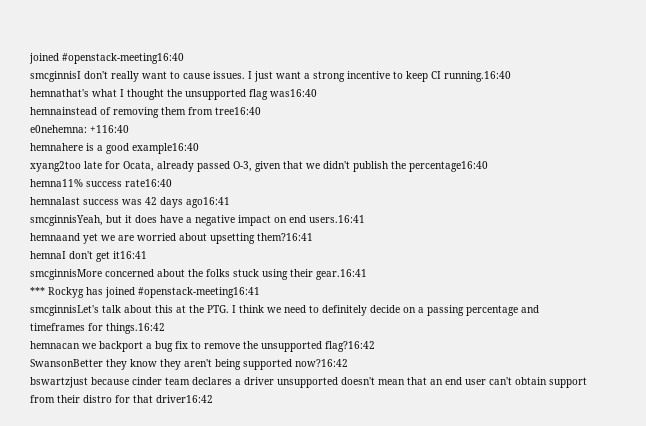joined #openstack-meeting16:40
smcginnisI don't really want to cause issues. I just want a strong incentive to keep CI running.16:40
hemnathat's what I thought the unsupported flag was16:40
hemnainstead of removing them from tree16:40
e0nehemna: +116:40
hemnahere is a good example16:40
xyang2too late for Ocata, already passed O-3, given that we didn't publish the percentage16:40
hemna11% success rate16:40
hemnalast success was 42 days ago16:41
smcginnisYeah, but it does have a negative impact on end users.16:41
hemnaand yet we are worried about upsetting them?16:41
hemnaI don't get it16:41
smcginnisMore concerned about the folks stuck using their gear.16:41
*** Rockyg has joined #openstack-meeting16:41
smcginnisLet's talk about this at the PTG. I think we need to definitely decide on a passing percentage and timeframes for things.16:42
hemnacan we backport a bug fix to remove the unsupported flag?16:42
SwansonBetter they know they aren't being supported now?16:42
bswartzjust because cinder team declares a driver unsupported doesn't mean that an end user can't obtain support from their distro for that driver16:42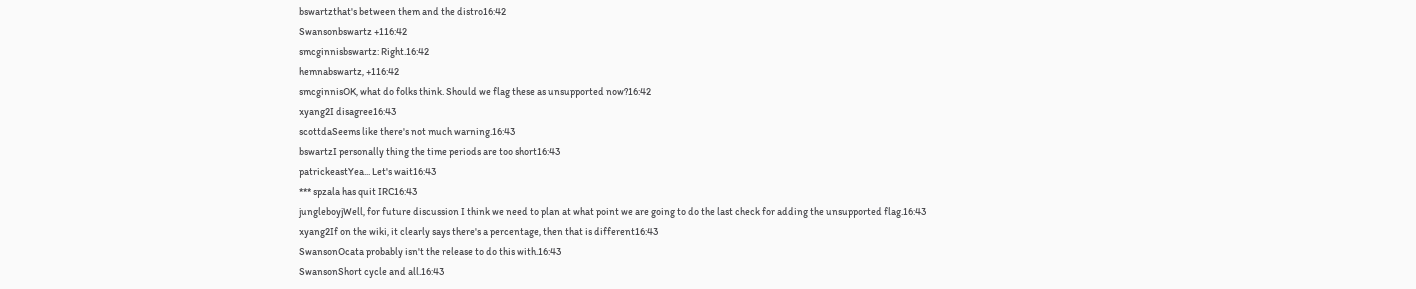bswartzthat's between them and the distro16:42
Swansonbswartz +116:42
smcginnisbswartz: Right.16:42
hemnabswartz, +116:42
smcginnisOK, what do folks think. Should we flag these as unsupported now?16:42
xyang2I disagree16:43
scottdaSeems like there's not much warning.16:43
bswartzI personally thing the time periods are too short16:43
patrickeastYea... Let's wait16:43
*** spzala has quit IRC16:43
jungleboyjWell, for future discussion I think we need to plan at what point we are going to do the last check for adding the unsupported flag.16:43
xyang2If on the wiki, it clearly says there's a percentage, then that is different16:43
SwansonOcata probably isn't the release to do this with.16:43
SwansonShort cycle and all.16:43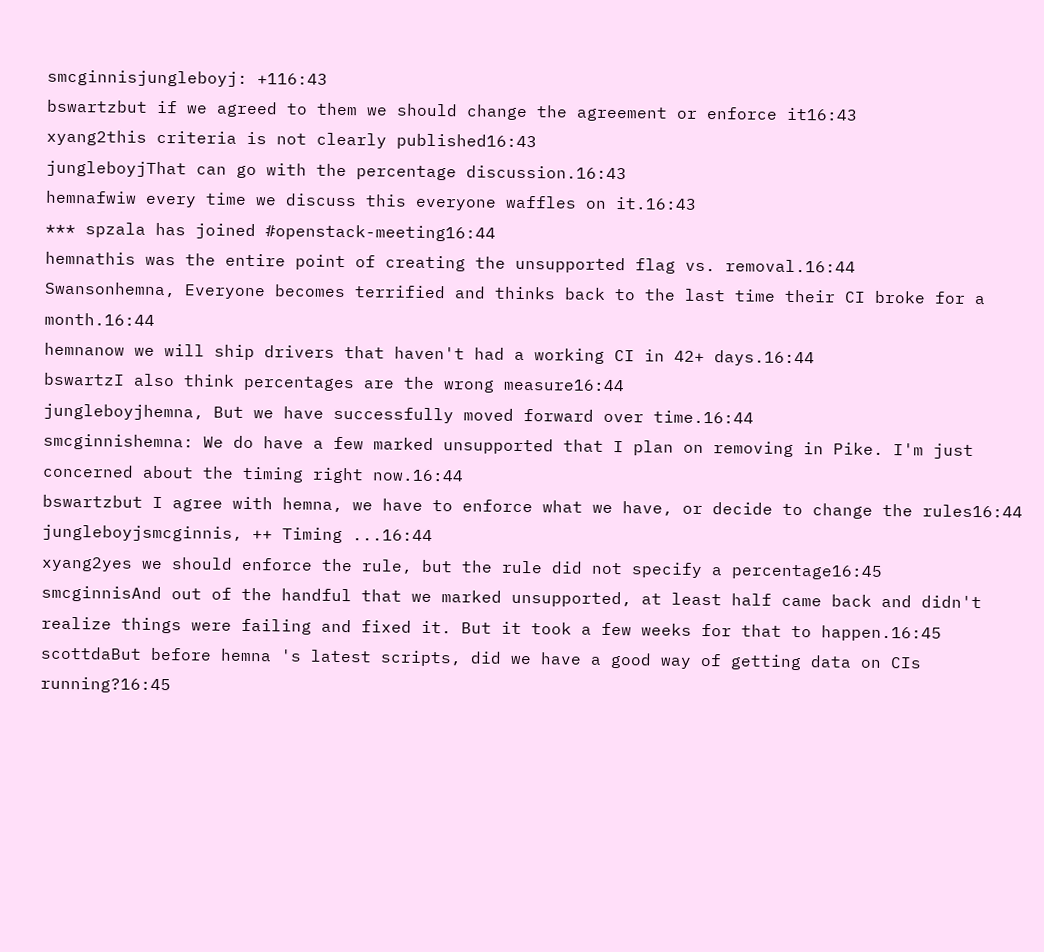smcginnisjungleboyj: +116:43
bswartzbut if we agreed to them we should change the agreement or enforce it16:43
xyang2this criteria is not clearly published16:43
jungleboyjThat can go with the percentage discussion.16:43
hemnafwiw every time we discuss this everyone waffles on it.16:43
*** spzala has joined #openstack-meeting16:44
hemnathis was the entire point of creating the unsupported flag vs. removal.16:44
Swansonhemna, Everyone becomes terrified and thinks back to the last time their CI broke for a month.16:44
hemnanow we will ship drivers that haven't had a working CI in 42+ days.16:44
bswartzI also think percentages are the wrong measure16:44
jungleboyjhemna, But we have successfully moved forward over time.16:44
smcginnishemna: We do have a few marked unsupported that I plan on removing in Pike. I'm just concerned about the timing right now.16:44
bswartzbut I agree with hemna, we have to enforce what we have, or decide to change the rules16:44
jungleboyjsmcginnis, ++ Timing ...16:44
xyang2yes we should enforce the rule, but the rule did not specify a percentage16:45
smcginnisAnd out of the handful that we marked unsupported, at least half came back and didn't realize things were failing and fixed it. But it took a few weeks for that to happen.16:45
scottdaBut before hemna 's latest scripts, did we have a good way of getting data on CIs running?16:45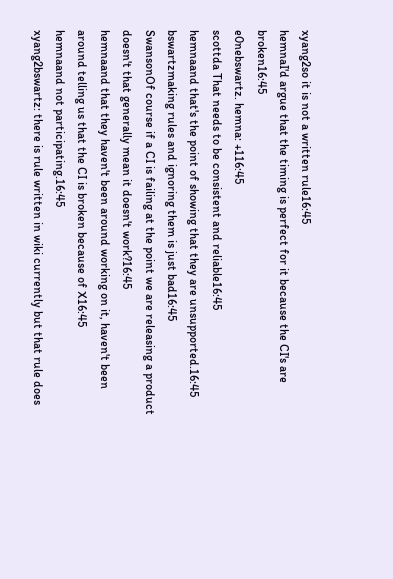xyang2so it is not a written rule16:45
hemnaI'd argue that the timing is perfect for it because the CI's are broken16:45
e0nebswartz. hemna: +116:45
scottda That needs to be consistent and reliable16:45
hemnaand that's the point of showing that they are unsupported.16:45
bswartzmaking rules and ignoring them is just bad16:45
SwansonOf course if a CI is failing at the point we are releasing a product doesn't that generally mean it doesn't work?16:45
hemnaand that they haven't been around working on it, haven't been around telling us that the CI is broken because of X16:45
hemnaand not participating.16:45
xyang2bswartz: there is rule written in wiki currently but that rule does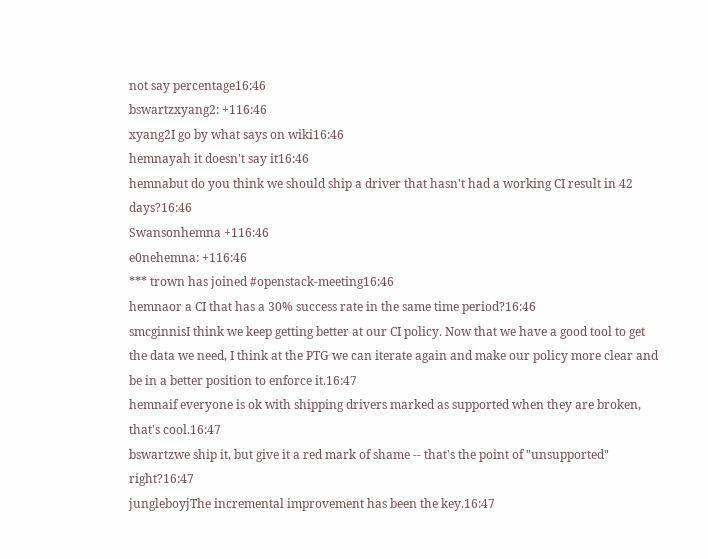not say percentage16:46
bswartzxyang2: +116:46
xyang2I go by what says on wiki16:46
hemnayah it doesn't say it16:46
hemnabut do you think we should ship a driver that hasn't had a working CI result in 42 days?16:46
Swansonhemna +116:46
e0nehemna: +116:46
*** trown has joined #openstack-meeting16:46
hemnaor a CI that has a 30% success rate in the same time period?16:46
smcginnisI think we keep getting better at our CI policy. Now that we have a good tool to get the data we need, I think at the PTG we can iterate again and make our policy more clear and be in a better position to enforce it.16:47
hemnaif everyone is ok with shipping drivers marked as supported when they are broken, that's cool.16:47
bswartzwe ship it, but give it a red mark of shame -- that's the point of "unsupported" right?16:47
jungleboyjThe incremental improvement has been the key.16:47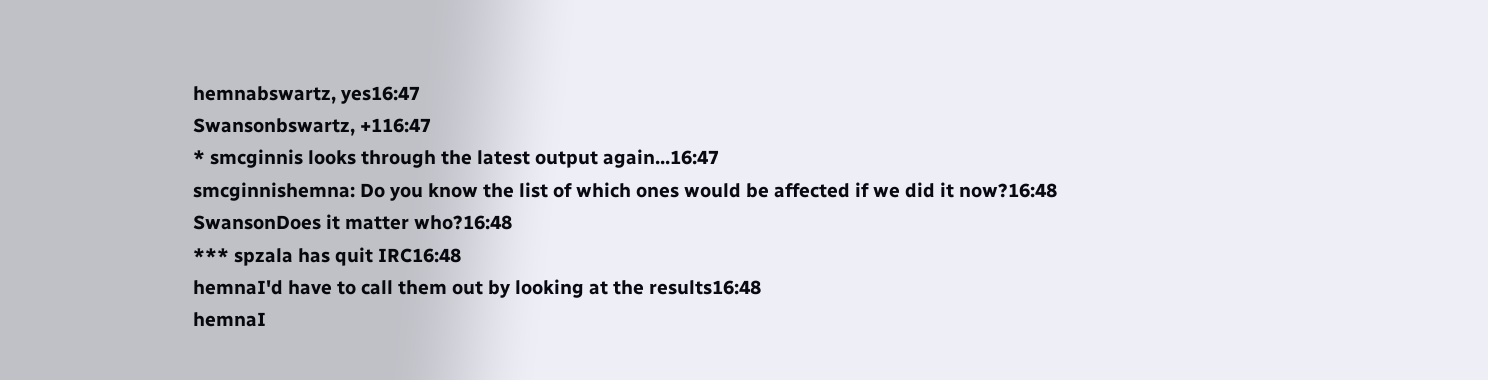hemnabswartz, yes16:47
Swansonbswartz, +116:47
* smcginnis looks through the latest output again...16:47
smcginnishemna: Do you know the list of which ones would be affected if we did it now?16:48
SwansonDoes it matter who?16:48
*** spzala has quit IRC16:48
hemnaI'd have to call them out by looking at the results16:48
hemnaI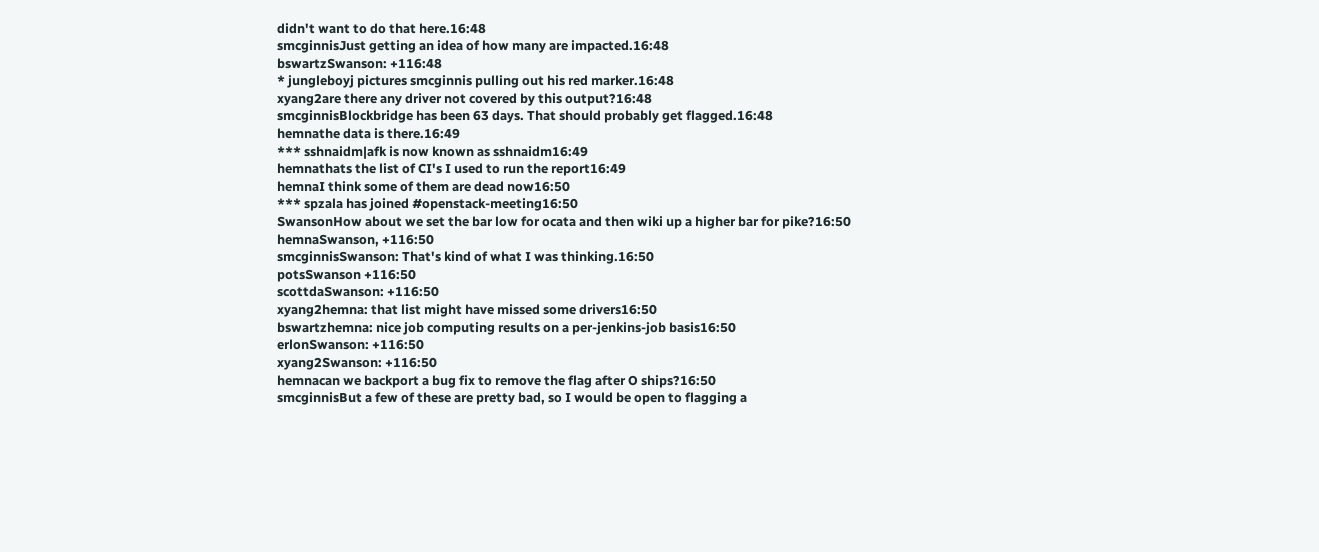didn't want to do that here.16:48
smcginnisJust getting an idea of how many are impacted.16:48
bswartzSwanson: +116:48
* jungleboyj pictures smcginnis pulling out his red marker.16:48
xyang2are there any driver not covered by this output?16:48
smcginnisBlockbridge has been 63 days. That should probably get flagged.16:48
hemnathe data is there.16:49
*** sshnaidm|afk is now known as sshnaidm16:49
hemnathats the list of CI's I used to run the report16:49
hemnaI think some of them are dead now16:50
*** spzala has joined #openstack-meeting16:50
SwansonHow about we set the bar low for ocata and then wiki up a higher bar for pike?16:50
hemnaSwanson, +116:50
smcginnisSwanson: That's kind of what I was thinking.16:50
potsSwanson +116:50
scottdaSwanson: +116:50
xyang2hemna: that list might have missed some drivers16:50
bswartzhemna: nice job computing results on a per-jenkins-job basis16:50
erlonSwanson: +116:50
xyang2Swanson: +116:50
hemnacan we backport a bug fix to remove the flag after O ships?16:50
smcginnisBut a few of these are pretty bad, so I would be open to flagging a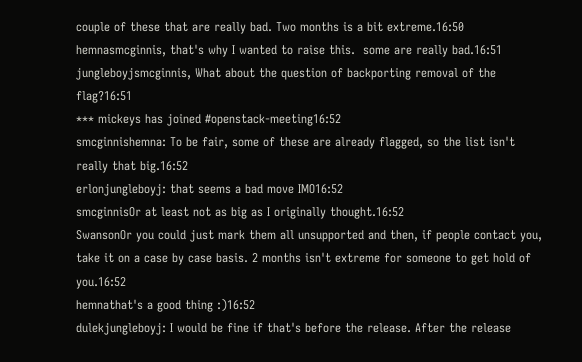couple of these that are really bad. Two months is a bit extreme.16:50
hemnasmcginnis, that's why I wanted to raise this.  some are really bad.16:51
jungleboyjsmcginnis, What about the question of backporting removal of the flag?16:51
*** mickeys has joined #openstack-meeting16:52
smcginnishemna: To be fair, some of these are already flagged, so the list isn't really that big.16:52
erlonjungleboyj: that seems a bad move IMO16:52
smcginnisOr at least not as big as I originally thought.16:52
SwansonOr you could just mark them all unsupported and then, if people contact you, take it on a case by case basis. 2 months isn't extreme for someone to get hold of you.16:52
hemnathat's a good thing :)16:52
dulekjungleboyj: I would be fine if that's before the release. After the release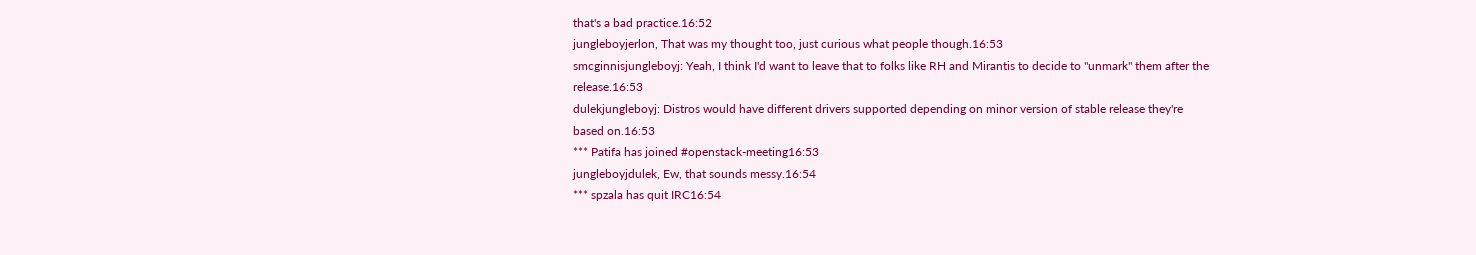that's a bad practice.16:52
jungleboyjerlon, That was my thought too, just curious what people though.16:53
smcginnisjungleboyj: Yeah, I think I'd want to leave that to folks like RH and Mirantis to decide to "unmark" them after the release.16:53
dulekjungleboyj: Distros would have different drivers supported depending on minor version of stable release they're based on.16:53
*** Patifa has joined #openstack-meeting16:53
jungleboyjdulek, Ew, that sounds messy.16:54
*** spzala has quit IRC16:54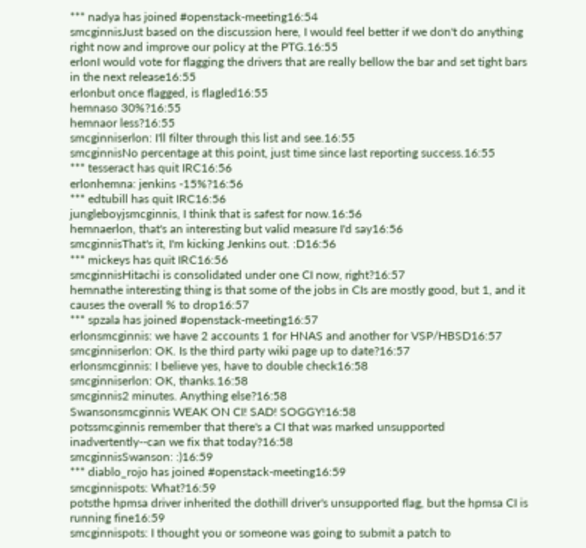*** nadya has joined #openstack-meeting16:54
smcginnisJust based on the discussion here, I would feel better if we don't do anything right now and improve our policy at the PTG.16:55
erlonI would vote for flagging the drivers that are really bellow the bar and set tight bars in the next release16:55
erlonbut once flagged, is flagled16:55
hemnaso 30%?16:55
hemnaor less?16:55
smcginniserlon: I'll filter through this list and see.16:55
smcginnisNo percentage at this point, just time since last reporting success.16:55
*** tesseract has quit IRC16:56
erlonhemna: jenkins -15%?16:56
*** edtubill has quit IRC16:56
jungleboyjsmcginnis, I think that is safest for now.16:56
hemnaerlon, that's an interesting but valid measure I'd say16:56
smcginnisThat's it, I'm kicking Jenkins out. :D16:56
*** mickeys has quit IRC16:56
smcginnisHitachi is consolidated under one CI now, right?16:57
hemnathe interesting thing is that some of the jobs in CIs are mostly good, but 1, and it causes the overall % to drop16:57
*** spzala has joined #openstack-meeting16:57
erlonsmcginnis: we have 2 accounts 1 for HNAS and another for VSP/HBSD16:57
smcginniserlon: OK. Is the third party wiki page up to date?16:57
erlonsmcginnis: I believe yes, have to double check16:58
smcginniserlon: OK, thanks.16:58
smcginnis2 minutes. Anything else?16:58
Swansonsmcginnis WEAK ON CI! SAD! SOGGY!16:58
potssmcginnis remember that there's a CI that was marked unsupported inadvertently--can we fix that today?16:58
smcginnisSwanson: :)16:59
*** diablo_rojo has joined #openstack-meeting16:59
smcginnispots: What?16:59
potsthe hpmsa driver inherited the dothill driver's unsupported flag, but the hpmsa CI is running fine16:59
smcginnispots: I thought you or someone was going to submit a patch to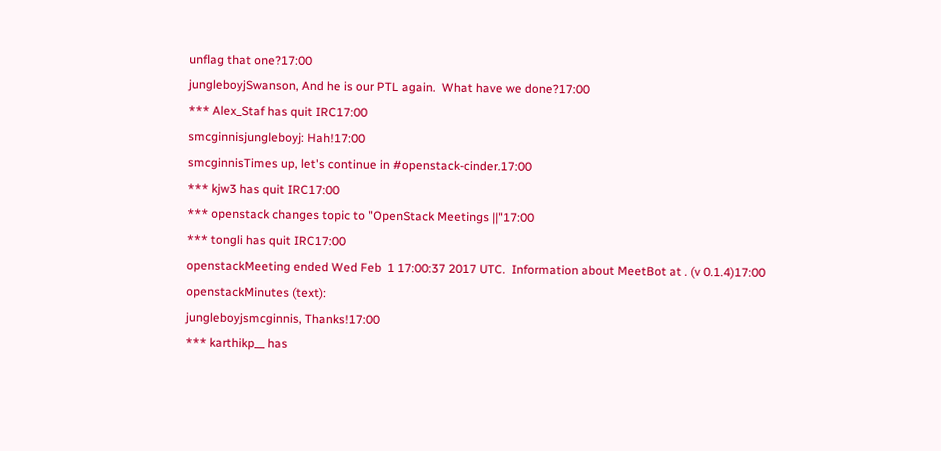unflag that one?17:00
jungleboyjSwanson, And he is our PTL again.  What have we done?17:00
*** Alex_Staf has quit IRC17:00
smcginnisjungleboyj: Hah!17:00
smcginnisTimes up, let's continue in #openstack-cinder.17:00
*** kjw3 has quit IRC17:00
*** openstack changes topic to "OpenStack Meetings ||"17:00
*** tongli has quit IRC17:00
openstackMeeting ended Wed Feb  1 17:00:37 2017 UTC.  Information about MeetBot at . (v 0.1.4)17:00
openstackMinutes (text):
jungleboyjsmcginnis, Thanks!17:00
*** karthikp__ has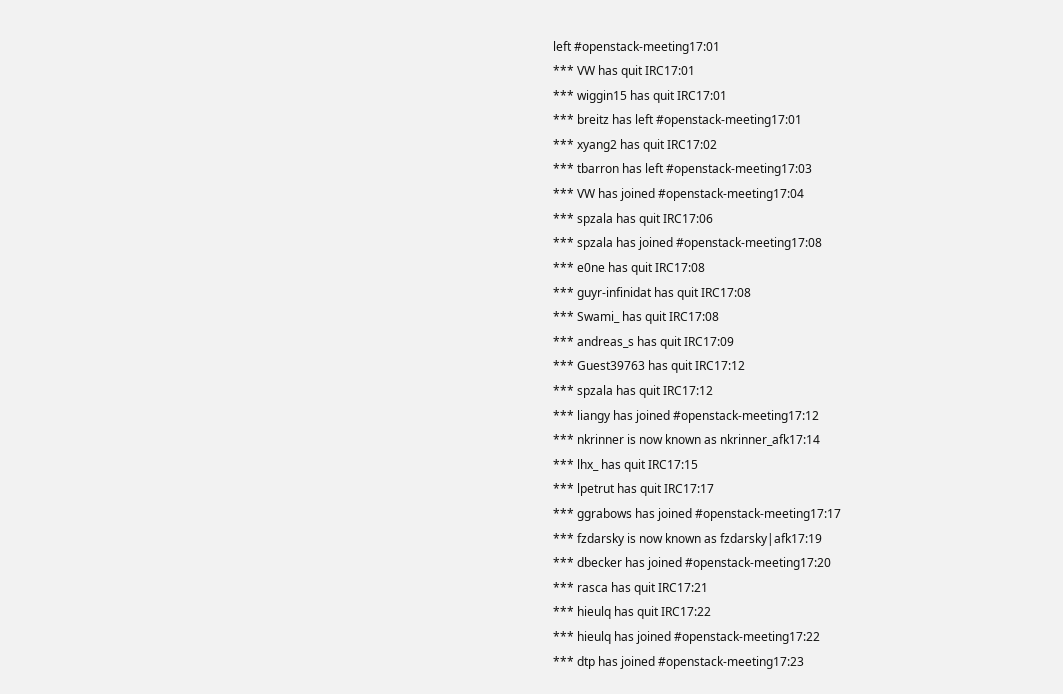left #openstack-meeting17:01
*** VW has quit IRC17:01
*** wiggin15 has quit IRC17:01
*** breitz has left #openstack-meeting17:01
*** xyang2 has quit IRC17:02
*** tbarron has left #openstack-meeting17:03
*** VW has joined #openstack-meeting17:04
*** spzala has quit IRC17:06
*** spzala has joined #openstack-meeting17:08
*** e0ne has quit IRC17:08
*** guyr-infinidat has quit IRC17:08
*** Swami_ has quit IRC17:08
*** andreas_s has quit IRC17:09
*** Guest39763 has quit IRC17:12
*** spzala has quit IRC17:12
*** liangy has joined #openstack-meeting17:12
*** nkrinner is now known as nkrinner_afk17:14
*** lhx_ has quit IRC17:15
*** lpetrut has quit IRC17:17
*** ggrabows has joined #openstack-meeting17:17
*** fzdarsky is now known as fzdarsky|afk17:19
*** dbecker has joined #openstack-meeting17:20
*** rasca has quit IRC17:21
*** hieulq has quit IRC17:22
*** hieulq has joined #openstack-meeting17:22
*** dtp has joined #openstack-meeting17:23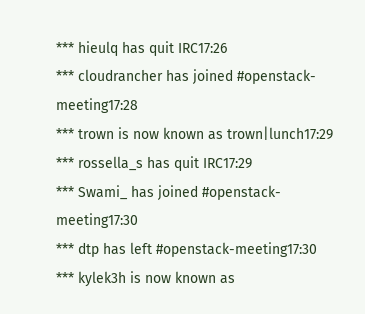*** hieulq has quit IRC17:26
*** cloudrancher has joined #openstack-meeting17:28
*** trown is now known as trown|lunch17:29
*** rossella_s has quit IRC17:29
*** Swami_ has joined #openstack-meeting17:30
*** dtp has left #openstack-meeting17:30
*** kylek3h is now known as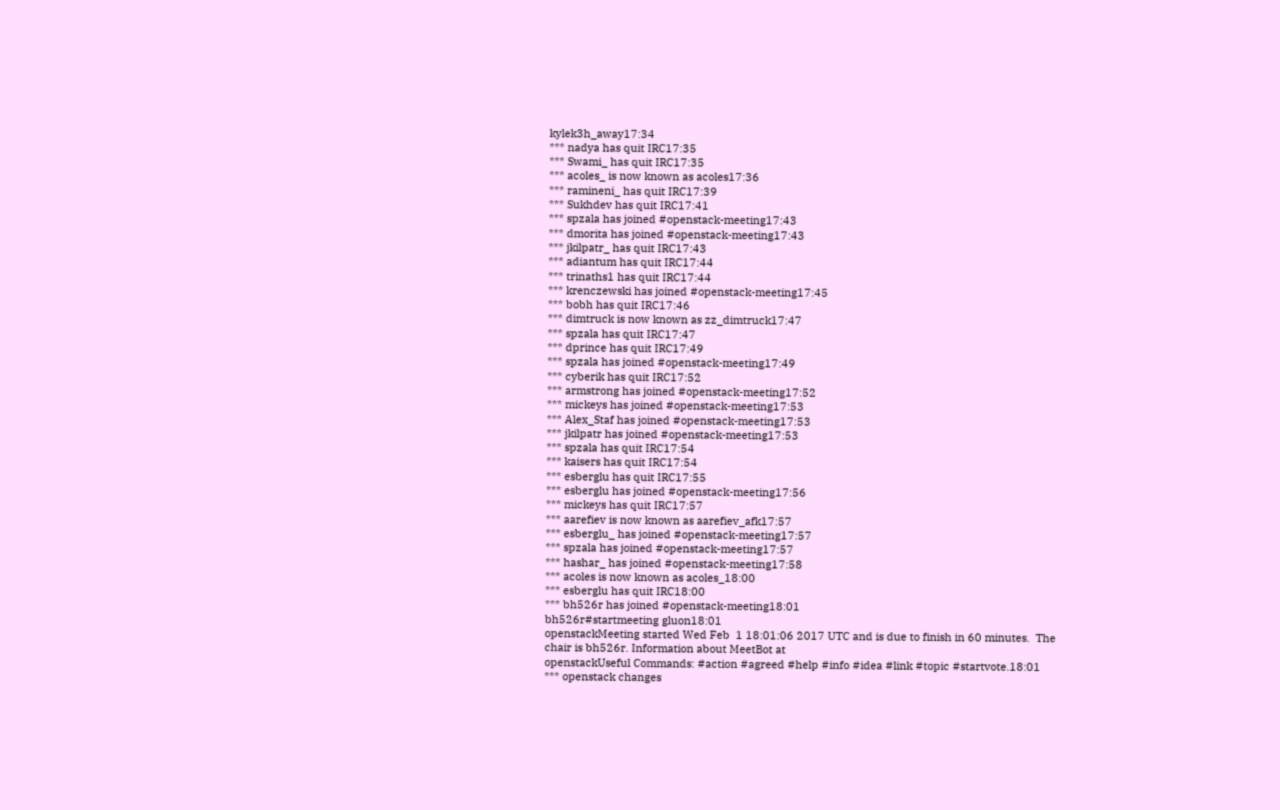kylek3h_away17:34
*** nadya has quit IRC17:35
*** Swami_ has quit IRC17:35
*** acoles_ is now known as acoles17:36
*** ramineni_ has quit IRC17:39
*** Sukhdev has quit IRC17:41
*** spzala has joined #openstack-meeting17:43
*** dmorita has joined #openstack-meeting17:43
*** jkilpatr_ has quit IRC17:43
*** adiantum has quit IRC17:44
*** trinaths1 has quit IRC17:44
*** krenczewski has joined #openstack-meeting17:45
*** bobh has quit IRC17:46
*** dimtruck is now known as zz_dimtruck17:47
*** spzala has quit IRC17:47
*** dprince has quit IRC17:49
*** spzala has joined #openstack-meeting17:49
*** cyberik has quit IRC17:52
*** armstrong has joined #openstack-meeting17:52
*** mickeys has joined #openstack-meeting17:53
*** Alex_Staf has joined #openstack-meeting17:53
*** jkilpatr has joined #openstack-meeting17:53
*** spzala has quit IRC17:54
*** kaisers has quit IRC17:54
*** esberglu has quit IRC17:55
*** esberglu has joined #openstack-meeting17:56
*** mickeys has quit IRC17:57
*** aarefiev is now known as aarefiev_afk17:57
*** esberglu_ has joined #openstack-meeting17:57
*** spzala has joined #openstack-meeting17:57
*** hashar_ has joined #openstack-meeting17:58
*** acoles is now known as acoles_18:00
*** esberglu has quit IRC18:00
*** bh526r has joined #openstack-meeting18:01
bh526r#startmeeting gluon18:01
openstackMeeting started Wed Feb  1 18:01:06 2017 UTC and is due to finish in 60 minutes.  The chair is bh526r. Information about MeetBot at
openstackUseful Commands: #action #agreed #help #info #idea #link #topic #startvote.18:01
*** openstack changes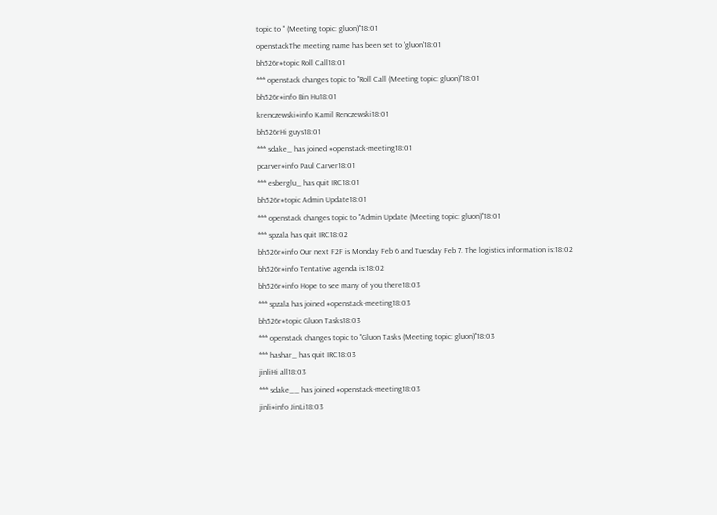topic to " (Meeting topic: gluon)"18:01
openstackThe meeting name has been set to 'gluon'18:01
bh526r#topic Roll Call18:01
*** openstack changes topic to "Roll Call (Meeting topic: gluon)"18:01
bh526r#info Bin Hu18:01
krenczewski#info Kamil Renczewski18:01
bh526rHi guys18:01
*** sdake_ has joined #openstack-meeting18:01
pcarver#info Paul Carver18:01
*** esberglu_ has quit IRC18:01
bh526r#topic Admin Update18:01
*** openstack changes topic to "Admin Update (Meeting topic: gluon)"18:01
*** spzala has quit IRC18:02
bh526r#info Our next F2F is Monday Feb 6 and Tuesday Feb 7. The logistics information is:18:02
bh526r#info Tentative agenda is:18:02
bh526r#info Hope to see many of you there18:03
*** spzala has joined #openstack-meeting18:03
bh526r#topic Gluon Tasks18:03
*** openstack changes topic to "Gluon Tasks (Meeting topic: gluon)"18:03
*** hashar_ has quit IRC18:03
jinliHi all18:03
*** sdake__ has joined #openstack-meeting18:03
jinli#info JinLi18:03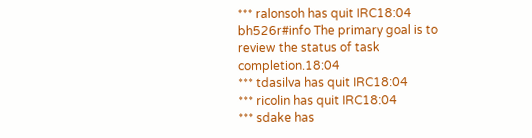*** ralonsoh has quit IRC18:04
bh526r#info The primary goal is to review the status of task completion.18:04
*** tdasilva has quit IRC18:04
*** ricolin has quit IRC18:04
*** sdake has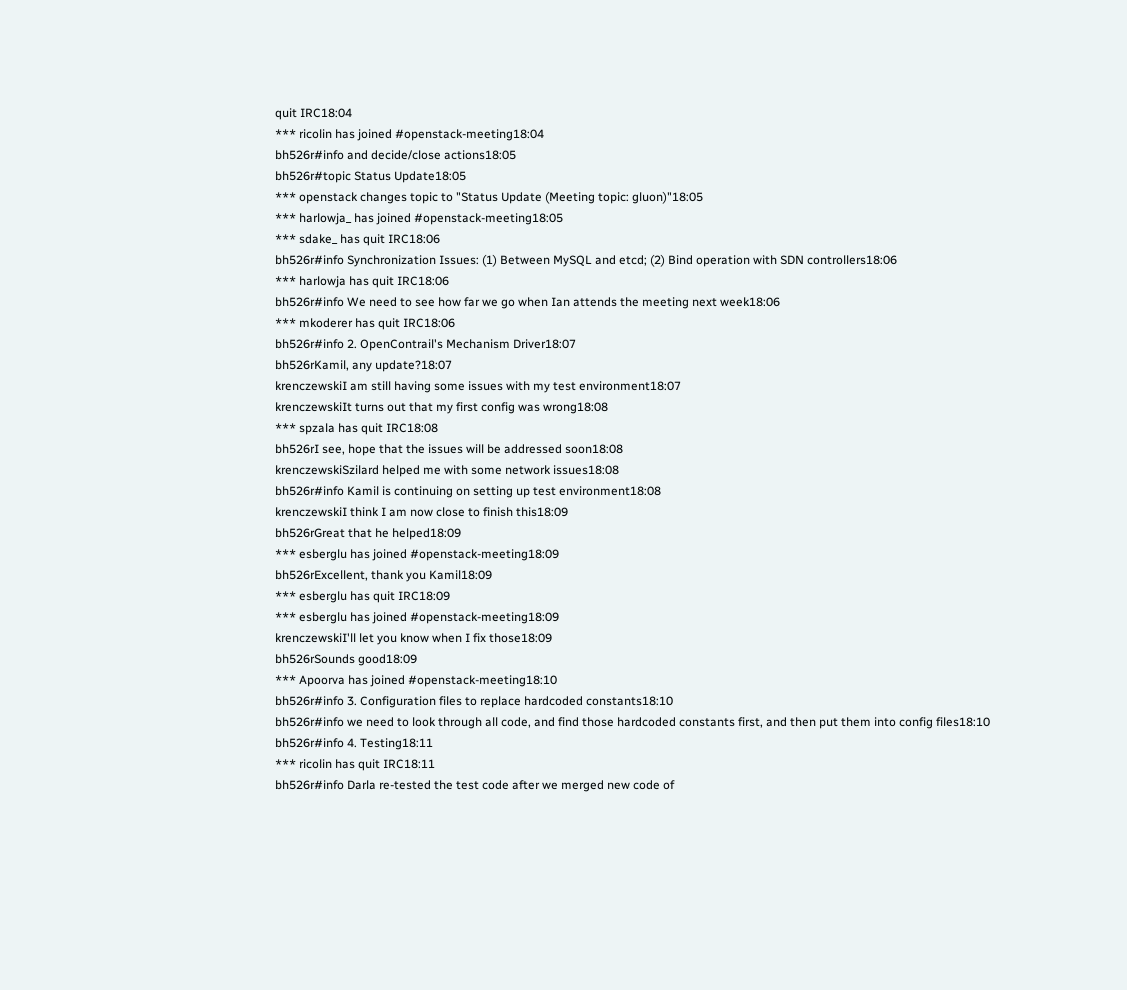quit IRC18:04
*** ricolin has joined #openstack-meeting18:04
bh526r#info and decide/close actions18:05
bh526r#topic Status Update18:05
*** openstack changes topic to "Status Update (Meeting topic: gluon)"18:05
*** harlowja_ has joined #openstack-meeting18:05
*** sdake_ has quit IRC18:06
bh526r#info Synchronization Issues: (1) Between MySQL and etcd; (2) Bind operation with SDN controllers18:06
*** harlowja has quit IRC18:06
bh526r#info We need to see how far we go when Ian attends the meeting next week18:06
*** mkoderer has quit IRC18:06
bh526r#info 2. OpenContrail's Mechanism Driver18:07
bh526rKamil, any update?18:07
krenczewskiI am still having some issues with my test environment18:07
krenczewskiIt turns out that my first config was wrong18:08
*** spzala has quit IRC18:08
bh526rI see, hope that the issues will be addressed soon18:08
krenczewskiSzilard helped me with some network issues18:08
bh526r#info Kamil is continuing on setting up test environment18:08
krenczewskiI think I am now close to finish this18:09
bh526rGreat that he helped18:09
*** esberglu has joined #openstack-meeting18:09
bh526rExcellent, thank you Kamil18:09
*** esberglu has quit IRC18:09
*** esberglu has joined #openstack-meeting18:09
krenczewskiI'll let you know when I fix those18:09
bh526rSounds good18:09
*** Apoorva has joined #openstack-meeting18:10
bh526r#info 3. Configuration files to replace hardcoded constants18:10
bh526r#info we need to look through all code, and find those hardcoded constants first, and then put them into config files18:10
bh526r#info 4. Testing18:11
*** ricolin has quit IRC18:11
bh526r#info Darla re-tested the test code after we merged new code of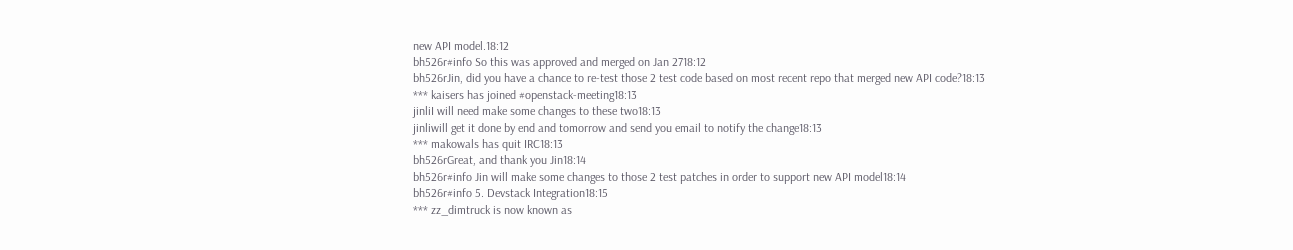new API model.18:12
bh526r#info So this was approved and merged on Jan 2718:12
bh526rJin, did you have a chance to re-test those 2 test code based on most recent repo that merged new API code?18:13
*** kaisers has joined #openstack-meeting18:13
jinliI will need make some changes to these two18:13
jinliwill get it done by end and tomorrow and send you email to notify the change18:13
*** makowals has quit IRC18:13
bh526rGreat, and thank you Jin18:14
bh526r#info Jin will make some changes to those 2 test patches in order to support new API model18:14
bh526r#info 5. Devstack Integration18:15
*** zz_dimtruck is now known as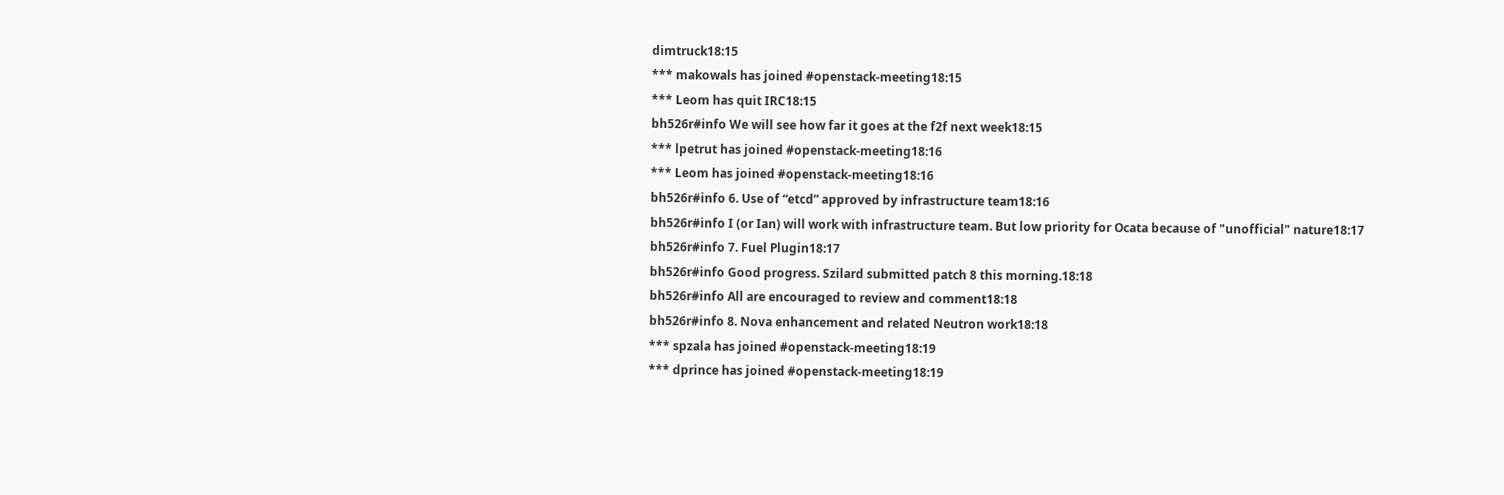dimtruck18:15
*** makowals has joined #openstack-meeting18:15
*** Leom has quit IRC18:15
bh526r#info We will see how far it goes at the f2f next week18:15
*** lpetrut has joined #openstack-meeting18:16
*** Leom has joined #openstack-meeting18:16
bh526r#info 6. Use of “etcd” approved by infrastructure team18:16
bh526r#info I (or Ian) will work with infrastructure team. But low priority for Ocata because of "unofficial" nature18:17
bh526r#info 7. Fuel Plugin18:17
bh526r#info Good progress. Szilard submitted patch 8 this morning.18:18
bh526r#info All are encouraged to review and comment18:18
bh526r#info 8. Nova enhancement and related Neutron work18:18
*** spzala has joined #openstack-meeting18:19
*** dprince has joined #openstack-meeting18:19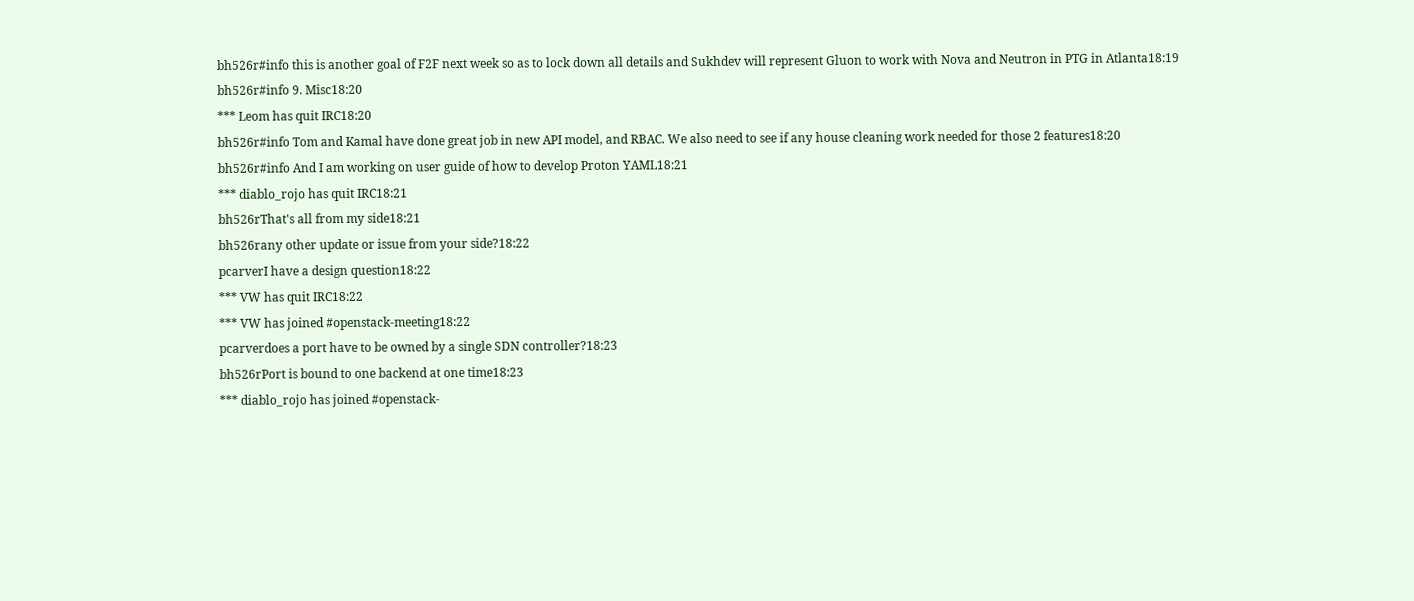bh526r#info this is another goal of F2F next week so as to lock down all details and Sukhdev will represent Gluon to work with Nova and Neutron in PTG in Atlanta18:19
bh526r#info 9. Misc18:20
*** Leom has quit IRC18:20
bh526r#info Tom and Kamal have done great job in new API model, and RBAC. We also need to see if any house cleaning work needed for those 2 features18:20
bh526r#info And I am working on user guide of how to develop Proton YAML18:21
*** diablo_rojo has quit IRC18:21
bh526rThat's all from my side18:21
bh526rany other update or issue from your side?18:22
pcarverI have a design question18:22
*** VW has quit IRC18:22
*** VW has joined #openstack-meeting18:22
pcarverdoes a port have to be owned by a single SDN controller?18:23
bh526rPort is bound to one backend at one time18:23
*** diablo_rojo has joined #openstack-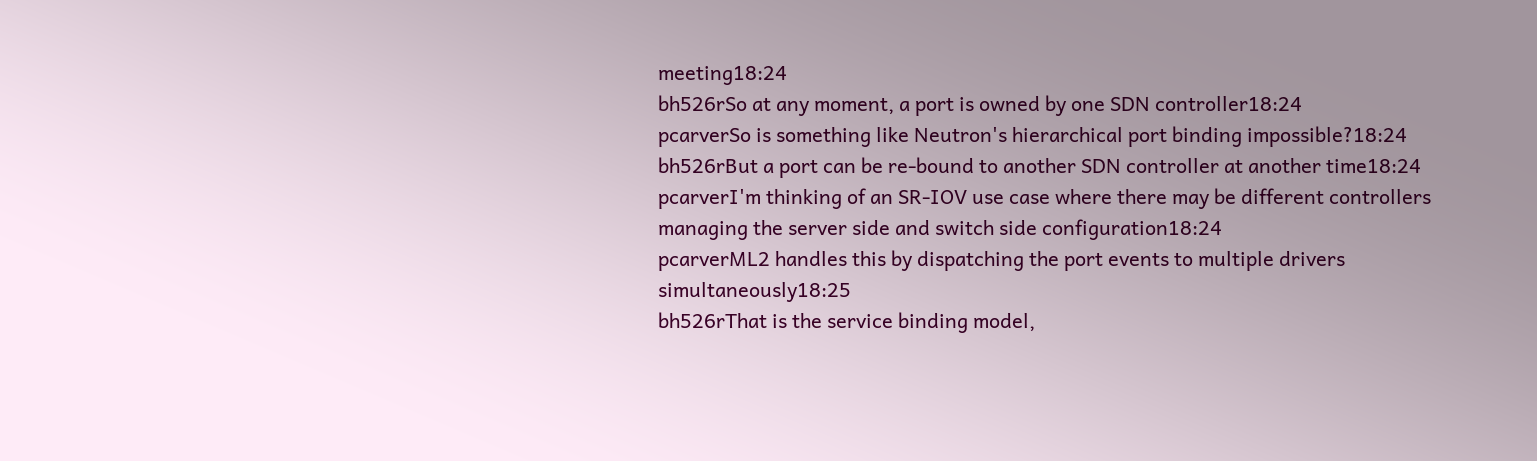meeting18:24
bh526rSo at any moment, a port is owned by one SDN controller18:24
pcarverSo is something like Neutron's hierarchical port binding impossible?18:24
bh526rBut a port can be re-bound to another SDN controller at another time18:24
pcarverI'm thinking of an SR-IOV use case where there may be different controllers managing the server side and switch side configuration18:24
pcarverML2 handles this by dispatching the port events to multiple drivers simultaneously18:25
bh526rThat is the service binding model,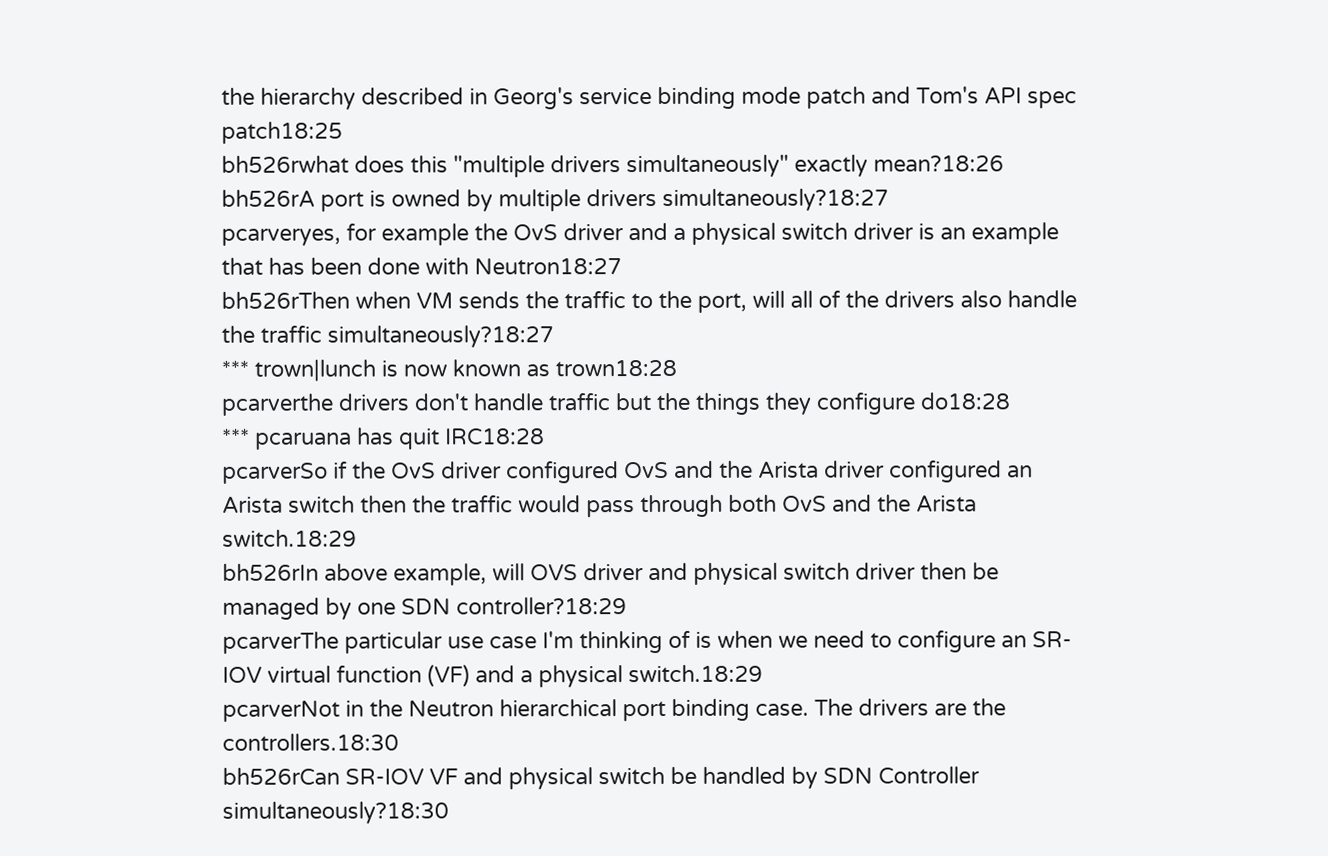the hierarchy described in Georg's service binding mode patch and Tom's API spec patch18:25
bh526rwhat does this "multiple drivers simultaneously" exactly mean?18:26
bh526rA port is owned by multiple drivers simultaneously?18:27
pcarveryes, for example the OvS driver and a physical switch driver is an example that has been done with Neutron18:27
bh526rThen when VM sends the traffic to the port, will all of the drivers also handle the traffic simultaneously?18:27
*** trown|lunch is now known as trown18:28
pcarverthe drivers don't handle traffic but the things they configure do18:28
*** pcaruana has quit IRC18:28
pcarverSo if the OvS driver configured OvS and the Arista driver configured an Arista switch then the traffic would pass through both OvS and the Arista switch.18:29
bh526rIn above example, will OVS driver and physical switch driver then be managed by one SDN controller?18:29
pcarverThe particular use case I'm thinking of is when we need to configure an SR-IOV virtual function (VF) and a physical switch.18:29
pcarverNot in the Neutron hierarchical port binding case. The drivers are the controllers.18:30
bh526rCan SR-IOV VF and physical switch be handled by SDN Controller simultaneously?18:30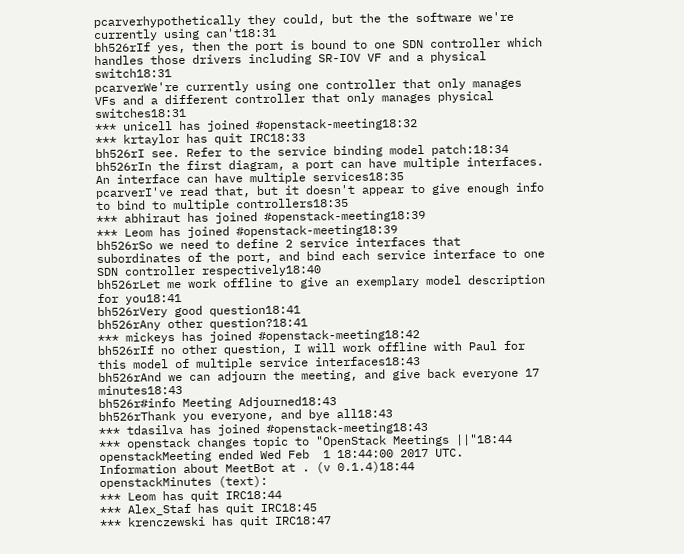pcarverhypothetically they could, but the the software we're currently using can't18:31
bh526rIf yes, then the port is bound to one SDN controller which handles those drivers including SR-IOV VF and a physical switch18:31
pcarverWe're currently using one controller that only manages VFs and a different controller that only manages physical switches18:31
*** unicell has joined #openstack-meeting18:32
*** krtaylor has quit IRC18:33
bh526rI see. Refer to the service binding model patch:18:34
bh526rIn the first diagram, a port can have multiple interfaces. An interface can have multiple services18:35
pcarverI've read that, but it doesn't appear to give enough info to bind to multiple controllers18:35
*** abhiraut has joined #openstack-meeting18:39
*** Leom has joined #openstack-meeting18:39
bh526rSo we need to define 2 service interfaces that subordinates of the port, and bind each service interface to one SDN controller respectively18:40
bh526rLet me work offline to give an exemplary model description for you18:41
bh526rVery good question18:41
bh526rAny other question?18:41
*** mickeys has joined #openstack-meeting18:42
bh526rIf no other question, I will work offline with Paul for this model of multiple service interfaces18:43
bh526rAnd we can adjourn the meeting, and give back everyone 17 minutes18:43
bh526r#info Meeting Adjourned18:43
bh526rThank you everyone, and bye all18:43
*** tdasilva has joined #openstack-meeting18:43
*** openstack changes topic to "OpenStack Meetings ||"18:44
openstackMeeting ended Wed Feb  1 18:44:00 2017 UTC.  Information about MeetBot at . (v 0.1.4)18:44
openstackMinutes (text):
*** Leom has quit IRC18:44
*** Alex_Staf has quit IRC18:45
*** krenczewski has quit IRC18:47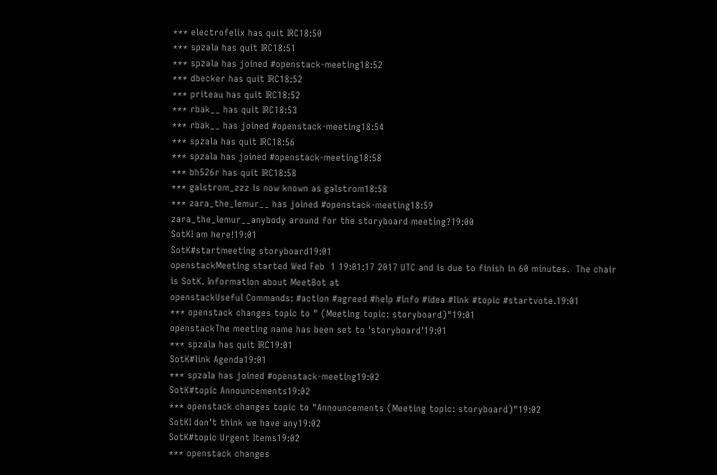*** electrofelix has quit IRC18:50
*** spzala has quit IRC18:51
*** spzala has joined #openstack-meeting18:52
*** dbecker has quit IRC18:52
*** priteau has quit IRC18:52
*** rbak__ has quit IRC18:53
*** rbak__ has joined #openstack-meeting18:54
*** spzala has quit IRC18:56
*** spzala has joined #openstack-meeting18:58
*** bh526r has quit IRC18:58
*** galstrom_zzz is now known as galstrom18:58
*** zara_the_lemur__ has joined #openstack-meeting18:59
zara_the_lemur__anybody around for the storyboard meeting?19:00
SotKI am here!19:01
SotK#startmeeting storyboard19:01
openstackMeeting started Wed Feb  1 19:01:17 2017 UTC and is due to finish in 60 minutes.  The chair is SotK. Information about MeetBot at
openstackUseful Commands: #action #agreed #help #info #idea #link #topic #startvote.19:01
*** openstack changes topic to " (Meeting topic: storyboard)"19:01
openstackThe meeting name has been set to 'storyboard'19:01
*** spzala has quit IRC19:01
SotK#link Agenda19:01
*** spzala has joined #openstack-meeting19:02
SotK#topic Announcements19:02
*** openstack changes topic to "Announcements (Meeting topic: storyboard)"19:02
SotKI don't think we have any19:02
SotK#topic Urgent Items19:02
*** openstack changes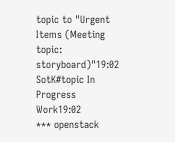topic to "Urgent Items (Meeting topic: storyboard)"19:02
SotK#topic In Progress Work19:02
*** openstack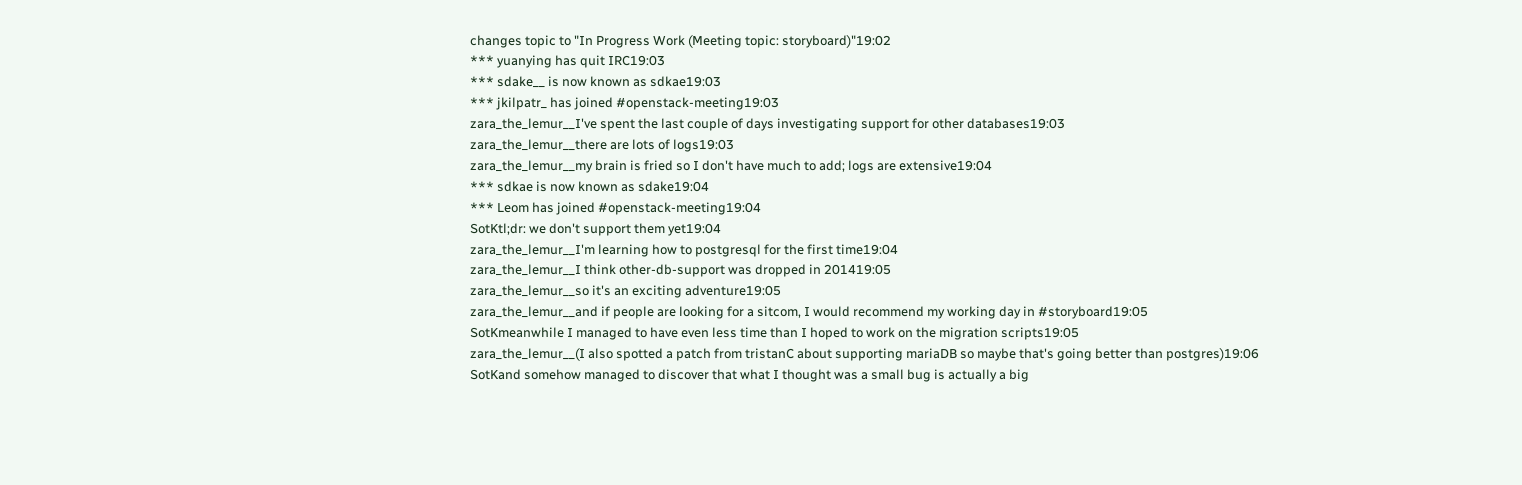changes topic to "In Progress Work (Meeting topic: storyboard)"19:02
*** yuanying has quit IRC19:03
*** sdake__ is now known as sdkae19:03
*** jkilpatr_ has joined #openstack-meeting19:03
zara_the_lemur__I've spent the last couple of days investigating support for other databases19:03
zara_the_lemur__there are lots of logs19:03
zara_the_lemur__my brain is fried so I don't have much to add; logs are extensive19:04
*** sdkae is now known as sdake19:04
*** Leom has joined #openstack-meeting19:04
SotKtl;dr: we don't support them yet19:04
zara_the_lemur__I'm learning how to postgresql for the first time19:04
zara_the_lemur__I think other-db-support was dropped in 201419:05
zara_the_lemur__so it's an exciting adventure19:05
zara_the_lemur__and if people are looking for a sitcom, I would recommend my working day in #storyboard19:05
SotKmeanwhile I managed to have even less time than I hoped to work on the migration scripts19:05
zara_the_lemur__(I also spotted a patch from tristanC about supporting mariaDB so maybe that's going better than postgres)19:06
SotKand somehow managed to discover that what I thought was a small bug is actually a big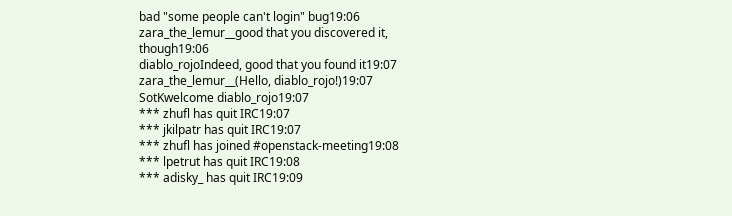bad "some people can't login" bug19:06
zara_the_lemur__good that you discovered it, though19:06
diablo_rojoIndeed, good that you found it19:07
zara_the_lemur__(Hello, diablo_rojo!)19:07
SotKwelcome diablo_rojo19:07
*** zhufl has quit IRC19:07
*** jkilpatr has quit IRC19:07
*** zhufl has joined #openstack-meeting19:08
*** lpetrut has quit IRC19:08
*** adisky_ has quit IRC19:09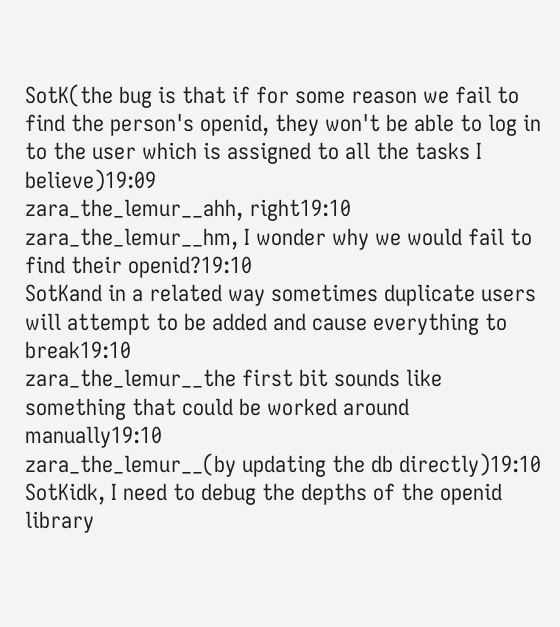SotK(the bug is that if for some reason we fail to find the person's openid, they won't be able to log in to the user which is assigned to all the tasks I believe)19:09
zara_the_lemur__ahh, right19:10
zara_the_lemur__hm, I wonder why we would fail to find their openid?19:10
SotKand in a related way sometimes duplicate users will attempt to be added and cause everything to break19:10
zara_the_lemur__the first bit sounds like something that could be worked around manually19:10
zara_the_lemur__(by updating the db directly)19:10
SotKidk, I need to debug the depths of the openid library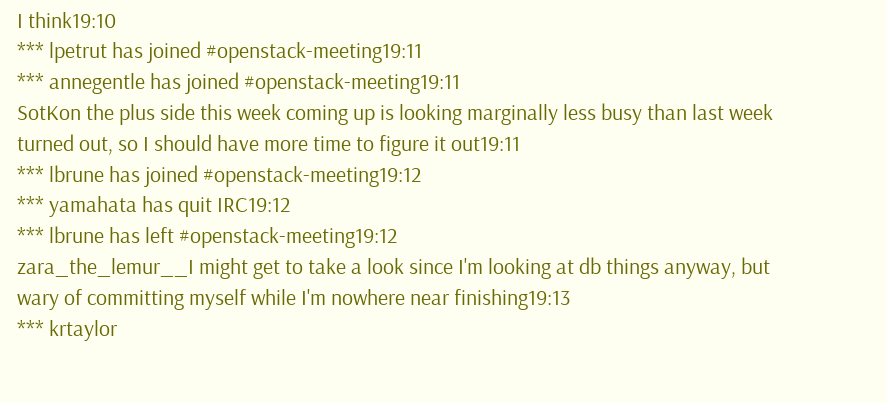I think19:10
*** lpetrut has joined #openstack-meeting19:11
*** annegentle has joined #openstack-meeting19:11
SotKon the plus side this week coming up is looking marginally less busy than last week turned out, so I should have more time to figure it out19:11
*** lbrune has joined #openstack-meeting19:12
*** yamahata has quit IRC19:12
*** lbrune has left #openstack-meeting19:12
zara_the_lemur__I might get to take a look since I'm looking at db things anyway, but wary of committing myself while I'm nowhere near finishing19:13
*** krtaylor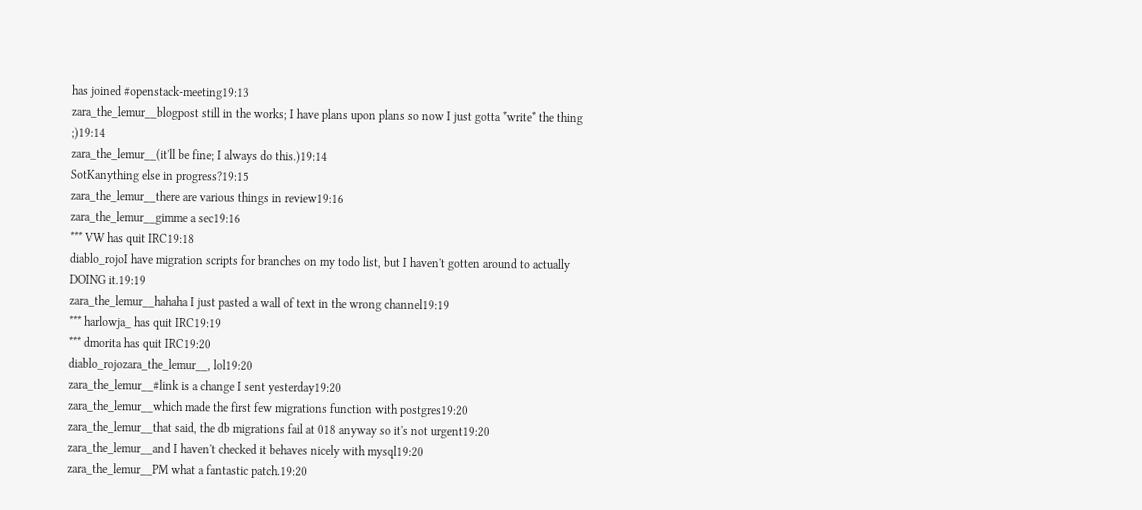has joined #openstack-meeting19:13
zara_the_lemur__blogpost still in the works; I have plans upon plans so now I just gotta *write* the thing ;)19:14
zara_the_lemur__(it'll be fine; I always do this.)19:14
SotKanything else in progress?19:15
zara_the_lemur__there are various things in review19:16
zara_the_lemur__gimme a sec19:16
*** VW has quit IRC19:18
diablo_rojoI have migration scripts for branches on my todo list, but I haven't gotten around to actually DOING it.19:19
zara_the_lemur__hahaha I just pasted a wall of text in the wrong channel19:19
*** harlowja_ has quit IRC19:19
*** dmorita has quit IRC19:20
diablo_rojozara_the_lemur__, lol19:20
zara_the_lemur__#link is a change I sent yesterday19:20
zara_the_lemur__which made the first few migrations function with postgres19:20
zara_the_lemur__that said, the db migrations fail at 018 anyway so it's not urgent19:20
zara_the_lemur__and I haven't checked it behaves nicely with mysql19:20
zara_the_lemur__PM what a fantastic patch.19:20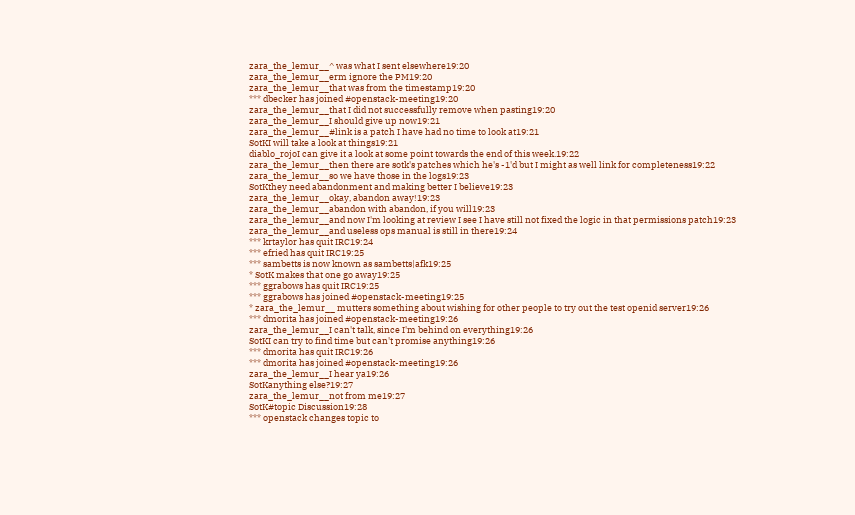zara_the_lemur__^ was what I sent elsewhere19:20
zara_the_lemur__erm ignore the PM19:20
zara_the_lemur__that was from the timestamp19:20
*** dbecker has joined #openstack-meeting19:20
zara_the_lemur__that I did not successfully remove when pasting19:20
zara_the_lemur__I should give up now19:21
zara_the_lemur__#link is a patch I have had no time to look at19:21
SotKI will take a look at things19:21
diablo_rojoI can give it a look at some point towards the end of this week.19:22
zara_the_lemur__then there are sotk's patches which he's -1'd but I might as well link for completeness19:22
zara_the_lemur__so we have those in the logs19:23
SotKthey need abandonment and making better I believe19:23
zara_the_lemur__okay, abandon away!19:23
zara_the_lemur__abandon with abandon, if you will19:23
zara_the_lemur__and now I'm looking at review I see I have still not fixed the logic in that permissions patch19:23
zara_the_lemur__and useless ops manual is still in there19:24
*** krtaylor has quit IRC19:24
*** efried has quit IRC19:25
*** sambetts is now known as sambetts|afk19:25
* SotK makes that one go away19:25
*** ggrabows has quit IRC19:25
*** ggrabows has joined #openstack-meeting19:25
* zara_the_lemur__ mutters something about wishing for other people to try out the test openid server19:26
*** dmorita has joined #openstack-meeting19:26
zara_the_lemur__I can't talk, since I'm behind on everything19:26
SotKI can try to find time but can't promise anything19:26
*** dmorita has quit IRC19:26
*** dmorita has joined #openstack-meeting19:26
zara_the_lemur__I hear ya19:26
SotKanything else?19:27
zara_the_lemur__not from me19:27
SotK#topic Discussion19:28
*** openstack changes topic to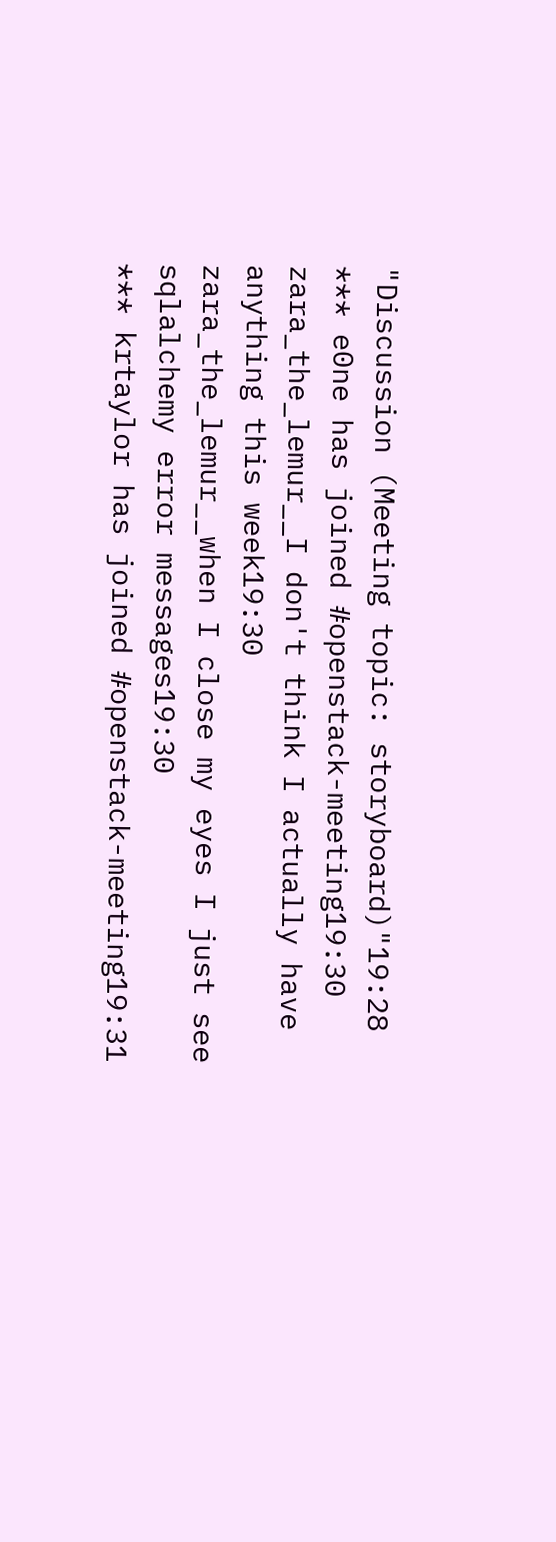"Discussion (Meeting topic: storyboard)"19:28
*** e0ne has joined #openstack-meeting19:30
zara_the_lemur__I don't think I actually have anything this week19:30
zara_the_lemur__when I close my eyes I just see sqlalchemy error messages19:30
*** krtaylor has joined #openstack-meeting19:31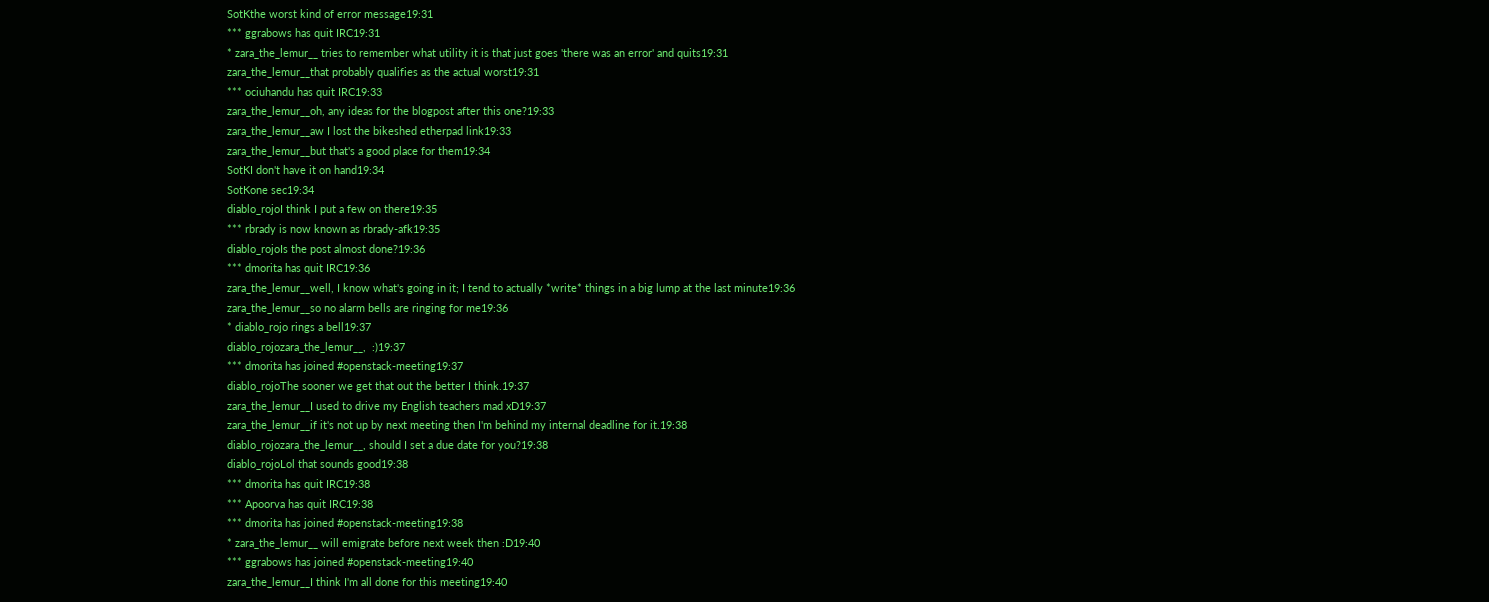SotKthe worst kind of error message19:31
*** ggrabows has quit IRC19:31
* zara_the_lemur__ tries to remember what utility it is that just goes 'there was an error' and quits19:31
zara_the_lemur__that probably qualifies as the actual worst19:31
*** ociuhandu has quit IRC19:33
zara_the_lemur__oh, any ideas for the blogpost after this one?19:33
zara_the_lemur__aw I lost the bikeshed etherpad link19:33
zara_the_lemur__but that's a good place for them19:34
SotKI don't have it on hand19:34
SotKone sec19:34
diablo_rojoI think I put a few on there19:35
*** rbrady is now known as rbrady-afk19:35
diablo_rojoIs the post almost done?19:36
*** dmorita has quit IRC19:36
zara_the_lemur__well, I know what's going in it; I tend to actually *write* things in a big lump at the last minute19:36
zara_the_lemur__so no alarm bells are ringing for me19:36
* diablo_rojo rings a bell19:37
diablo_rojozara_the_lemur__,  :)19:37
*** dmorita has joined #openstack-meeting19:37
diablo_rojoThe sooner we get that out the better I think.19:37
zara_the_lemur__I used to drive my English teachers mad xD19:37
zara_the_lemur__if it's not up by next meeting then I'm behind my internal deadline for it.19:38
diablo_rojozara_the_lemur__, should I set a due date for you?19:38
diablo_rojoLol that sounds good19:38
*** dmorita has quit IRC19:38
*** Apoorva has quit IRC19:38
*** dmorita has joined #openstack-meeting19:38
* zara_the_lemur__ will emigrate before next week then :D19:40
*** ggrabows has joined #openstack-meeting19:40
zara_the_lemur__I think I'm all done for this meeting19:40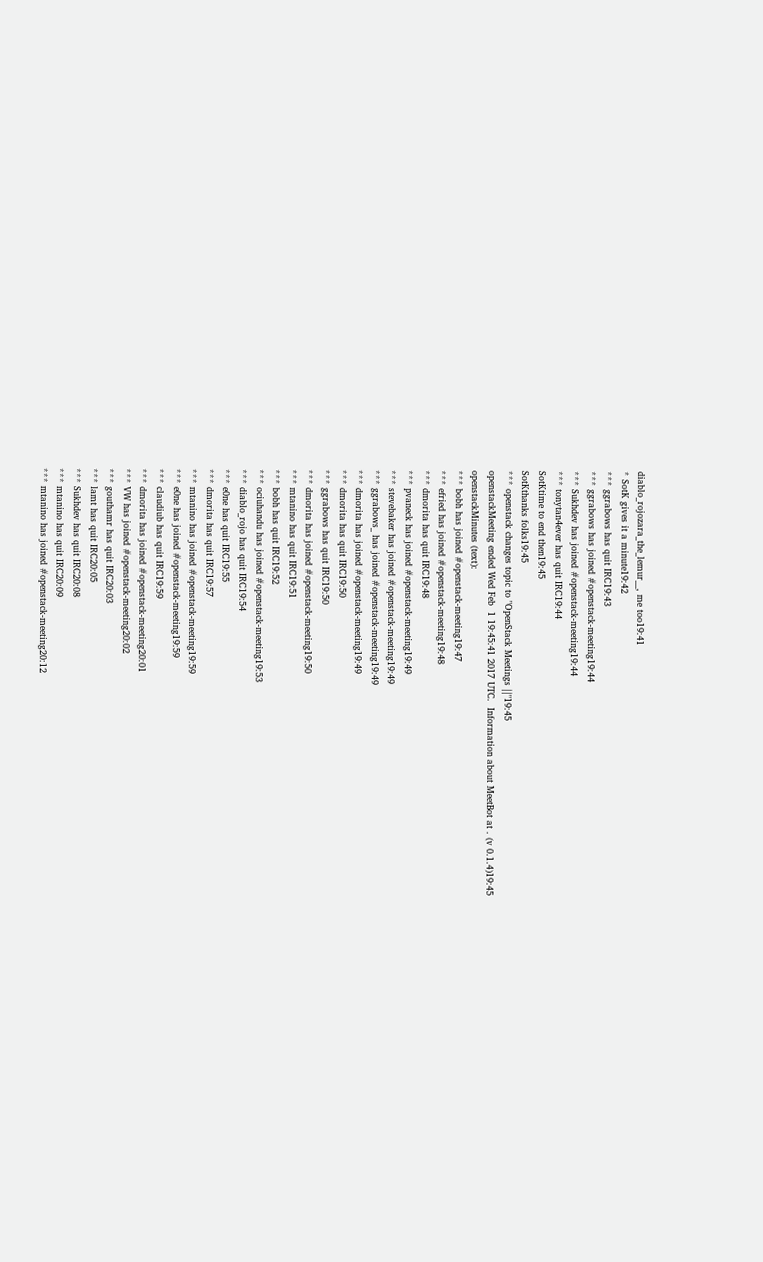diablo_rojozara_the_lemur__, me too19:41
* SotK gives it a minute19:42
*** ggrabows has quit IRC19:43
*** ggrabows has joined #openstack-meeting19:44
*** Sukhdev has joined #openstack-meeting19:44
*** tonytan4ever has quit IRC19:44
SotKtime to end then19:45
SotKthanks folks19:45
*** openstack changes topic to "OpenStack Meetings ||"19:45
openstackMeeting ended Wed Feb  1 19:45:41 2017 UTC.  Information about MeetBot at . (v 0.1.4)19:45
openstackMinutes (text):
*** bobh has joined #openstack-meeting19:47
*** efried has joined #openstack-meeting19:48
*** dmorita has quit IRC19:48
*** pvaneck has joined #openstack-meeting19:49
*** stevebaker has joined #openstack-meeting19:49
*** ggrabows_ has joined #openstack-meeting19:49
*** dmorita has joined #openstack-meeting19:49
*** dmorita has quit IRC19:50
*** ggrabows has quit IRC19:50
*** dmorita has joined #openstack-meeting19:50
*** mtanino has quit IRC19:51
*** bobh has quit IRC19:52
*** ociuhandu has joined #openstack-meeting19:53
*** diablo_rojo has quit IRC19:54
*** e0ne has quit IRC19:55
*** dmorita has quit IRC19:57
*** mtanino has joined #openstack-meeting19:59
*** e0ne has joined #openstack-meeting19:59
*** claudiub has quit IRC19:59
*** dmorita has joined #openstack-meeting20:01
*** VW has joined #openstack-meeting20:02
*** gouthamr has quit IRC20:03
*** lamt has quit IRC20:05
*** Sukhdev has quit IRC20:08
*** mtanino has quit IRC20:09
*** mtanino has joined #openstack-meeting20:12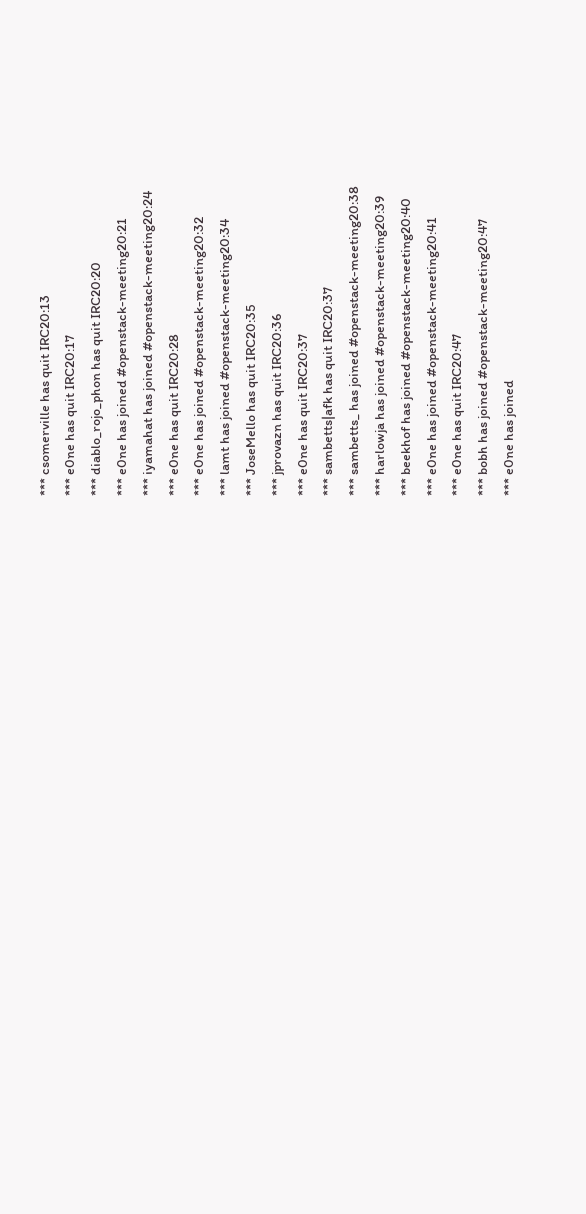*** csomerville has quit IRC20:13
*** e0ne has quit IRC20:17
*** diablo_rojo_phon has quit IRC20:20
*** e0ne has joined #openstack-meeting20:21
*** iyamahat has joined #openstack-meeting20:24
*** e0ne has quit IRC20:28
*** e0ne has joined #openstack-meeting20:32
*** lamt has joined #openstack-meeting20:34
*** JoseMello has quit IRC20:35
*** jprovazn has quit IRC20:36
*** e0ne has quit IRC20:37
*** sambetts|afk has quit IRC20:37
*** sambetts_ has joined #openstack-meeting20:38
*** harlowja has joined #openstack-meeting20:39
*** beekhof has joined #openstack-meeting20:40
*** e0ne has joined #openstack-meeting20:41
*** e0ne has quit IRC20:47
*** bobh has joined #openstack-meeting20:47
*** e0ne has joined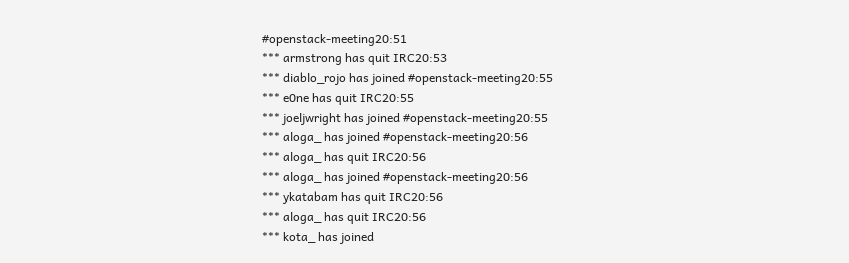#openstack-meeting20:51
*** armstrong has quit IRC20:53
*** diablo_rojo has joined #openstack-meeting20:55
*** e0ne has quit IRC20:55
*** joeljwright has joined #openstack-meeting20:55
*** aloga_ has joined #openstack-meeting20:56
*** aloga_ has quit IRC20:56
*** aloga_ has joined #openstack-meeting20:56
*** ykatabam has quit IRC20:56
*** aloga_ has quit IRC20:56
*** kota_ has joined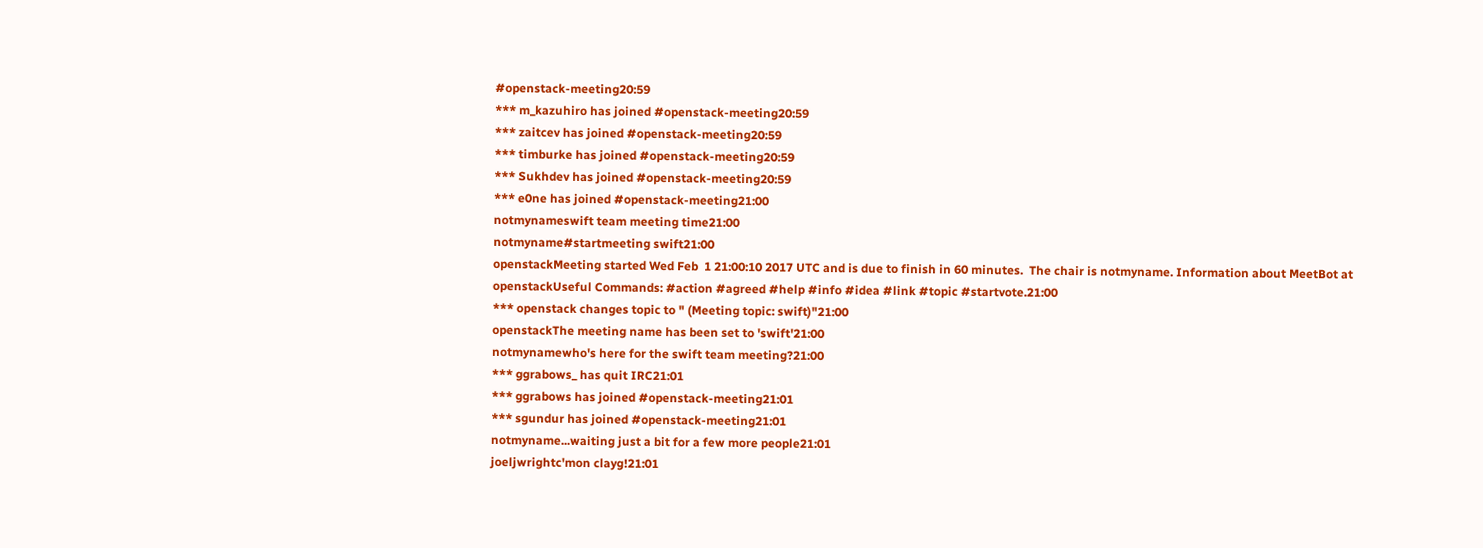#openstack-meeting20:59
*** m_kazuhiro has joined #openstack-meeting20:59
*** zaitcev has joined #openstack-meeting20:59
*** timburke has joined #openstack-meeting20:59
*** Sukhdev has joined #openstack-meeting20:59
*** e0ne has joined #openstack-meeting21:00
notmynameswift team meeting time21:00
notmyname#startmeeting swift21:00
openstackMeeting started Wed Feb  1 21:00:10 2017 UTC and is due to finish in 60 minutes.  The chair is notmyname. Information about MeetBot at
openstackUseful Commands: #action #agreed #help #info #idea #link #topic #startvote.21:00
*** openstack changes topic to " (Meeting topic: swift)"21:00
openstackThe meeting name has been set to 'swift'21:00
notmynamewho's here for the swift team meeting?21:00
*** ggrabows_ has quit IRC21:01
*** ggrabows has joined #openstack-meeting21:01
*** sgundur has joined #openstack-meeting21:01
notmyname...waiting just a bit for a few more people21:01
joeljwrightc'mon clayg!21:01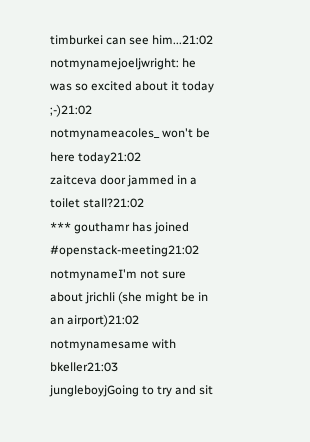timburkei can see him...21:02
notmynamejoeljwright: he was so excited about it today ;-)21:02
notmynameacoles_ won't be here today21:02
zaitceva door jammed in a toilet stall?21:02
*** gouthamr has joined #openstack-meeting21:02
notmynameI'm not sure about jrichli (she might be in an airport)21:02
notmynamesame with bkeller21:03
jungleboyjGoing to try and sit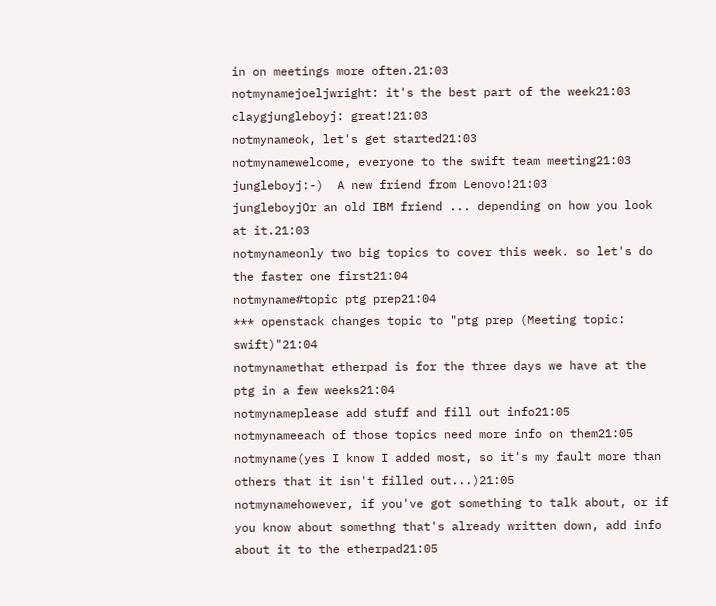in on meetings more often.21:03
notmynamejoeljwright: it's the best part of the week21:03
claygjungleboyj: great!21:03
notmynameok, let's get started21:03
notmynamewelcome, everyone to the swift team meeting21:03
jungleboyj:-)  A new friend from Lenovo!21:03
jungleboyjOr an old IBM friend ... depending on how you look at it.21:03
notmynameonly two big topics to cover this week. so let's do the faster one first21:04
notmyname#topic ptg prep21:04
*** openstack changes topic to "ptg prep (Meeting topic: swift)"21:04
notmynamethat etherpad is for the three days we have at the ptg in a few weeks21:04
notmynameplease add stuff and fill out info21:05
notmynameeach of those topics need more info on them21:05
notmyname(yes I know I added most, so it's my fault more than others that it isn't filled out...)21:05
notmynamehowever, if you've got something to talk about, or if you know about somethng that's already written down, add info about it to the etherpad21:05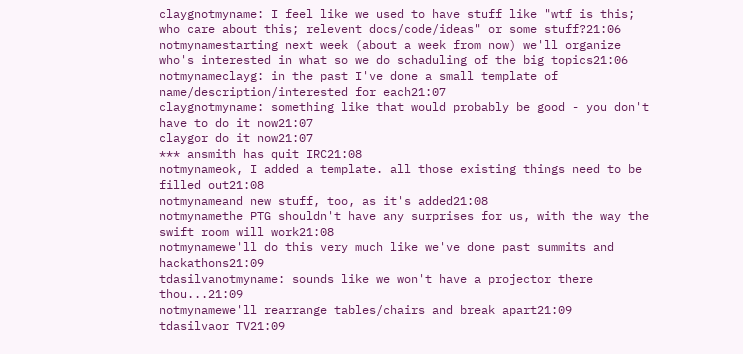claygnotmyname: I feel like we used to have stuff like "wtf is this; who care about this; relevent docs/code/ideas" or some stuff?21:06
notmynamestarting next week (about a week from now) we'll organize who's interested in what so we do schaduling of the big topics21:06
notmynameclayg: in the past I've done a small template of name/description/interested for each21:07
claygnotmyname: something like that would probably be good - you don't have to do it now21:07
claygor do it now21:07
*** ansmith has quit IRC21:08
notmynameok, I added a template. all those existing things need to be filled out21:08
notmynameand new stuff, too, as it's added21:08
notmynamethe PTG shouldn't have any surprises for us, with the way the swift room will work21:08
notmynamewe'll do this very much like we've done past summits and hackathons21:09
tdasilvanotmyname: sounds like we won't have a projector there thou...21:09
notmynamewe'll rearrange tables/chairs and break apart21:09
tdasilvaor TV21:09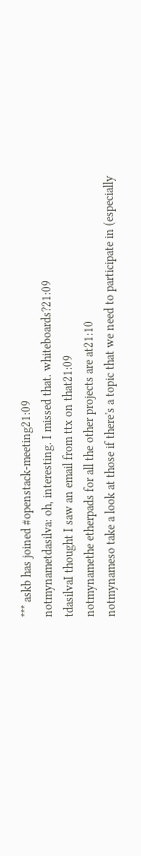*** askb has joined #openstack-meeting21:09
notmynametdasilva: oh, interesting. I missed that. whiteboards?21:09
tdasilvaI thought I saw an email from ttx on that21:09
notmynamethe etherpads for all the other projects are at21:10
notmynameso take a look at those if there's a topic that we need to participate in (especially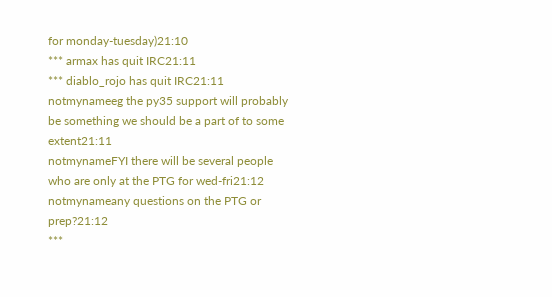for monday-tuesday)21:10
*** armax has quit IRC21:11
*** diablo_rojo has quit IRC21:11
notmynameeg the py35 support will probably be something we should be a part of to some extent21:11
notmynameFYI there will be several people who are only at the PTG for wed-fri21:12
notmynameany questions on the PTG or prep?21:12
***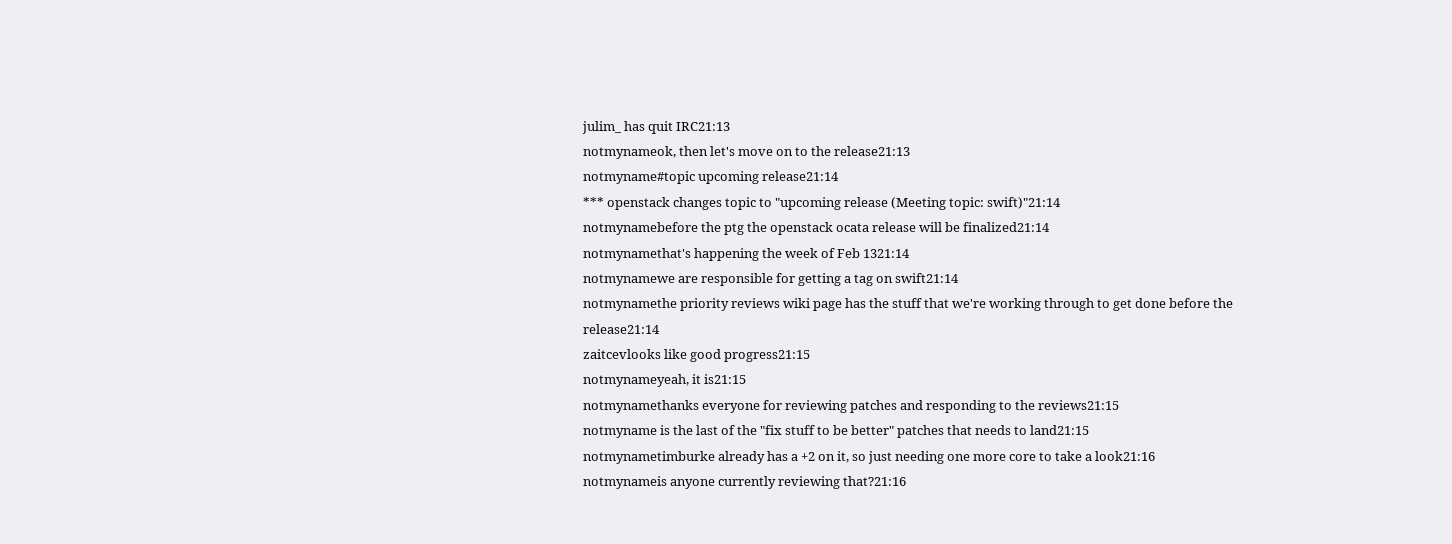julim_ has quit IRC21:13
notmynameok, then let's move on to the release21:13
notmyname#topic upcoming release21:14
*** openstack changes topic to "upcoming release (Meeting topic: swift)"21:14
notmynamebefore the ptg the openstack ocata release will be finalized21:14
notmynamethat's happening the week of Feb 1321:14
notmynamewe are responsible for getting a tag on swift21:14
notmynamethe priority reviews wiki page has the stuff that we're working through to get done before the release21:14
zaitcevlooks like good progress21:15
notmynameyeah, it is21:15
notmynamethanks everyone for reviewing patches and responding to the reviews21:15
notmyname is the last of the "fix stuff to be better" patches that needs to land21:15
notmynametimburke already has a +2 on it, so just needing one more core to take a look21:16
notmynameis anyone currently reviewing that?21:16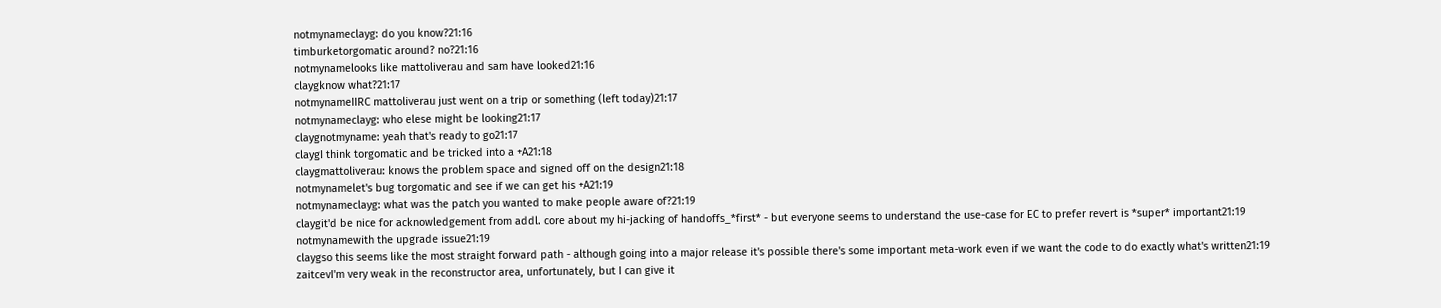notmynameclayg: do you know?21:16
timburketorgomatic around? no?21:16
notmynamelooks like mattoliverau and sam have looked21:16
claygknow what?21:17
notmynameIIRC mattoliverau just went on a trip or something (left today)21:17
notmynameclayg: who elese might be looking21:17
claygnotmyname: yeah that's ready to go21:17
claygI think torgomatic and be tricked into a +A21:18
claygmattoliverau: knows the problem space and signed off on the design21:18
notmynamelet's bug torgomatic and see if we can get his +A21:19
notmynameclayg: what was the patch you wanted to make people aware of?21:19
claygit'd be nice for acknowledgement from addl. core about my hi-jacking of handoffs_*first* - but everyone seems to understand the use-case for EC to prefer revert is *super* important21:19
notmynamewith the upgrade issue21:19
claygso this seems like the most straight forward path - although going into a major release it's possible there's some important meta-work even if we want the code to do exactly what's written21:19
zaitcevI'm very weak in the reconstructor area, unfortunately, but I can give it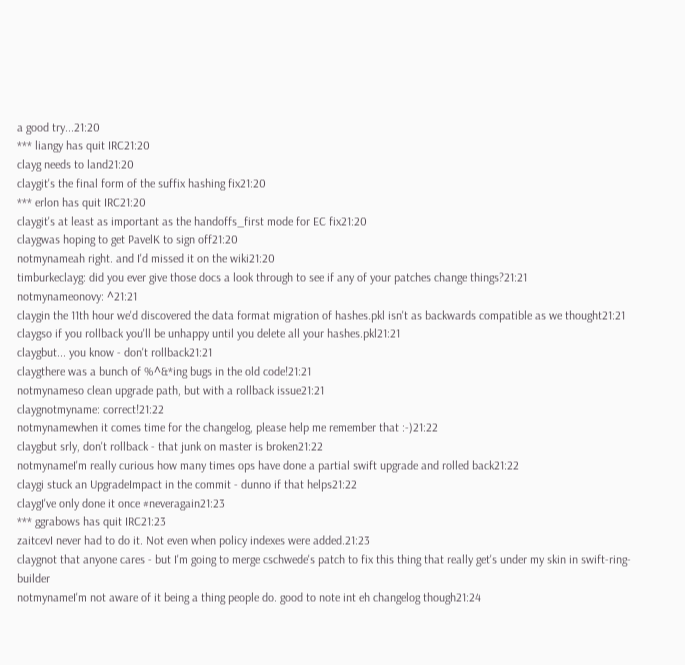a good try...21:20
*** liangy has quit IRC21:20
clayg needs to land21:20
claygit's the final form of the suffix hashing fix21:20
*** erlon has quit IRC21:20
claygit's at least as important as the handoffs_first mode for EC fix21:20
claygwas hoping to get PavelK to sign off21:20
notmynameah right. and I'd missed it on the wiki21:20
timburkeclayg: did you ever give those docs a look through to see if any of your patches change things?21:21
notmynameonovy: ^21:21
claygin the 11th hour we'd discovered the data format migration of hashes.pkl isn't as backwards compatible as we thought21:21
claygso if you rollback you'll be unhappy until you delete all your hashes.pkl21:21
claygbut... you know - don't rollback21:21
claygthere was a bunch of %^&*ing bugs in the old code!21:21
notmynameso clean upgrade path, but with a rollback issue21:21
claygnotmyname: correct!21:22
notmynamewhen it comes time for the changelog, please help me remember that :-)21:22
claygbut srly, don't rollback - that junk on master is broken21:22
notmynameI'm really curious how many times ops have done a partial swift upgrade and rolled back21:22
claygi stuck an UpgradeImpact in the commit - dunno if that helps21:22
claygI've only done it once #neveragain21:23
*** ggrabows has quit IRC21:23
zaitcevI never had to do it. Not even when policy indexes were added.21:23
claygnot that anyone cares - but I'm going to merge cschwede's patch to fix this thing that really get's under my skin in swift-ring-builder
notmynameI'm not aware of it being a thing people do. good to note int eh changelog though21:24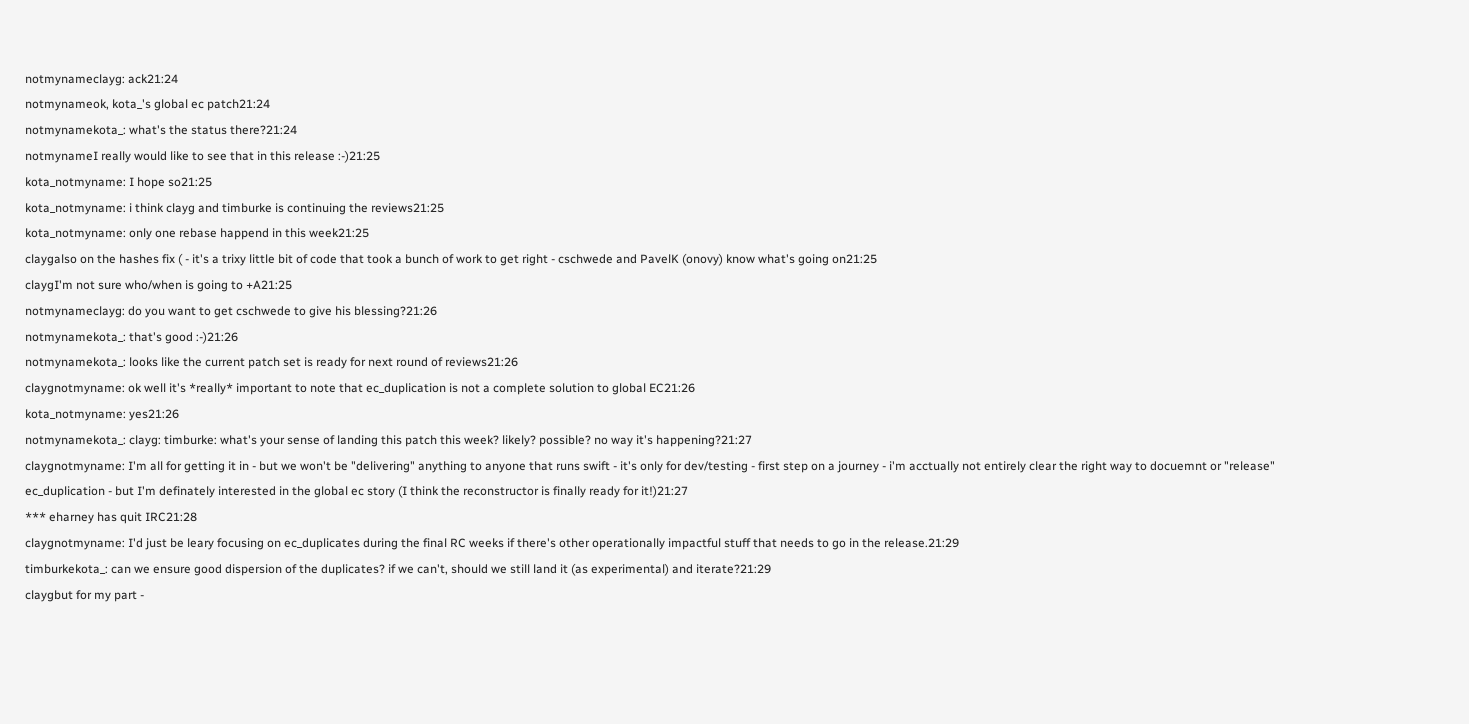notmynameclayg: ack21:24
notmynameok, kota_'s global ec patch21:24
notmynamekota_: what's the status there?21:24
notmynameI really would like to see that in this release :-)21:25
kota_notmyname: I hope so21:25
kota_notmyname: i think clayg and timburke is continuing the reviews21:25
kota_notmyname: only one rebase happend in this week21:25
claygalso on the hashes fix ( - it's a trixy little bit of code that took a bunch of work to get right - cschwede and PavelK (onovy) know what's going on21:25
claygI'm not sure who/when is going to +A21:25
notmynameclayg: do you want to get cschwede to give his blessing?21:26
notmynamekota_: that's good :-)21:26
notmynamekota_: looks like the current patch set is ready for next round of reviews21:26
claygnotmyname: ok well it's *really* important to note that ec_duplication is not a complete solution to global EC21:26
kota_notmyname: yes21:26
notmynamekota_: clayg: timburke: what's your sense of landing this patch this week? likely? possible? no way it's happening?21:27
claygnotmyname: I'm all for getting it in - but we won't be "delivering" anything to anyone that runs swift - it's only for dev/testing - first step on a journey - i'm acctually not entirely clear the right way to docuemnt or "release" ec_duplication - but I'm definately interested in the global ec story (I think the reconstructor is finally ready for it!)21:27
*** eharney has quit IRC21:28
claygnotmyname: I'd just be leary focusing on ec_duplicates during the final RC weeks if there's other operationally impactful stuff that needs to go in the release.21:29
timburkekota_: can we ensure good dispersion of the duplicates? if we can't, should we still land it (as experimental) and iterate?21:29
claygbut for my part -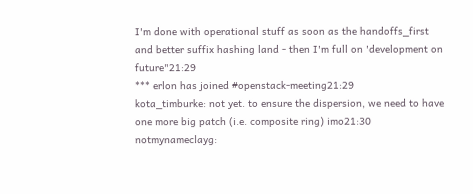I'm done with operational stuff as soon as the handoffs_first and better suffix hashing land - then I'm full on 'development on future"21:29
*** erlon has joined #openstack-meeting21:29
kota_timburke: not yet. to ensure the dispersion, we need to have one more big patch (i.e. composite ring) imo21:30
notmynameclayg: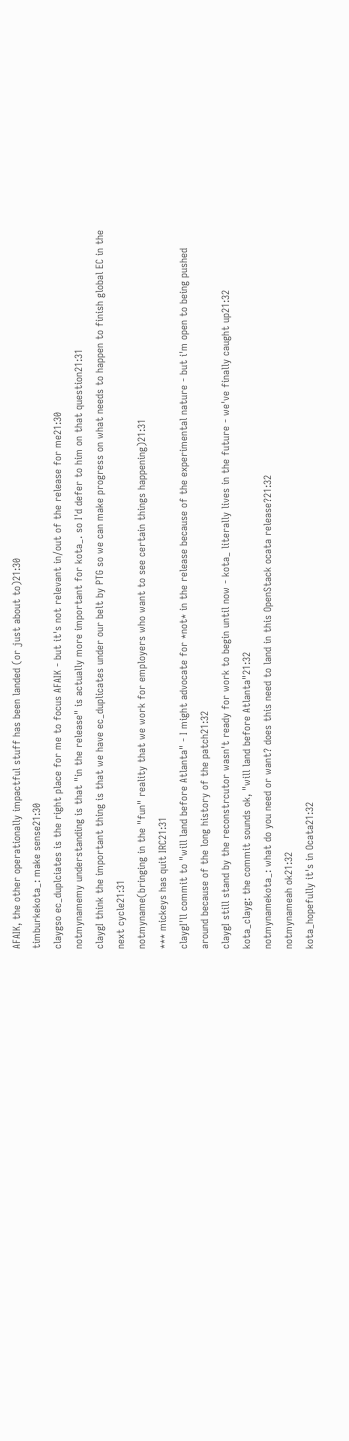AFAIK, the other operationally impactful stuff has been landed (or just about to)21:30
timburkekota_: make sense21:30
claygso ec_duplciates is the right place for me to focus AFAIK - but it's not relevant in/out of the release for me21:30
notmynamemy understanding is that "in the release" is actually more important for kota_. so I'd defer to him on that question21:31
claygI think the important thing is that we have ec_duplicates under our belt by PTG so we can make progress on what needs to happen to finish global EC in the next cycle21:31
notmyname(bringing in the "fun" reality that we work for employers who want to see certain things happening)21:31
*** mickeys has quit IRC21:31
claygI'll commit to "will land before Atlanta" - I might advocate for *not* in the release because of the experimental nature - but i'm open to being pushed around because of the long history of the patch21:32
claygI still stand by the reconstrcutor wasn't ready for work to begin until now - kota_ literally lives in the future - we've finally caught up21:32
kota_clayg: the commit sounds ok, "will land before Atlanta"21:32
notmynamekota_: what do you need or want? does this need to land in this OpenStack ocata release?21:32
notmynameah ok21:32
kota_hopefully it's in Ocata21:32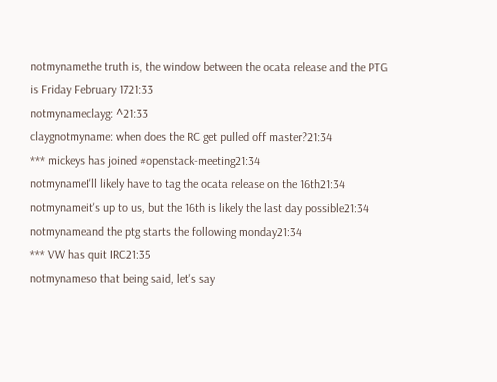notmynamethe truth is, the window between the ocata release and the PTG is Friday February 1721:33
notmynameclayg: ^21:33
claygnotmyname: when does the RC get pulled off master?21:34
*** mickeys has joined #openstack-meeting21:34
notmynameI'll likely have to tag the ocata release on the 16th21:34
notmynameit's up to us, but the 16th is likely the last day possible21:34
notmynameand the ptg starts the following monday21:34
*** VW has quit IRC21:35
notmynameso that being said, let's say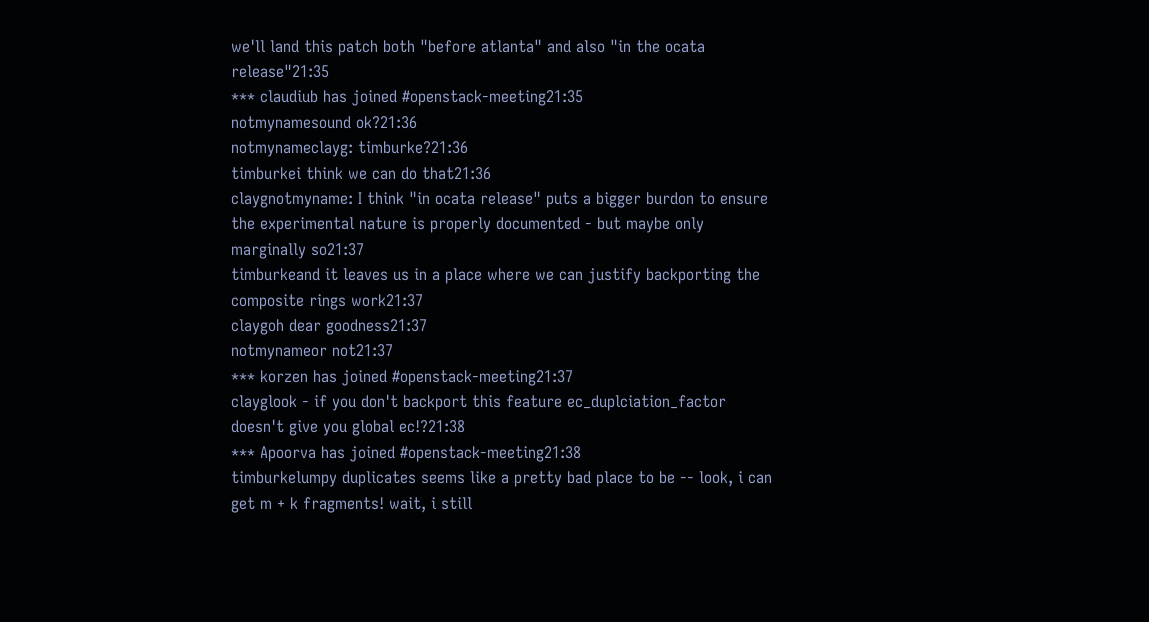we'll land this patch both "before atlanta" and also "in the ocata release"21:35
*** claudiub has joined #openstack-meeting21:35
notmynamesound ok?21:36
notmynameclayg: timburke?21:36
timburkei think we can do that21:36
claygnotmyname: I think "in ocata release" puts a bigger burdon to ensure the experimental nature is properly documented - but maybe only marginally so21:37
timburkeand it leaves us in a place where we can justify backporting the composite rings work21:37
claygoh dear goodness21:37
notmynameor not21:37
*** korzen has joined #openstack-meeting21:37
clayglook - if you don't backport this feature ec_duplciation_factor doesn't give you global ec!?21:38
*** Apoorva has joined #openstack-meeting21:38
timburkelumpy duplicates seems like a pretty bad place to be -- look, i can get m + k fragments! wait, i still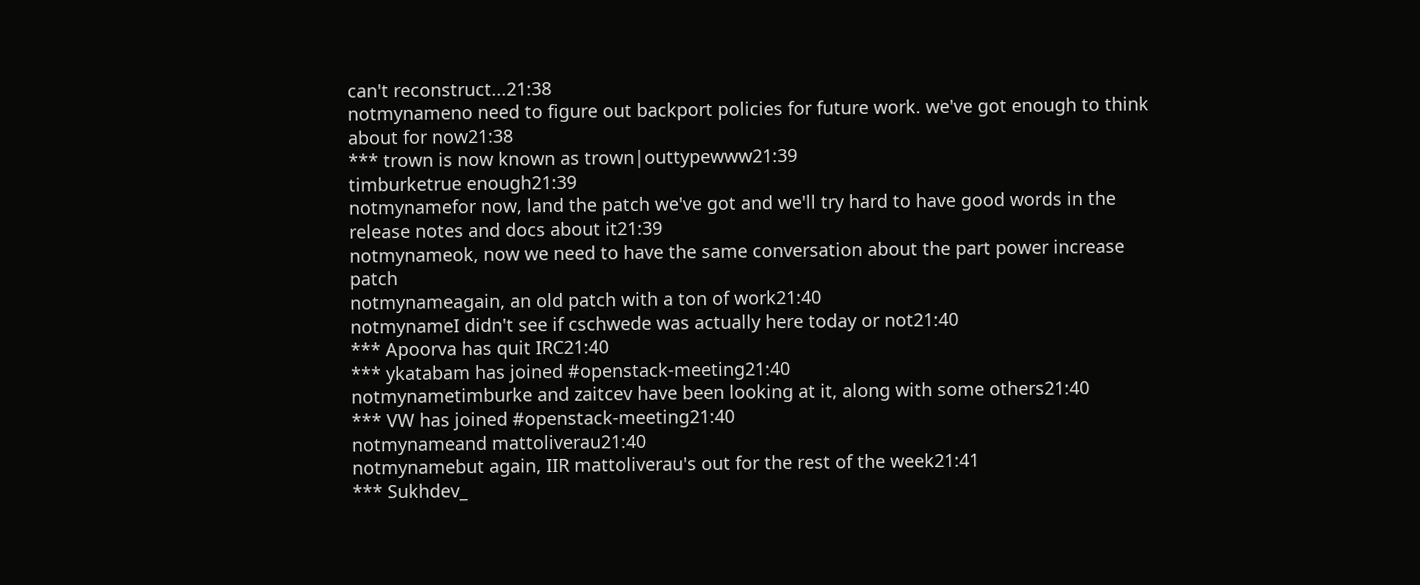can't reconstruct...21:38
notmynameno need to figure out backport policies for future work. we've got enough to think about for now21:38
*** trown is now known as trown|outtypewww21:39
timburketrue enough21:39
notmynamefor now, land the patch we've got and we'll try hard to have good words in the release notes and docs about it21:39
notmynameok, now we need to have the same conversation about the part power increase patch
notmynameagain, an old patch with a ton of work21:40
notmynameI didn't see if cschwede was actually here today or not21:40
*** Apoorva has quit IRC21:40
*** ykatabam has joined #openstack-meeting21:40
notmynametimburke and zaitcev have been looking at it, along with some others21:40
*** VW has joined #openstack-meeting21:40
notmynameand mattoliverau21:40
notmynamebut again, IIR mattoliverau's out for the rest of the week21:41
*** Sukhdev_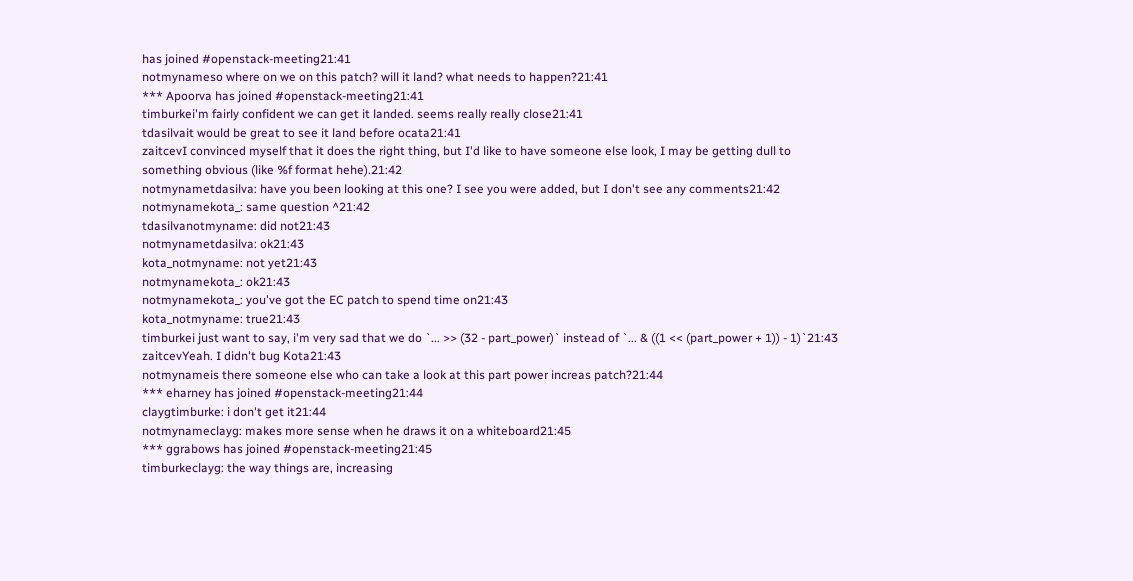has joined #openstack-meeting21:41
notmynameso where on we on this patch? will it land? what needs to happen?21:41
*** Apoorva has joined #openstack-meeting21:41
timburkei'm fairly confident we can get it landed. seems really really close21:41
tdasilvait would be great to see it land before ocata21:41
zaitcevI convinced myself that it does the right thing, but I'd like to have someone else look, I may be getting dull to something obvious (like %f format hehe).21:42
notmynametdasilva: have you been looking at this one? I see you were added, but I don't see any comments21:42
notmynamekota_: same question ^21:42
tdasilvanotmyname: did not21:43
notmynametdasilva: ok21:43
kota_notmyname: not yet21:43
notmynamekota_: ok21:43
notmynamekota_: you've got the EC patch to spend time on21:43
kota_notmyname: true21:43
timburkei just want to say, i'm very sad that we do `... >> (32 - part_power)` instead of `... & ((1 << (part_power + 1)) - 1)`21:43
zaitcevYeah. I didn't bug Kota21:43
notmynameis there someone else who can take a look at this part power increas patch?21:44
*** eharney has joined #openstack-meeting21:44
claygtimburke: i don't get it21:44
notmynameclayg: makes more sense when he draws it on a whiteboard21:45
*** ggrabows has joined #openstack-meeting21:45
timburkeclayg: the way things are, increasing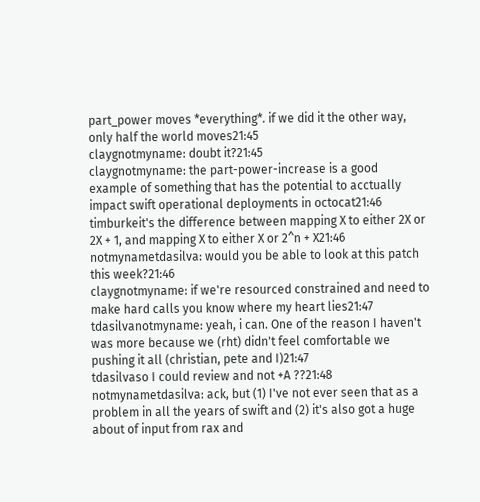part_power moves *everything*. if we did it the other way, only half the world moves21:45
claygnotmyname: doubt it?21:45
claygnotmyname: the part-power-increase is a good example of something that has the potential to acctually impact swift operational deployments in octocat21:46
timburkeit's the difference between mapping X to either 2X or 2X + 1, and mapping X to either X or 2^n + X21:46
notmynametdasilva: would you be able to look at this patch this week?21:46
claygnotmyname: if we're resourced constrained and need to make hard calls you know where my heart lies21:47
tdasilvanotmyname: yeah, i can. One of the reason I haven't was more because we (rht) didn't feel comfortable we pushing it all (christian, pete and I)21:47
tdasilvaso I could review and not +A ??21:48
notmynametdasilva: ack, but (1) I've not ever seen that as a problem in all the years of swift and (2) it's also got a huge about of input from rax and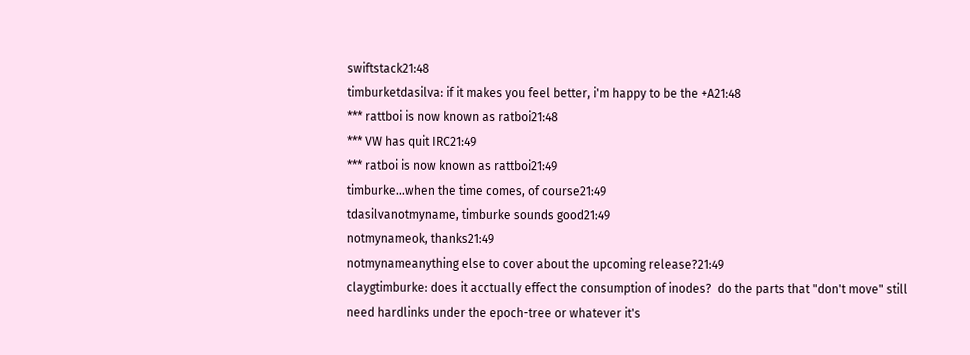swiftstack21:48
timburketdasilva: if it makes you feel better, i'm happy to be the +A21:48
*** rattboi is now known as ratboi21:48
*** VW has quit IRC21:49
*** ratboi is now known as rattboi21:49
timburke...when the time comes, of course21:49
tdasilvanotmyname, timburke sounds good21:49
notmynameok, thanks21:49
notmynameanything else to cover about the upcoming release?21:49
claygtimburke: does it acctually effect the consumption of inodes?  do the parts that "don't move" still need hardlinks under the epoch-tree or whatever it's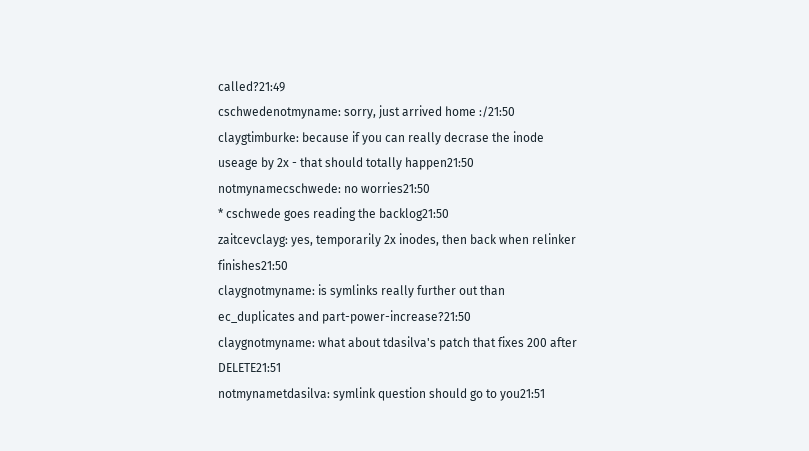called?21:49
cschwedenotmyname: sorry, just arrived home :/21:50
claygtimburke: because if you can really decrase the inode useage by 2x - that should totally happen21:50
notmynamecschwede: no worries21:50
* cschwede goes reading the backlog21:50
zaitcevclayg: yes, temporarily 2x inodes, then back when relinker finishes21:50
claygnotmyname: is symlinks really further out than ec_duplicates and part-power-increase?21:50
claygnotmyname: what about tdasilva's patch that fixes 200 after DELETE21:51
notmynametdasilva: symlink question should go to you21:51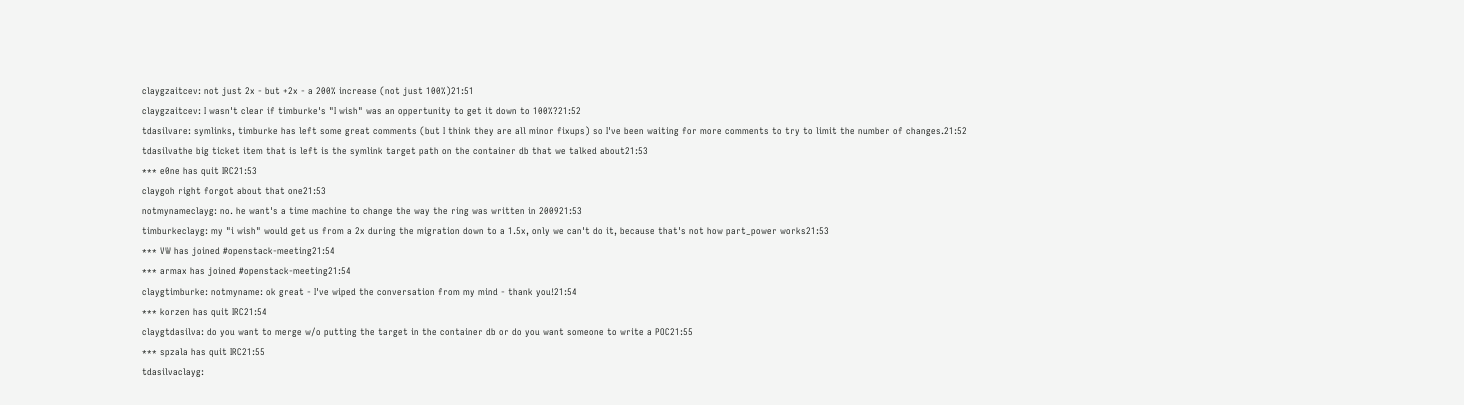claygzaitcev: not just 2x - but +2x - a 200% increase (not just 100%)21:51
claygzaitcev: I wasn't clear if timburke's "I wish" was an oppertunity to get it down to 100%?21:52
tdasilvare: symlinks, timburke has left some great comments (but I think they are all minor fixups) so I've been waiting for more comments to try to limit the number of changes.21:52
tdasilvathe big ticket item that is left is the symlink target path on the container db that we talked about21:53
*** e0ne has quit IRC21:53
claygoh right forgot about that one21:53
notmynameclayg: no. he want's a time machine to change the way the ring was written in 200921:53
timburkeclayg: my "i wish" would get us from a 2x during the migration down to a 1.5x, only we can't do it, because that's not how part_power works21:53
*** VW has joined #openstack-meeting21:54
*** armax has joined #openstack-meeting21:54
claygtimburke: notmyname: ok great - I've wiped the conversation from my mind - thank you!21:54
*** korzen has quit IRC21:54
claygtdasilva: do you want to merge w/o putting the target in the container db or do you want someone to write a POC21:55
*** spzala has quit IRC21:55
tdasilvaclayg: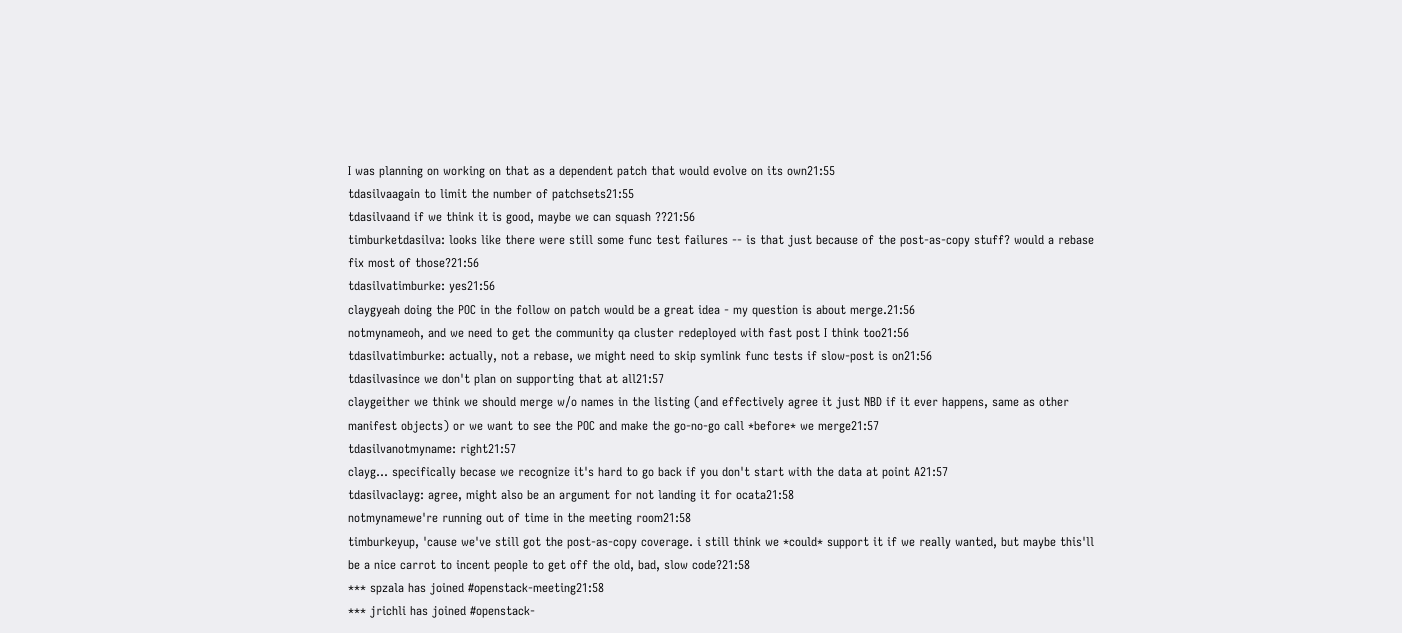I was planning on working on that as a dependent patch that would evolve on its own21:55
tdasilvaagain to limit the number of patchsets21:55
tdasilvaand if we think it is good, maybe we can squash ??21:56
timburketdasilva: looks like there were still some func test failures -- is that just because of the post-as-copy stuff? would a rebase fix most of those?21:56
tdasilvatimburke: yes21:56
claygyeah doing the POC in the follow on patch would be a great idea - my question is about merge.21:56
notmynameoh, and we need to get the community qa cluster redeployed with fast post I think too21:56
tdasilvatimburke: actually, not a rebase, we might need to skip symlink func tests if slow-post is on21:56
tdasilvasince we don't plan on supporting that at all21:57
claygeither we think we should merge w/o names in the listing (and effectively agree it just NBD if it ever happens, same as other manifest objects) or we want to see the POC and make the go-no-go call *before* we merge21:57
tdasilvanotmyname: right21:57
clayg... specifically becase we recognize it's hard to go back if you don't start with the data at point A21:57
tdasilvaclayg: agree, might also be an argument for not landing it for ocata21:58
notmynamewe're running out of time in the meeting room21:58
timburkeyup, 'cause we've still got the post-as-copy coverage. i still think we *could* support it if we really wanted, but maybe this'll be a nice carrot to incent people to get off the old, bad, slow code?21:58
*** spzala has joined #openstack-meeting21:58
*** jrichli has joined #openstack-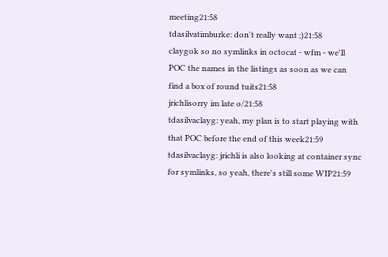meeting21:58
tdasilvatimburke: don't really want ;)21:58
claygok so no symlinks in octocat - wfm - we'll POC the names in the listings as soon as we can find a box of round tuits21:58
jrichlisorry im late o/21:58
tdasilvaclayg: yeah, my plan is to start playing with that POC before the end of this week21:59
tdasilvaclayg: jrichli is also looking at container sync for symlinks, so yeah, there's still some WIP21:59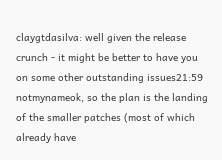claygtdasilva: well given the release crunch - it might be better to have you on some other outstanding issues21:59
notmynameok, so the plan is the landing of the smaller patches (most of which already have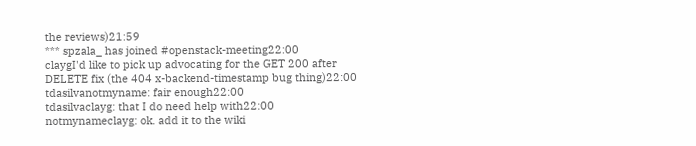the reviews)21:59
*** spzala_ has joined #openstack-meeting22:00
claygI'd like to pick up advocating for the GET 200 after DELETE fix (the 404 x-backend-timestamp bug thing)22:00
tdasilvanotmyname: fair enough22:00
tdasilvaclayg: that I do need help with22:00
notmynameclayg: ok. add it to the wiki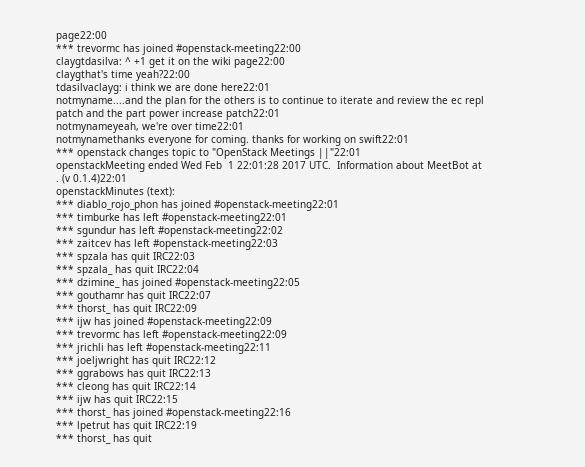page22:00
*** trevormc has joined #openstack-meeting22:00
claygtdasilva: ^ +1 get it on the wiki page22:00
claygthat's time yeah?22:00
tdasilvaclayg: i think we are done here22:01
notmyname....and the plan for the others is to continue to iterate and review the ec repl patch and the part power increase patch22:01
notmynameyeah, we're over time22:01
notmynamethanks everyone for coming. thanks for working on swift22:01
*** openstack changes topic to "OpenStack Meetings ||"22:01
openstackMeeting ended Wed Feb  1 22:01:28 2017 UTC.  Information about MeetBot at . (v 0.1.4)22:01
openstackMinutes (text):
*** diablo_rojo_phon has joined #openstack-meeting22:01
*** timburke has left #openstack-meeting22:01
*** sgundur has left #openstack-meeting22:02
*** zaitcev has left #openstack-meeting22:03
*** spzala has quit IRC22:03
*** spzala_ has quit IRC22:04
*** dzimine_ has joined #openstack-meeting22:05
*** gouthamr has quit IRC22:07
*** thorst_ has quit IRC22:09
*** ijw has joined #openstack-meeting22:09
*** trevormc has left #openstack-meeting22:09
*** jrichli has left #openstack-meeting22:11
*** joeljwright has quit IRC22:12
*** ggrabows has quit IRC22:13
*** cleong has quit IRC22:14
*** ijw has quit IRC22:15
*** thorst_ has joined #openstack-meeting22:16
*** lpetrut has quit IRC22:19
*** thorst_ has quit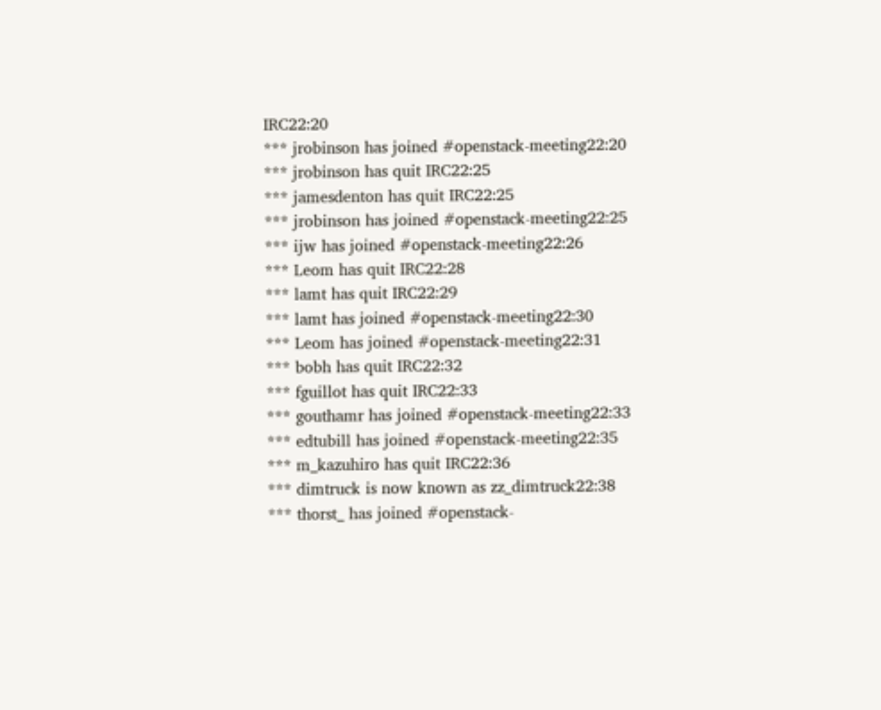IRC22:20
*** jrobinson has joined #openstack-meeting22:20
*** jrobinson has quit IRC22:25
*** jamesdenton has quit IRC22:25
*** jrobinson has joined #openstack-meeting22:25
*** ijw has joined #openstack-meeting22:26
*** Leom has quit IRC22:28
*** lamt has quit IRC22:29
*** lamt has joined #openstack-meeting22:30
*** Leom has joined #openstack-meeting22:31
*** bobh has quit IRC22:32
*** fguillot has quit IRC22:33
*** gouthamr has joined #openstack-meeting22:33
*** edtubill has joined #openstack-meeting22:35
*** m_kazuhiro has quit IRC22:36
*** dimtruck is now known as zz_dimtruck22:38
*** thorst_ has joined #openstack-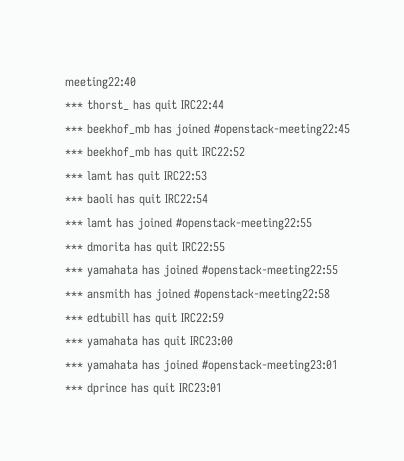meeting22:40
*** thorst_ has quit IRC22:44
*** beekhof_mb has joined #openstack-meeting22:45
*** beekhof_mb has quit IRC22:52
*** lamt has quit IRC22:53
*** baoli has quit IRC22:54
*** lamt has joined #openstack-meeting22:55
*** dmorita has quit IRC22:55
*** yamahata has joined #openstack-meeting22:55
*** ansmith has joined #openstack-meeting22:58
*** edtubill has quit IRC22:59
*** yamahata has quit IRC23:00
*** yamahata has joined #openstack-meeting23:01
*** dprince has quit IRC23:01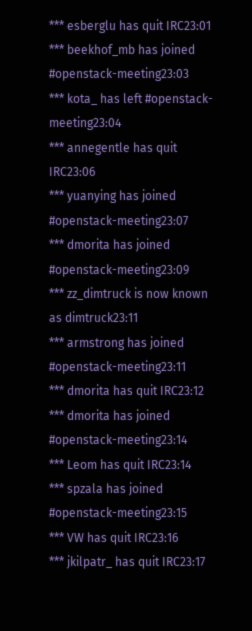*** esberglu has quit IRC23:01
*** beekhof_mb has joined #openstack-meeting23:03
*** kota_ has left #openstack-meeting23:04
*** annegentle has quit IRC23:06
*** yuanying has joined #openstack-meeting23:07
*** dmorita has joined #openstack-meeting23:09
*** zz_dimtruck is now known as dimtruck23:11
*** armstrong has joined #openstack-meeting23:11
*** dmorita has quit IRC23:12
*** dmorita has joined #openstack-meeting23:14
*** Leom has quit IRC23:14
*** spzala has joined #openstack-meeting23:15
*** VW has quit IRC23:16
*** jkilpatr_ has quit IRC23:17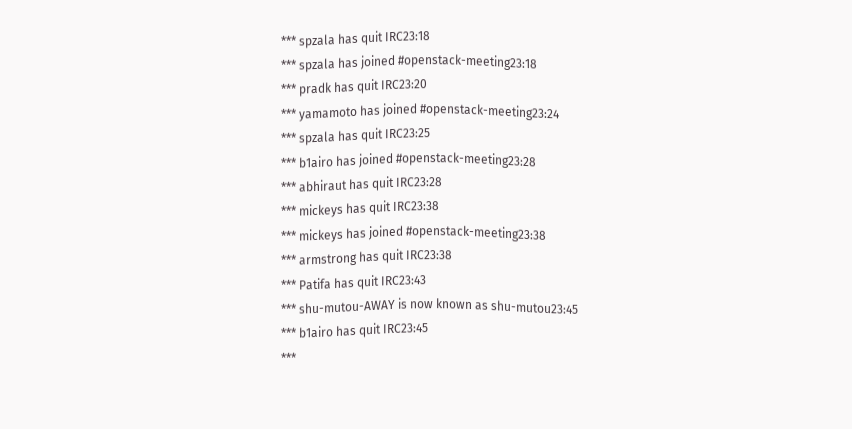*** spzala has quit IRC23:18
*** spzala has joined #openstack-meeting23:18
*** pradk has quit IRC23:20
*** yamamoto has joined #openstack-meeting23:24
*** spzala has quit IRC23:25
*** b1airo has joined #openstack-meeting23:28
*** abhiraut has quit IRC23:28
*** mickeys has quit IRC23:38
*** mickeys has joined #openstack-meeting23:38
*** armstrong has quit IRC23:38
*** Patifa has quit IRC23:43
*** shu-mutou-AWAY is now known as shu-mutou23:45
*** b1airo has quit IRC23:45
***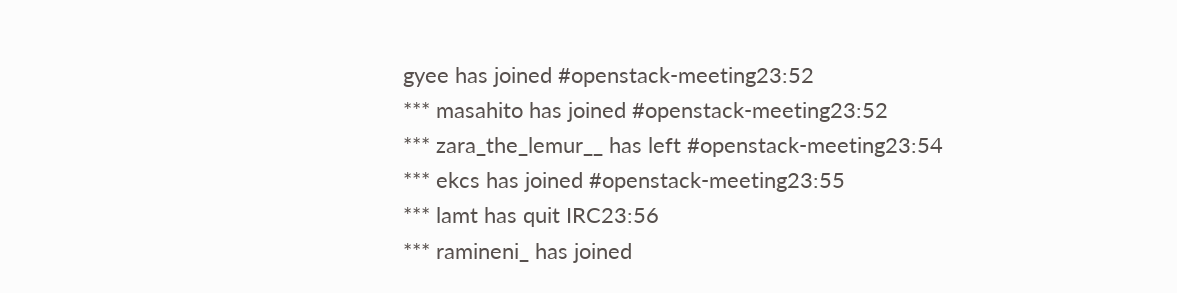gyee has joined #openstack-meeting23:52
*** masahito has joined #openstack-meeting23:52
*** zara_the_lemur__ has left #openstack-meeting23:54
*** ekcs has joined #openstack-meeting23:55
*** lamt has quit IRC23:56
*** ramineni_ has joined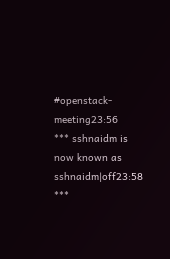#openstack-meeting23:56
*** sshnaidm is now known as sshnaidm|off23:58
***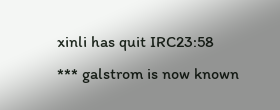xinli has quit IRC23:58
*** galstrom is now known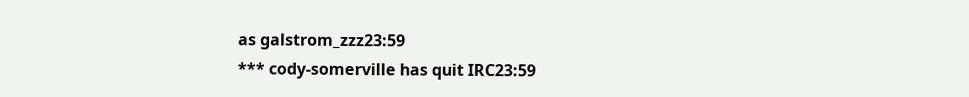as galstrom_zzz23:59
*** cody-somerville has quit IRC23:59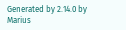Generated by 2.14.0 by Marius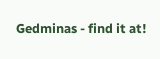Gedminas - find it at!